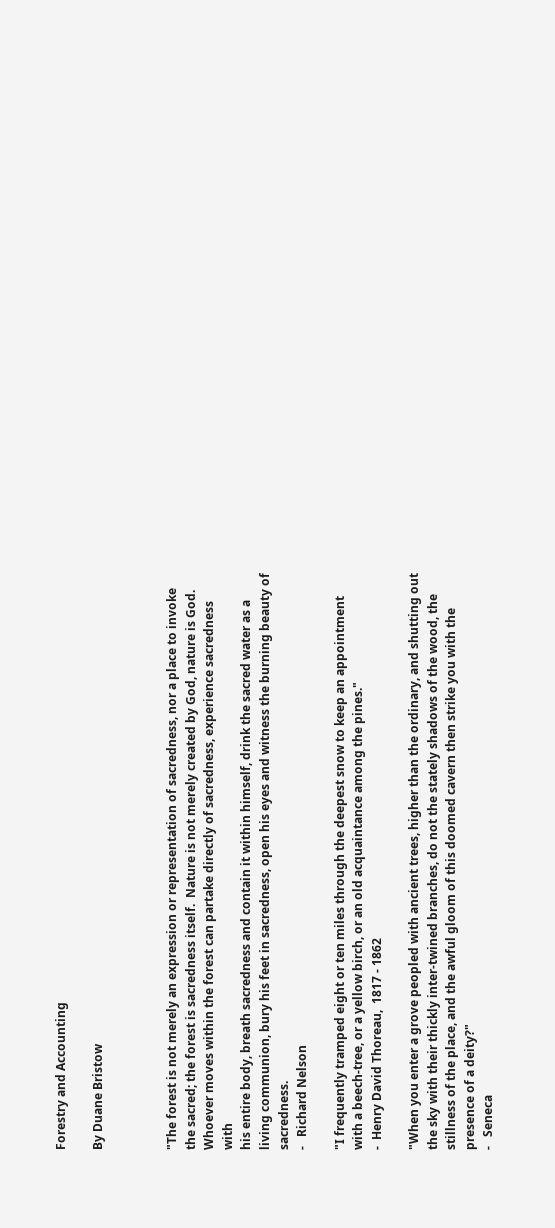Forestry and Accounting

By Duane Bristow



"The forest is not merely an expression or representation of sacredness, nor a place to invoke the sacred; the forest is sacredness itself.  Nature is not merely created by God, nature is God.  Whoever moves within the forest can partake directly of sacredness, experience sacredness with
his entire body, breath sacredness and contain it within himself, drink the sacred water as a living communion, bury his feet in sacredness, open his eyes and witness the burning beauty of sacredness.
-   Richard Nelson

"I frequently tramped eight or ten miles through the deepest snow to keep an appointment with a beech-tree, or a yellow birch, or an old acquaintance among the pines."
-  Henry David Thoreau,  1817 - 1862

"When you enter a grove peopled with ancient trees, higher than the ordinary, and shutting out the sky with their thickly inter-twined branches, do not the stately shadows of the wood, the stillness of the place, and the awful gloom of this doomed cavern then strike you with the presence of a deity?"
-   Seneca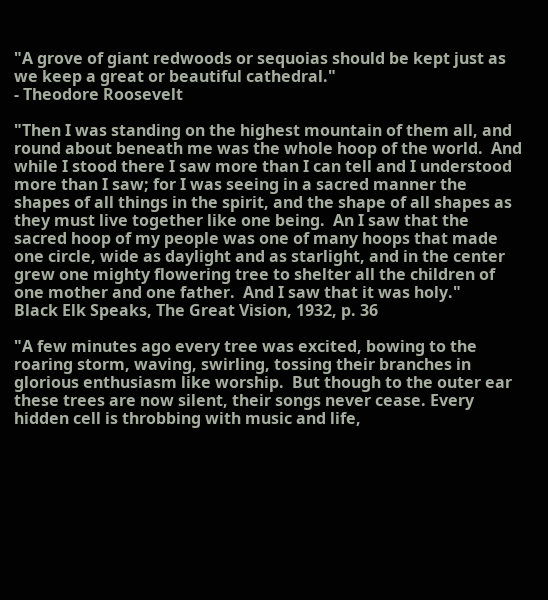"A grove of giant redwoods or sequoias should be kept just as we keep a great or beautiful cathedral."
- Theodore Roosevelt

"Then I was standing on the highest mountain of them all, and round about beneath me was the whole hoop of the world.  And while I stood there I saw more than I can tell and I understood more than I saw; for I was seeing in a sacred manner the shapes of all things in the spirit, and the shape of all shapes as they must live together like one being.  An I saw that the sacred hoop of my people was one of many hoops that made one circle, wide as daylight and as starlight, and in the center grew one mighty flowering tree to shelter all the children of one mother and one father.  And I saw that it was holy."
Black Elk Speaks, The Great Vision, 1932, p. 36

"A few minutes ago every tree was excited, bowing to the roaring storm, waving, swirling, tossing their branches in glorious enthusiasm like worship.  But though to the outer ear these trees are now silent, their songs never cease. Every hidden cell is throbbing with music and life,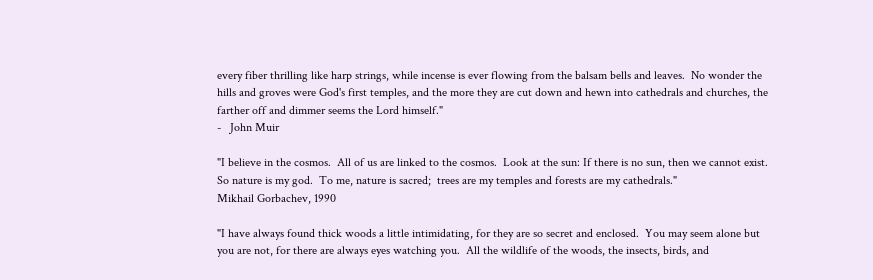every fiber thrilling like harp strings, while incense is ever flowing from the balsam bells and leaves.  No wonder the hills and groves were God's first temples, and the more they are cut down and hewn into cathedrals and churches, the farther off and dimmer seems the Lord himself."
-   John Muir

"I believe in the cosmos.  All of us are linked to the cosmos.  Look at the sun: If there is no sun, then we cannot exist.  So nature is my god.  To me, nature is sacred;  trees are my temples and forests are my cathedrals."
Mikhail Gorbachev, 1990

"I have always found thick woods a little intimidating, for they are so secret and enclosed.  You may seem alone but you are not, for there are always eyes watching you.  All the wildlife of the woods, the insects, birds, and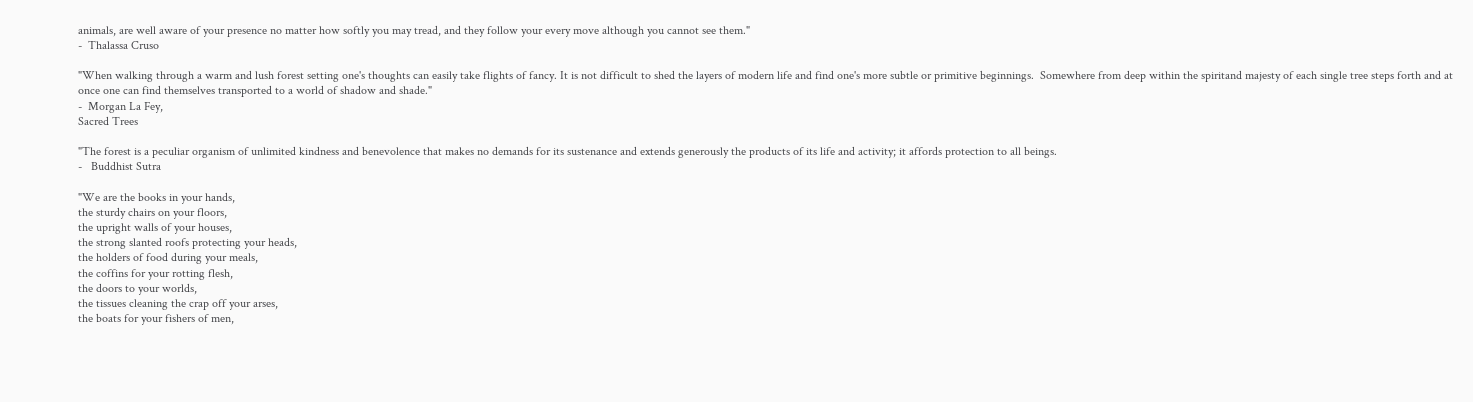animals, are well aware of your presence no matter how softly you may tread, and they follow your every move although you cannot see them."
-  Thalassa Cruso

"When walking through a warm and lush forest setting one's thoughts can easily take flights of fancy. It is not difficult to shed the layers of modern life and find one's more subtle or primitive beginnings.  Somewhere from deep within the spiritand majesty of each single tree steps forth and at once one can find themselves transported to a world of shadow and shade."
-  Morgan La Fey,
Sacred Trees

"The forest is a peculiar organism of unlimited kindness and benevolence that makes no demands for its sustenance and extends generously the products of its life and activity; it affords protection to all beings.
-   Buddhist Sutra

"We are the books in your hands,
the sturdy chairs on your floors,
the upright walls of your houses,
the strong slanted roofs protecting your heads,
the holders of food during your meals,
the coffins for your rotting flesh,
the doors to your worlds,
the tissues cleaning the crap off your arses,
the boats for your fishers of men,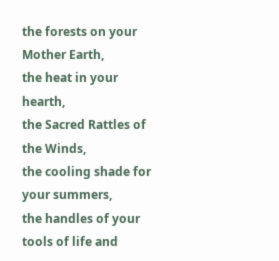the forests on your Mother Earth,
the heat in your hearth,
the Sacred Rattles of the Winds,
the cooling shade for your summers,
the handles of your tools of life and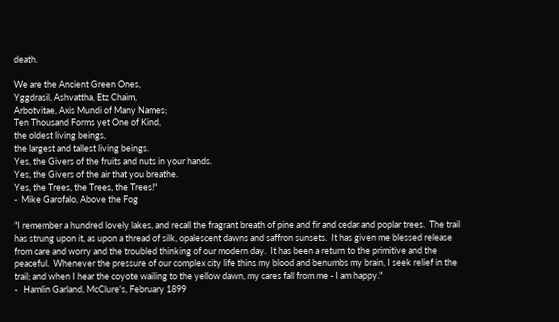death.

We are the Ancient Green Ones,
Yggdrasil, Ashvattha, Etz Chaim,
Arbotvitae, Axis Mundi of Many Names;
Ten Thousand Forms yet One of Kind,
the oldest living beings,
the largest and tallest living beings.
Yes, the Givers of the fruits and nuts in your hands.
Yes, the Givers of the air that you breathe.
Yes, the Trees, the Trees, the Trees!"
-  Mike Garofalo, Above the Fog

"I remember a hundred lovely lakes, and recall the fragrant breath of pine and fir and cedar and poplar trees.  The trail has strung upon it, as upon a thread of silk, opalescent dawns and saffron sunsets.  It has given me blessed release from care and worry and the troubled thinking of our modern day.  It has been a return to the primitive and the peaceful.  Whenever the pressure of our complex city life thins my blood and benumbs my brain, I seek relief in the trail; and when I hear the coyote wailing to the yellow dawn, my cares fall from me - I am happy."
-   Hamlin Garland, McClure's, February 1899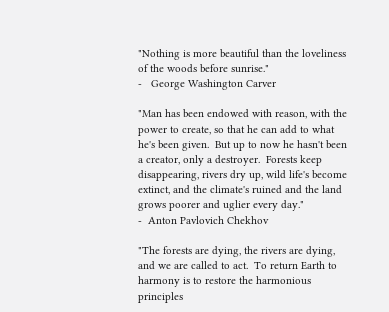"Nothing is more beautiful than the loveliness of the woods before sunrise."
-   George Washington Carver

"Man has been endowed with reason, with the power to create, so that he can add to what he's been given.  But up to now he hasn't been a creator, only a destroyer.  Forests keep disappearing, rivers dry up, wild life's become extinct, and the climate's ruined and the land grows poorer and uglier every day."
-  Anton Pavlovich Chekhov

"The forests are dying, the rivers are dying, and we are called to act.  To return Earth to harmony is to restore the harmonious principles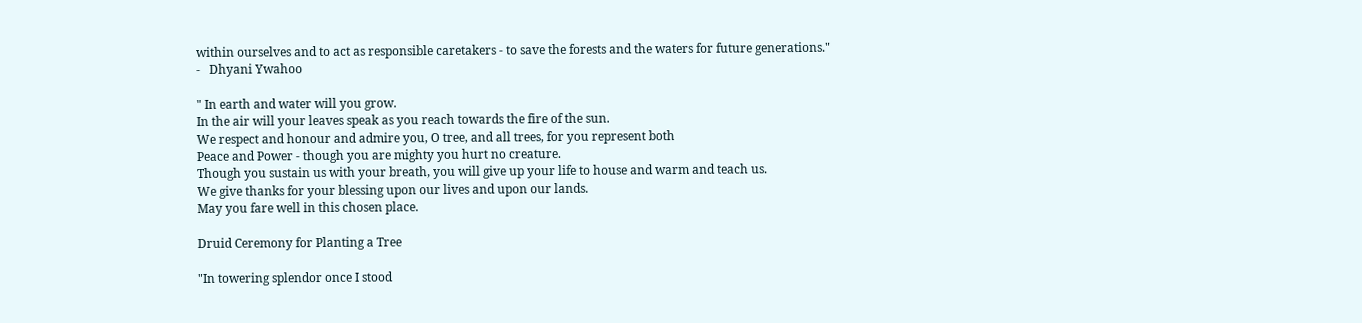within ourselves and to act as responsible caretakers - to save the forests and the waters for future generations."
-   Dhyani Ywahoo

" In earth and water will you grow.
In the air will your leaves speak as you reach towards the fire of the sun.
We respect and honour and admire you, O tree, and all trees, for you represent both
Peace and Power - though you are mighty you hurt no creature.
Though you sustain us with your breath, you will give up your life to house and warm and teach us.
We give thanks for your blessing upon our lives and upon our lands.
May you fare well in this chosen place.

Druid Ceremony for Planting a Tree

"In towering splendor once I stood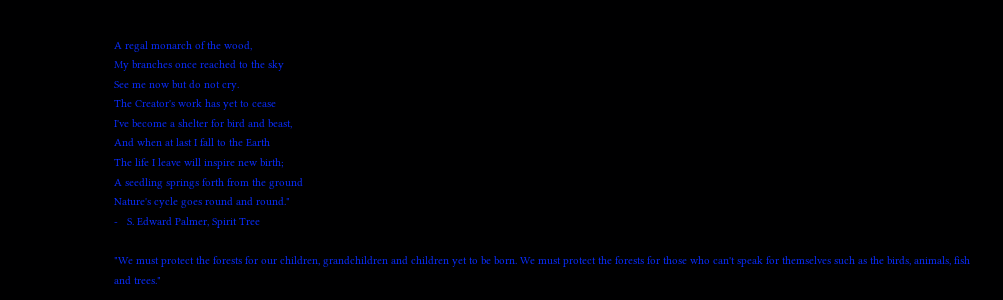A regal monarch of the wood,
My branches once reached to the sky
See me now but do not cry.
The Creator's work has yet to cease
I've become a shelter for bird and beast,
And when at last I fall to the Earth
The life I leave will inspire new birth;
A seedling springs forth from the ground
Nature's cycle goes round and round."
-   S. Edward Palmer, Spirit Tree

"We must protect the forests for our children, grandchildren and children yet to be born. We must protect the forests for those who can't speak for themselves such as the birds, animals, fish and trees."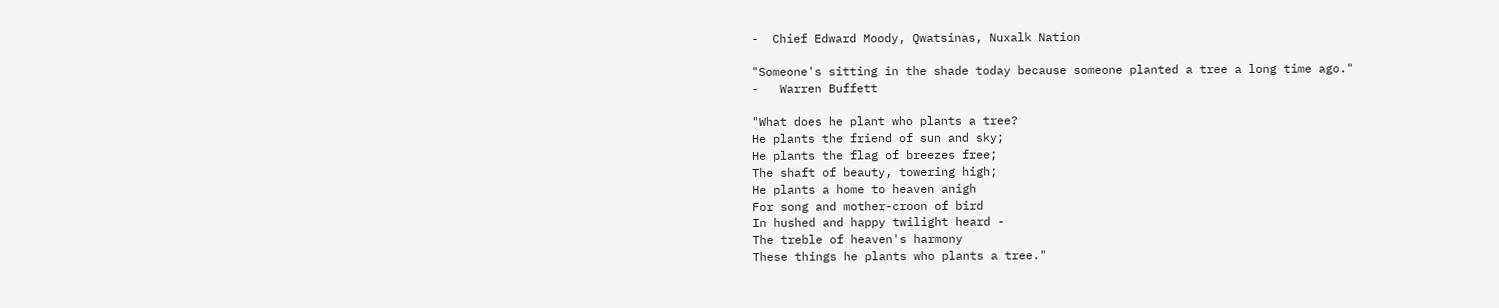-  Chief Edward Moody, Qwatsinas, Nuxalk Nation

"Someone's sitting in the shade today because someone planted a tree a long time ago."
-   Warren Buffett

"What does he plant who plants a tree?
He plants the friend of sun and sky;
He plants the flag of breezes free;
The shaft of beauty, towering high;
He plants a home to heaven anigh
For song and mother-croon of bird
In hushed and happy twilight heard -
The treble of heaven's harmony
These things he plants who plants a tree."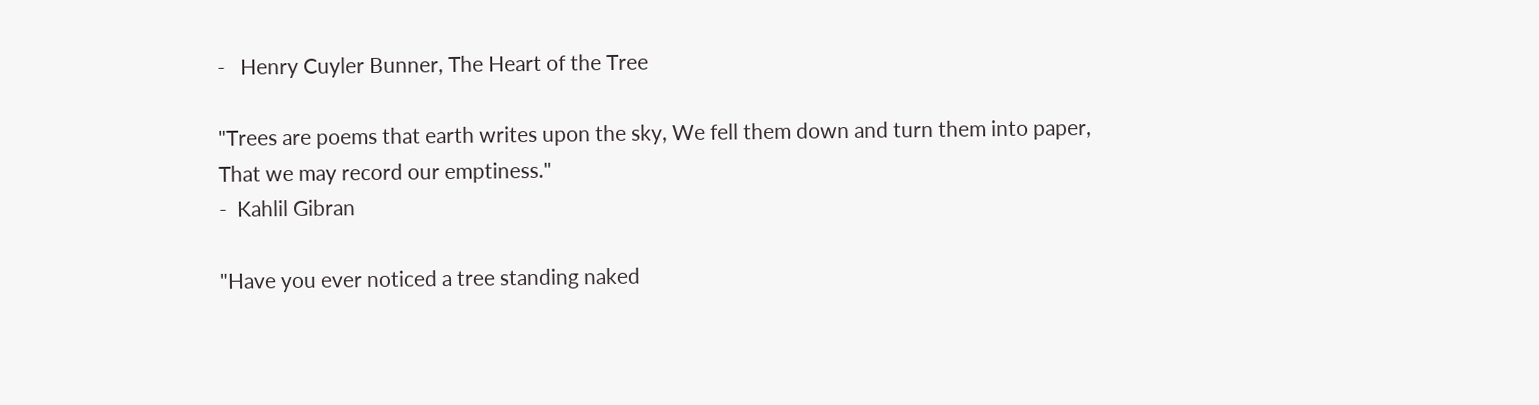-   Henry Cuyler Bunner, The Heart of the Tree

"Trees are poems that earth writes upon the sky, We fell them down and turn them into paper,
That we may record our emptiness."
-  Kahlil Gibran

"Have you ever noticed a tree standing naked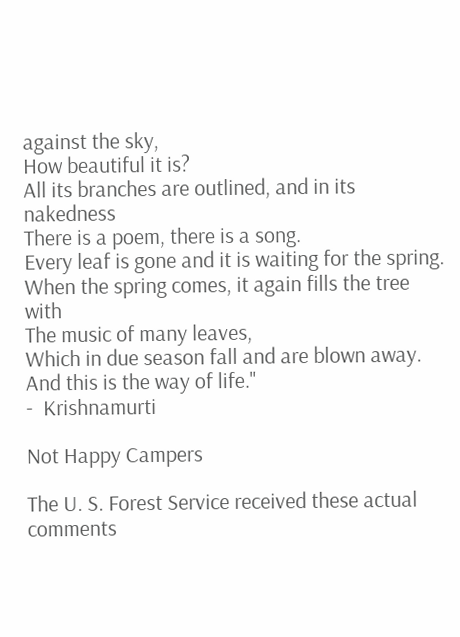against the sky,
How beautiful it is?
All its branches are outlined, and in its nakedness
There is a poem, there is a song.
Every leaf is gone and it is waiting for the spring.
When the spring comes, it again fills the tree with
The music of many leaves,
Which in due season fall and are blown away.
And this is the way of life."
-  Krishnamurti

Not Happy Campers

The U. S. Forest Service received these actual comments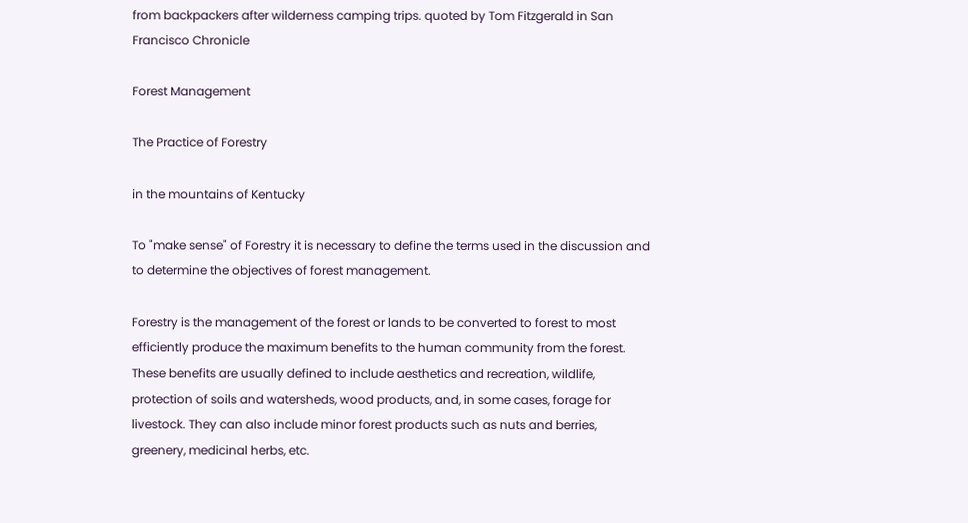from backpackers after wilderness camping trips. quoted by Tom Fitzgerald in San Francisco Chronicle

Forest Management

The Practice of Forestry

in the mountains of Kentucky

To "make sense" of Forestry it is necessary to define the terms used in the discussion and to determine the objectives of forest management.

Forestry is the management of the forest or lands to be converted to forest to most efficiently produce the maximum benefits to the human community from the forest. These benefits are usually defined to include aesthetics and recreation, wildlife, protection of soils and watersheds, wood products, and, in some cases, forage for livestock. They can also include minor forest products such as nuts and berries, greenery, medicinal herbs, etc.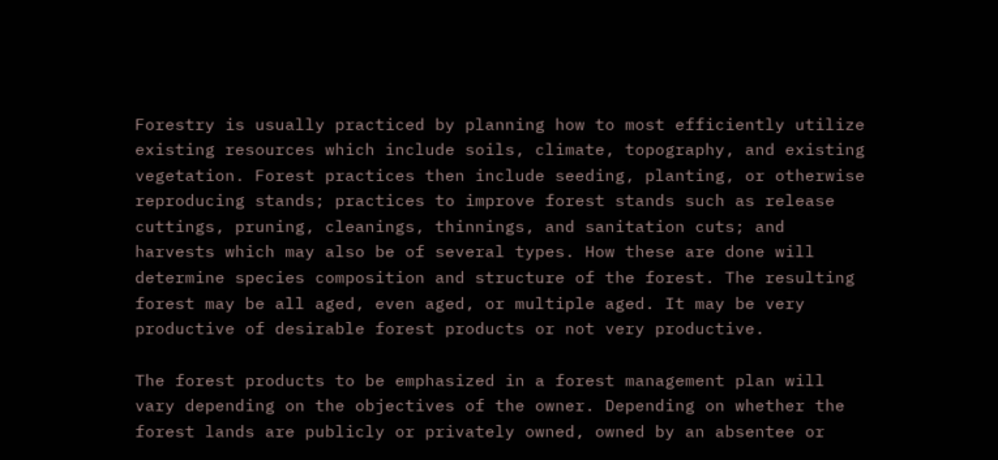Forestry is usually practiced by planning how to most efficiently utilize existing resources which include soils, climate, topography, and existing vegetation. Forest practices then include seeding, planting, or otherwise reproducing stands; practices to improve forest stands such as release cuttings, pruning, cleanings, thinnings, and sanitation cuts; and harvests which may also be of several types. How these are done will determine species composition and structure of the forest. The resulting forest may be all aged, even aged, or multiple aged. It may be very productive of desirable forest products or not very productive.

The forest products to be emphasized in a forest management plan will vary depending on the objectives of the owner. Depending on whether the forest lands are publicly or privately owned, owned by an absentee or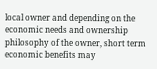local owner and depending on the economic needs and ownership philosophy of the owner, short term economic benefits may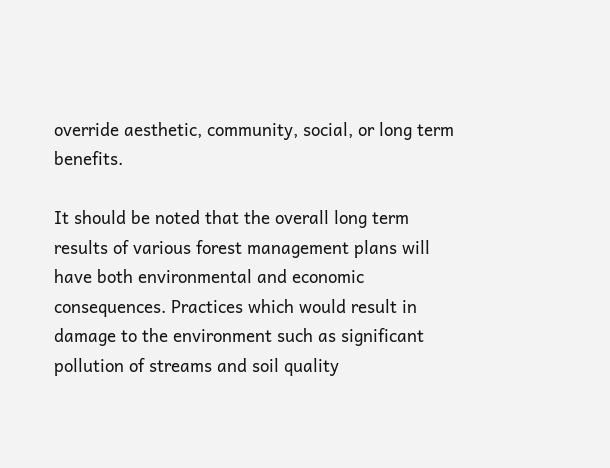override aesthetic, community, social, or long term benefits.

It should be noted that the overall long term results of various forest management plans will have both environmental and economic consequences. Practices which would result in damage to the environment such as significant pollution of streams and soil quality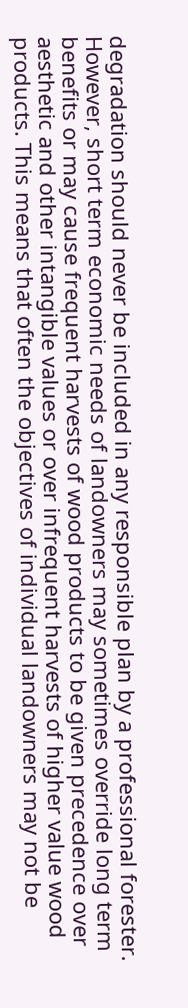degradation should never be included in any responsible plan by a professional forester. However, short term economic needs of landowners may sometimes override long term benefits or may cause frequent harvests of wood products to be given precedence over aesthetic and other intangible values or over infrequent harvests of higher value wood products. This means that often the objectives of individual landowners may not be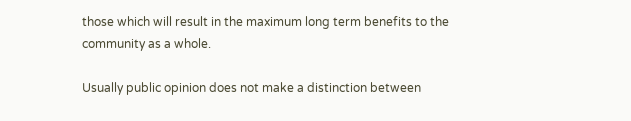those which will result in the maximum long term benefits to the community as a whole.

Usually public opinion does not make a distinction between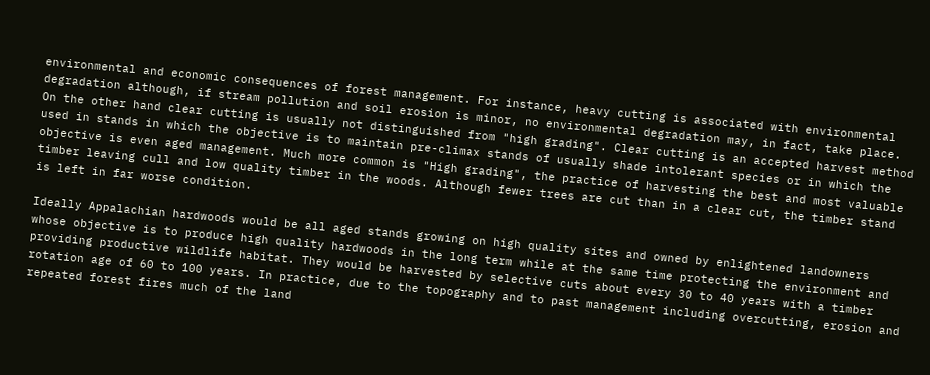environmental and economic consequences of forest management. For instance, heavy cutting is associated with environmental degradation although, if stream pollution and soil erosion is minor, no environmental degradation may, in fact, take place. On the other hand clear cutting is usually not distinguished from "high grading". Clear cutting is an accepted harvest method used in stands in which the objective is to maintain pre-climax stands of usually shade intolerant species or in which the objective is even aged management. Much more common is "High grading", the practice of harvesting the best and most valuable timber leaving cull and low quality timber in the woods. Although fewer trees are cut than in a clear cut, the timber stand is left in far worse condition.

Ideally Appalachian hardwoods would be all aged stands growing on high quality sites and owned by enlightened landowners whose objective is to produce high quality hardwoods in the long term while at the same time protecting the environment and providing productive wildlife habitat. They would be harvested by selective cuts about every 30 to 40 years with a timber rotation age of 60 to 100 years. In practice, due to the topography and to past management including overcutting, erosion and repeated forest fires much of the land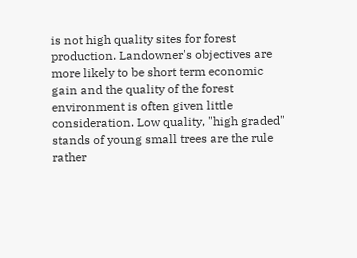is not high quality sites for forest production. Landowner's objectives are more likely to be short term economic gain and the quality of the forest environment is often given little consideration. Low quality, "high graded" stands of young small trees are the rule rather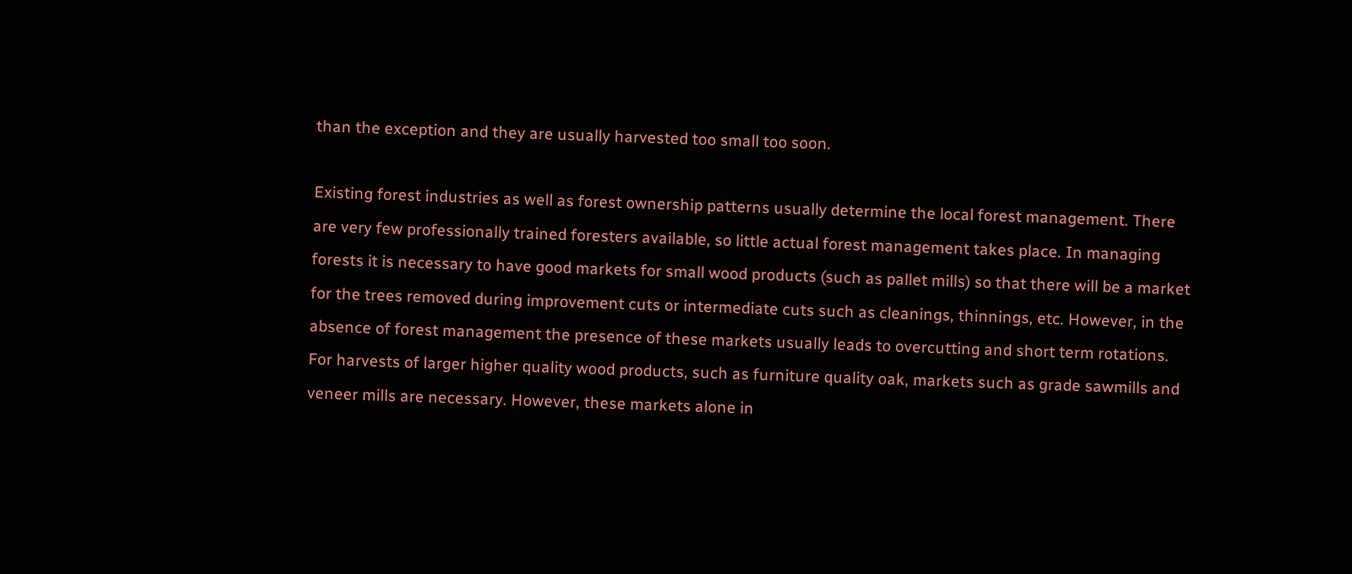than the exception and they are usually harvested too small too soon.

Existing forest industries as well as forest ownership patterns usually determine the local forest management. There are very few professionally trained foresters available, so little actual forest management takes place. In managing forests it is necessary to have good markets for small wood products (such as pallet mills) so that there will be a market for the trees removed during improvement cuts or intermediate cuts such as cleanings, thinnings, etc. However, in the absence of forest management the presence of these markets usually leads to overcutting and short term rotations. For harvests of larger higher quality wood products, such as furniture quality oak, markets such as grade sawmills and veneer mills are necessary. However, these markets alone in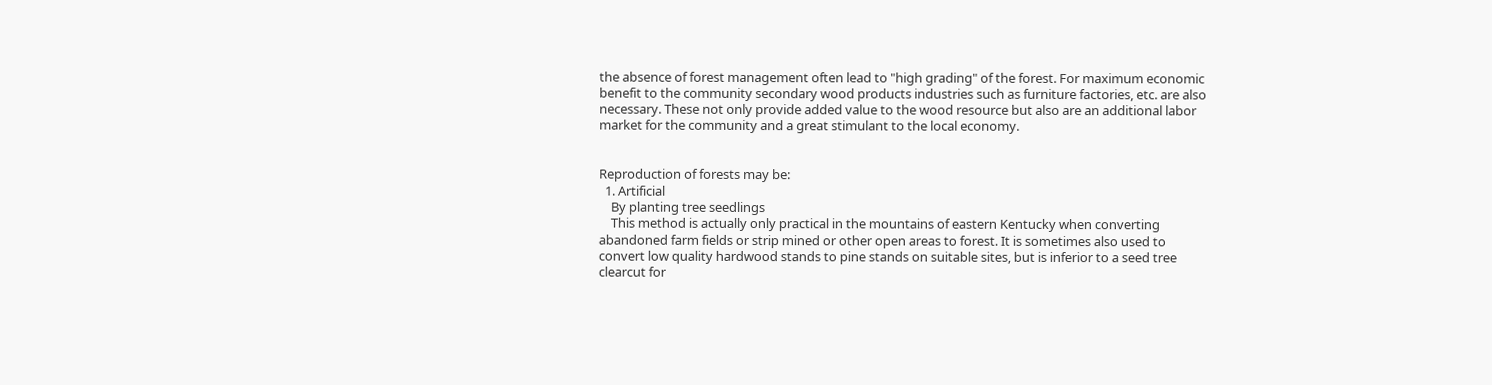the absence of forest management often lead to "high grading" of the forest. For maximum economic benefit to the community secondary wood products industries such as furniture factories, etc. are also necessary. These not only provide added value to the wood resource but also are an additional labor market for the community and a great stimulant to the local economy.


Reproduction of forests may be:
  1. Artificial
    By planting tree seedlings
    This method is actually only practical in the mountains of eastern Kentucky when converting abandoned farm fields or strip mined or other open areas to forest. It is sometimes also used to convert low quality hardwood stands to pine stands on suitable sites, but is inferior to a seed tree clearcut for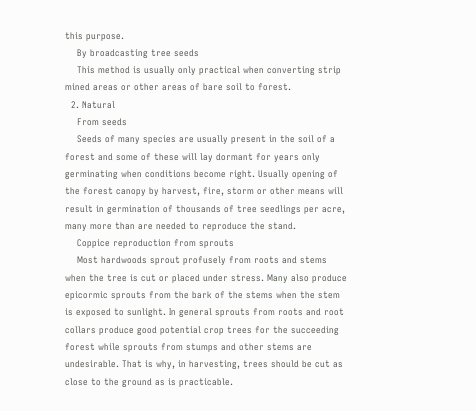this purpose.
    By broadcasting tree seeds
    This method is usually only practical when converting strip mined areas or other areas of bare soil to forest.
  2. Natural
    From seeds
    Seeds of many species are usually present in the soil of a forest and some of these will lay dormant for years only germinating when conditions become right. Usually opening of the forest canopy by harvest, fire, storm or other means will result in germination of thousands of tree seedlings per acre, many more than are needed to reproduce the stand.
    Coppice reproduction from sprouts
    Most hardwoods sprout profusely from roots and stems when the tree is cut or placed under stress. Many also produce epicormic sprouts from the bark of the stems when the stem is exposed to sunlight. In general sprouts from roots and root collars produce good potential crop trees for the succeeding forest while sprouts from stumps and other stems are undesirable. That is why, in harvesting, trees should be cut as close to the ground as is practicable.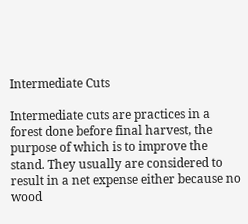Intermediate Cuts

Intermediate cuts are practices in a forest done before final harvest, the purpose of which is to improve the stand. They usually are considered to result in a net expense either because no wood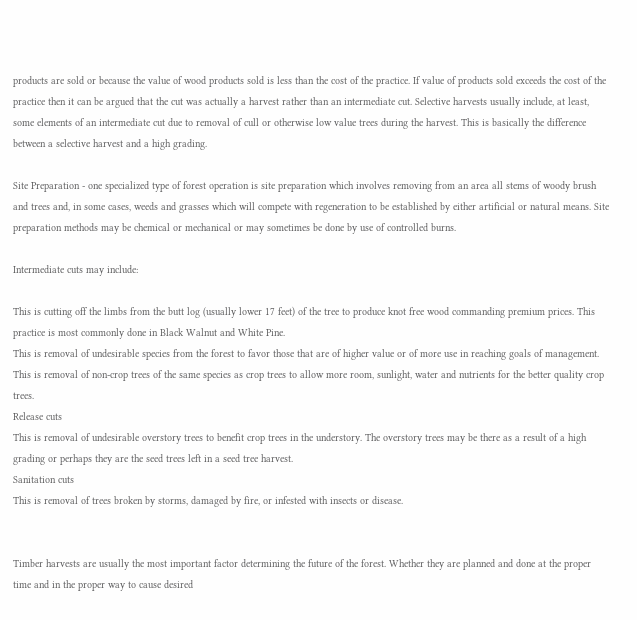products are sold or because the value of wood products sold is less than the cost of the practice. If value of products sold exceeds the cost of the practice then it can be argued that the cut was actually a harvest rather than an intermediate cut. Selective harvests usually include, at least, some elements of an intermediate cut due to removal of cull or otherwise low value trees during the harvest. This is basically the difference between a selective harvest and a high grading.

Site Preparation - one specialized type of forest operation is site preparation which involves removing from an area all stems of woody brush and trees and, in some cases, weeds and grasses which will compete with regeneration to be established by either artificial or natural means. Site preparation methods may be chemical or mechanical or may sometimes be done by use of controlled burns.

Intermediate cuts may include:

This is cutting off the limbs from the butt log (usually lower 17 feet) of the tree to produce knot free wood commanding premium prices. This practice is most commonly done in Black Walnut and White Pine.
This is removal of undesirable species from the forest to favor those that are of higher value or of more use in reaching goals of management.
This is removal of non-crop trees of the same species as crop trees to allow more room, sunlight, water and nutrients for the better quality crop trees.
Release cuts
This is removal of undesirable overstory trees to benefit crop trees in the understory. The overstory trees may be there as a result of a high grading or perhaps they are the seed trees left in a seed tree harvest.
Sanitation cuts
This is removal of trees broken by storms, damaged by fire, or infested with insects or disease.


Timber harvests are usually the most important factor determining the future of the forest. Whether they are planned and done at the proper time and in the proper way to cause desired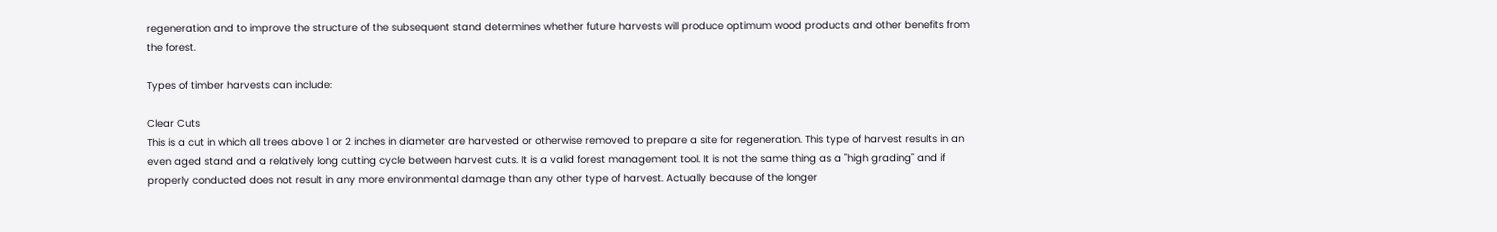regeneration and to improve the structure of the subsequent stand determines whether future harvests will produce optimum wood products and other benefits from the forest.

Types of timber harvests can include:

Clear Cuts
This is a cut in which all trees above 1 or 2 inches in diameter are harvested or otherwise removed to prepare a site for regeneration. This type of harvest results in an even aged stand and a relatively long cutting cycle between harvest cuts. It is a valid forest management tool. It is not the same thing as a "high grading" and if properly conducted does not result in any more environmental damage than any other type of harvest. Actually because of the longer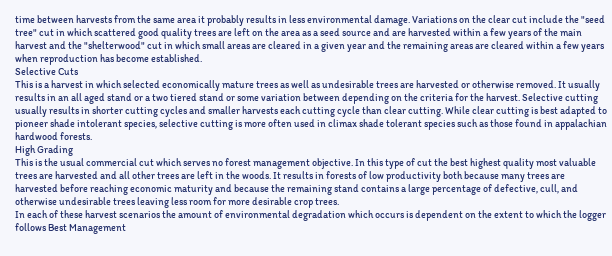time between harvests from the same area it probably results in less environmental damage. Variations on the clear cut include the "seed tree" cut in which scattered good quality trees are left on the area as a seed source and are harvested within a few years of the main harvest and the "shelterwood" cut in which small areas are cleared in a given year and the remaining areas are cleared within a few years when reproduction has become established.
Selective Cuts
This is a harvest in which selected economically mature trees as well as undesirable trees are harvested or otherwise removed. It usually results in an all aged stand or a two tiered stand or some variation between depending on the criteria for the harvest. Selective cutting usually results in shorter cutting cycles and smaller harvests each cutting cycle than clear cutting. While clear cutting is best adapted to pioneer shade intolerant species, selective cutting is more often used in climax shade tolerant species such as those found in appalachian hardwood forests.
High Grading
This is the usual commercial cut which serves no forest management objective. In this type of cut the best highest quality most valuable trees are harvested and all other trees are left in the woods. It results in forests of low productivity both because many trees are harvested before reaching economic maturity and because the remaining stand contains a large percentage of defective, cull, and otherwise undesirable trees leaving less room for more desirable crop trees.
In each of these harvest scenarios the amount of environmental degradation which occurs is dependent on the extent to which the logger follows Best Management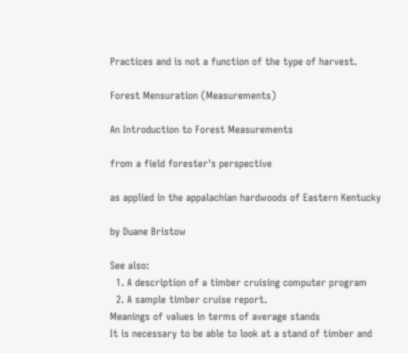Practices and is not a function of the type of harvest.

Forest Mensuration (Measurements)

An Introduction to Forest Measurements

from a field forester's perspective

as applied in the appalachian hardwoods of Eastern Kentucky

by Duane Bristow

See also:
  1. A description of a timber cruising computer program
  2. A sample timber cruise report.
Meanings of values in terms of average stands
It is necessary to be able to look at a stand of timber and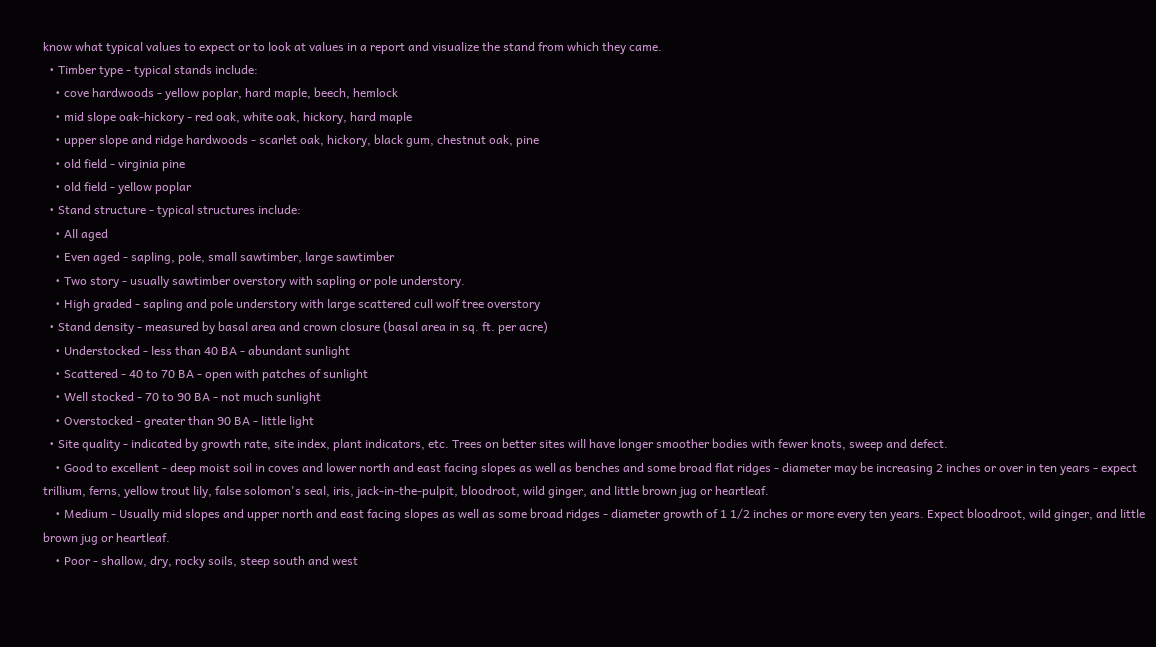know what typical values to expect or to look at values in a report and visualize the stand from which they came.
  • Timber type - typical stands include:
    • cove hardwoods - yellow poplar, hard maple, beech, hemlock
    • mid slope oak-hickory - red oak, white oak, hickory, hard maple
    • upper slope and ridge hardwoods - scarlet oak, hickory, black gum, chestnut oak, pine
    • old field - virginia pine
    • old field - yellow poplar
  • Stand structure - typical structures include:
    • All aged
    • Even aged - sapling, pole, small sawtimber, large sawtimber
    • Two story - usually sawtimber overstory with sapling or pole understory.
    • High graded - sapling and pole understory with large scattered cull wolf tree overstory
  • Stand density - measured by basal area and crown closure (basal area in sq. ft. per acre)
    • Understocked - less than 40 BA - abundant sunlight
    • Scattered - 40 to 70 BA - open with patches of sunlight
    • Well stocked - 70 to 90 BA - not much sunlight
    • Overstocked - greater than 90 BA - little light
  • Site quality - indicated by growth rate, site index, plant indicators, etc. Trees on better sites will have longer smoother bodies with fewer knots, sweep and defect.
    • Good to excellent - deep moist soil in coves and lower north and east facing slopes as well as benches and some broad flat ridges - diameter may be increasing 2 inches or over in ten years - expect trillium, ferns, yellow trout lily, false solomon's seal, iris, jack-in-the-pulpit, bloodroot, wild ginger, and little brown jug or heartleaf.
    • Medium - Usually mid slopes and upper north and east facing slopes as well as some broad ridges - diameter growth of 1 1/2 inches or more every ten years. Expect bloodroot, wild ginger, and little brown jug or heartleaf.
    • Poor - shallow, dry, rocky soils, steep south and west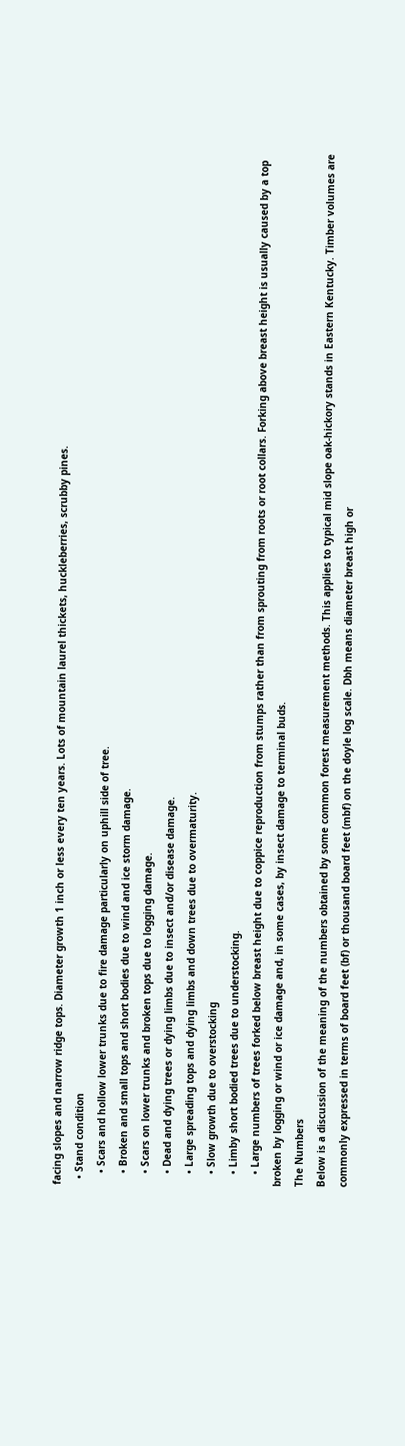facing slopes and narrow ridge tops. Diameter growth 1 inch or less every ten years. Lots of mountain laurel thickets, huckleberries, scrubby pines.
  • Stand condition
    • Scars and hollow lower trunks due to fire damage particularly on uphill side of tree.
    • Broken and small tops and short bodies due to wind and ice storm damage.
    • Scars on lower trunks and broken tops due to logging damage.
    • Dead and dying trees or dying limbs due to insect and/or disease damage.
    • Large spreading tops and dying limbs and down trees due to overmaturity.
    • Slow growth due to overstocking
    • Limby short bodied trees due to understocking.
    • Large numbers of trees forked below breast height due to coppice reproduction from stumps rather than from sprouting from roots or root collars. Forking above breast height is usually caused by a top broken by logging or wind or ice damage and, in some cases, by insect damage to terminal buds.
The Numbers
Below is a discussion of the meaning of the numbers obtained by some common forest measurement methods. This applies to typical mid slope oak-hickory stands in Eastern Kentucky. Timber volumes are commonly expressed in terms of board feet (bf) or thousand board feet (mbf) on the doyle log scale. Dbh means diameter breast high or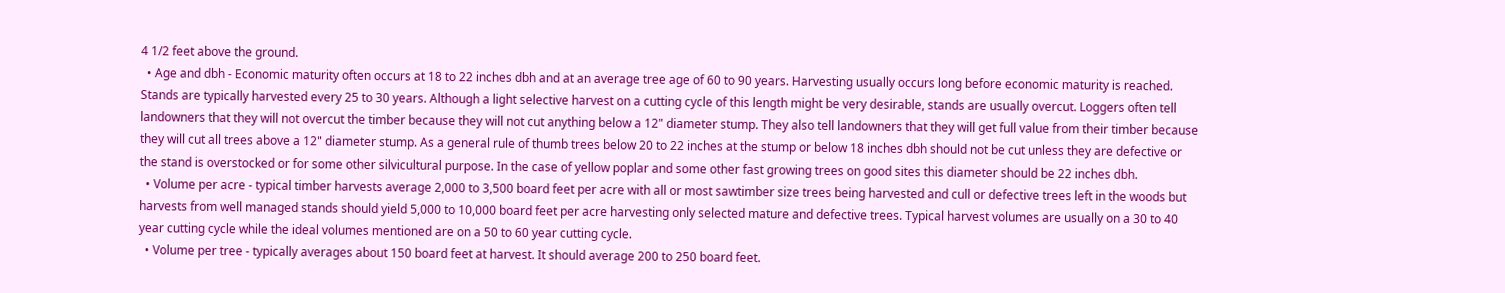4 1/2 feet above the ground.
  • Age and dbh - Economic maturity often occurs at 18 to 22 inches dbh and at an average tree age of 60 to 90 years. Harvesting usually occurs long before economic maturity is reached. Stands are typically harvested every 25 to 30 years. Although a light selective harvest on a cutting cycle of this length might be very desirable, stands are usually overcut. Loggers often tell landowners that they will not overcut the timber because they will not cut anything below a 12" diameter stump. They also tell landowners that they will get full value from their timber because they will cut all trees above a 12" diameter stump. As a general rule of thumb trees below 20 to 22 inches at the stump or below 18 inches dbh should not be cut unless they are defective or the stand is overstocked or for some other silvicultural purpose. In the case of yellow poplar and some other fast growing trees on good sites this diameter should be 22 inches dbh.
  • Volume per acre - typical timber harvests average 2,000 to 3,500 board feet per acre with all or most sawtimber size trees being harvested and cull or defective trees left in the woods but harvests from well managed stands should yield 5,000 to 10,000 board feet per acre harvesting only selected mature and defective trees. Typical harvest volumes are usually on a 30 to 40 year cutting cycle while the ideal volumes mentioned are on a 50 to 60 year cutting cycle.
  • Volume per tree - typically averages about 150 board feet at harvest. It should average 200 to 250 board feet.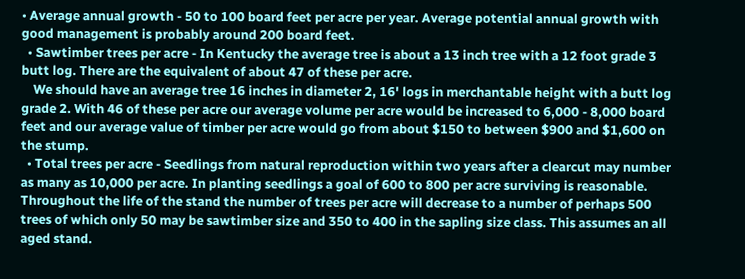• Average annual growth - 50 to 100 board feet per acre per year. Average potential annual growth with good management is probably around 200 board feet.
  • Sawtimber trees per acre - In Kentucky the average tree is about a 13 inch tree with a 12 foot grade 3 butt log. There are the equivalent of about 47 of these per acre.
    We should have an average tree 16 inches in diameter 2, 16' logs in merchantable height with a butt log grade 2. With 46 of these per acre our average volume per acre would be increased to 6,000 - 8,000 board feet and our average value of timber per acre would go from about $150 to between $900 and $1,600 on the stump.
  • Total trees per acre - Seedlings from natural reproduction within two years after a clearcut may number as many as 10,000 per acre. In planting seedlings a goal of 600 to 800 per acre surviving is reasonable. Throughout the life of the stand the number of trees per acre will decrease to a number of perhaps 500 trees of which only 50 may be sawtimber size and 350 to 400 in the sapling size class. This assumes an all aged stand.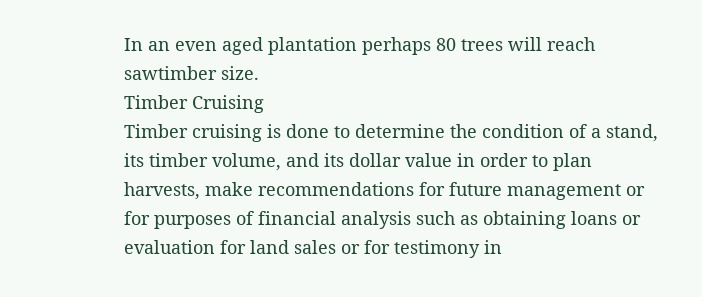In an even aged plantation perhaps 80 trees will reach sawtimber size.
Timber Cruising
Timber cruising is done to determine the condition of a stand, its timber volume, and its dollar value in order to plan harvests, make recommendations for future management or for purposes of financial analysis such as obtaining loans or evaluation for land sales or for testimony in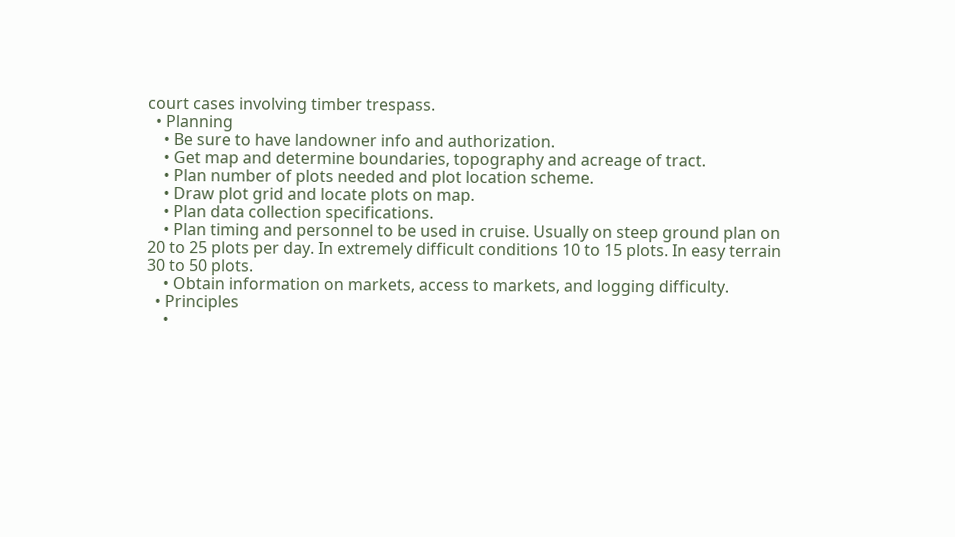court cases involving timber trespass.
  • Planning
    • Be sure to have landowner info and authorization.
    • Get map and determine boundaries, topography and acreage of tract.
    • Plan number of plots needed and plot location scheme.
    • Draw plot grid and locate plots on map.
    • Plan data collection specifications.
    • Plan timing and personnel to be used in cruise. Usually on steep ground plan on 20 to 25 plots per day. In extremely difficult conditions 10 to 15 plots. In easy terrain 30 to 50 plots.
    • Obtain information on markets, access to markets, and logging difficulty.
  • Principles
    •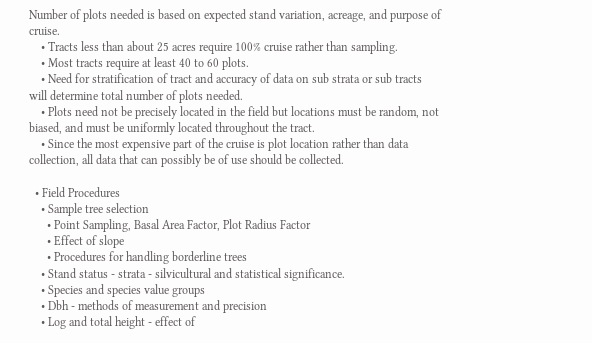Number of plots needed is based on expected stand variation, acreage, and purpose of cruise.
    • Tracts less than about 25 acres require 100% cruise rather than sampling.
    • Most tracts require at least 40 to 60 plots.
    • Need for stratification of tract and accuracy of data on sub strata or sub tracts will determine total number of plots needed.
    • Plots need not be precisely located in the field but locations must be random, not biased, and must be uniformly located throughout the tract.
    • Since the most expensive part of the cruise is plot location rather than data collection, all data that can possibly be of use should be collected.

  • Field Procedures
    • Sample tree selection
      • Point Sampling, Basal Area Factor, Plot Radius Factor
      • Effect of slope
      • Procedures for handling borderline trees
    • Stand status - strata - silvicultural and statistical significance.
    • Species and species value groups
    • Dbh - methods of measurement and precision
    • Log and total height - effect of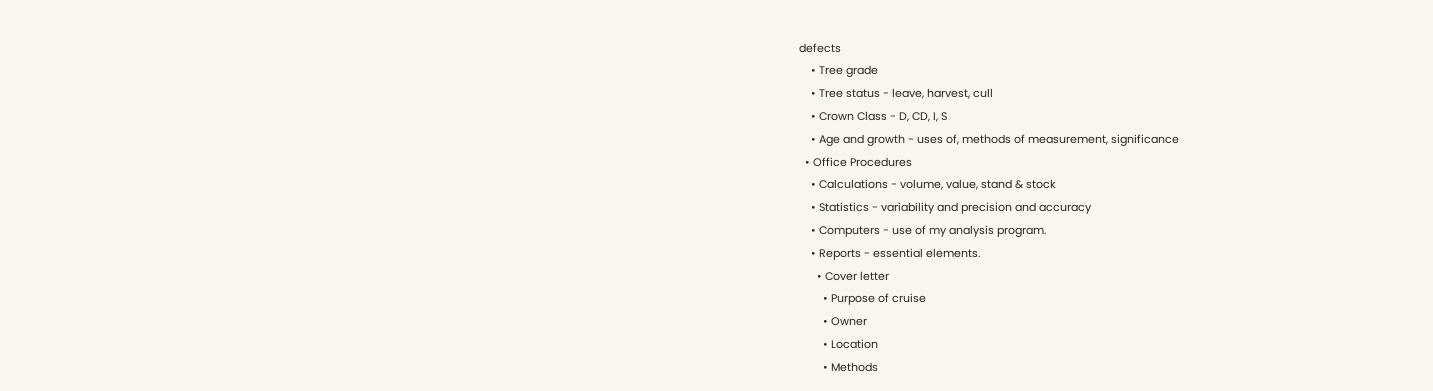defects
    • Tree grade
    • Tree status - leave, harvest, cull
    • Crown Class - D, CD, I, S
    • Age and growth - uses of, methods of measurement, significance
  • Office Procedures
    • Calculations - volume, value, stand & stock
    • Statistics - variability and precision and accuracy
    • Computers - use of my analysis program.
    • Reports - essential elements.
      • Cover letter
        • Purpose of cruise
        • Owner
        • Location
        • Methods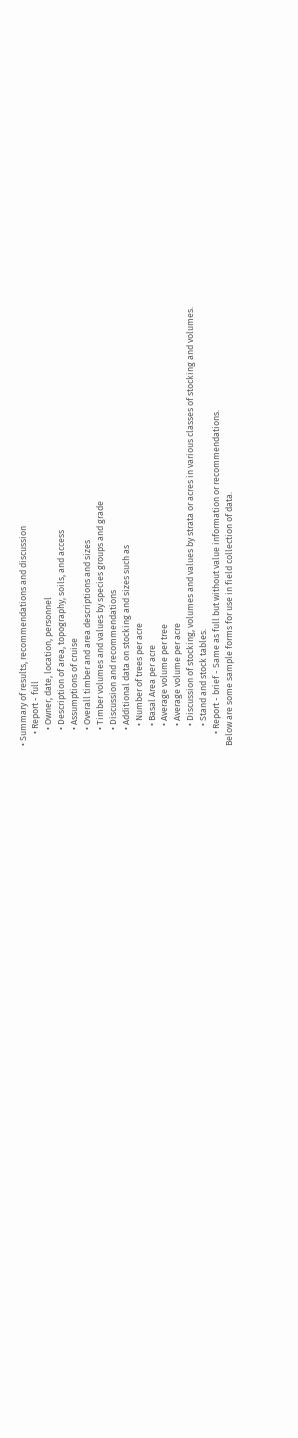• Summary of results, recommendations and discussion
      • Report - full
        • Owner, date, location, personnel
        • Description of area, topography, soils, and access
        • Assumptions of cruise
        • Overall timber and area descriptions and sizes
        • Timber volumes and values by species groups and grade
        • Discussion and recommendations
        • Additional data on stocking and sizes such as
          • Number of trees per acre
          • Basal Area per acre
          • Average volume per tree
          • Average volume per acre
          • Discussion of stocking, volumes and values by strata or acres in various classes of stocking and volumes.
          • Stand and stock tables.
      • Report - brief - Same as full but without value information or recommendations.
Below are some sample forms for use in field collection of data.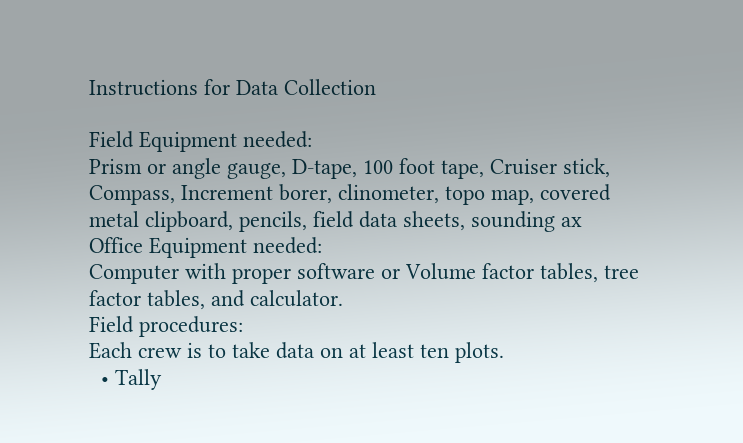Instructions for Data Collection

Field Equipment needed:
Prism or angle gauge, D-tape, 100 foot tape, Cruiser stick, Compass, Increment borer, clinometer, topo map, covered metal clipboard, pencils, field data sheets, sounding ax
Office Equipment needed:
Computer with proper software or Volume factor tables, tree factor tables, and calculator.
Field procedures:
Each crew is to take data on at least ten plots.
  • Tally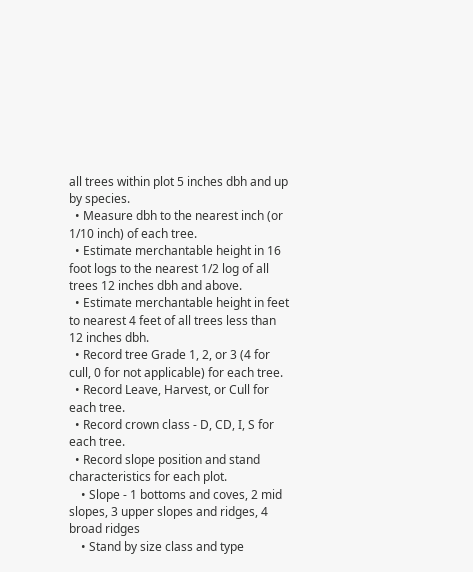all trees within plot 5 inches dbh and up by species.
  • Measure dbh to the nearest inch (or 1/10 inch) of each tree.
  • Estimate merchantable height in 16 foot logs to the nearest 1/2 log of all trees 12 inches dbh and above.
  • Estimate merchantable height in feet to nearest 4 feet of all trees less than 12 inches dbh.
  • Record tree Grade 1, 2, or 3 (4 for cull, 0 for not applicable) for each tree.
  • Record Leave, Harvest, or Cull for each tree.
  • Record crown class - D, CD, I, S for each tree.
  • Record slope position and stand characteristics for each plot.
    • Slope - 1 bottoms and coves, 2 mid slopes, 3 upper slopes and ridges, 4 broad ridges
    • Stand by size class and type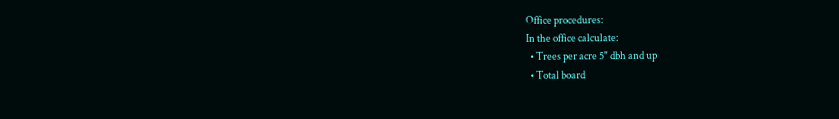Office procedures:
In the office calculate:
  • Trees per acre 5" dbh and up
  • Total board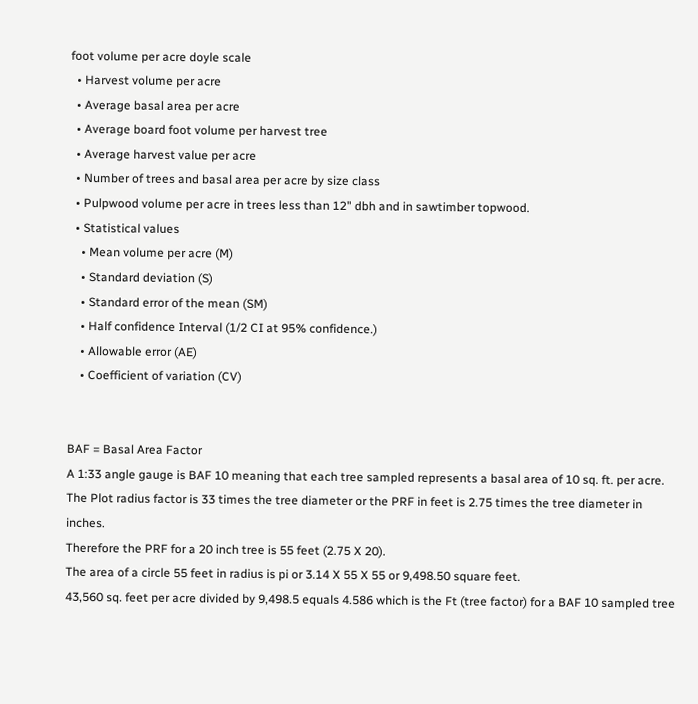foot volume per acre doyle scale
  • Harvest volume per acre
  • Average basal area per acre
  • Average board foot volume per harvest tree
  • Average harvest value per acre
  • Number of trees and basal area per acre by size class
  • Pulpwood volume per acre in trees less than 12" dbh and in sawtimber topwood.
  • Statistical values
    • Mean volume per acre (M)
    • Standard deviation (S)
    • Standard error of the mean (SM)
    • Half confidence Interval (1/2 CI at 95% confidence.)
    • Allowable error (AE)
    • Coefficient of variation (CV)


BAF = Basal Area Factor
A 1:33 angle gauge is BAF 10 meaning that each tree sampled represents a basal area of 10 sq. ft. per acre.
The Plot radius factor is 33 times the tree diameter or the PRF in feet is 2.75 times the tree diameter in inches.
Therefore the PRF for a 20 inch tree is 55 feet (2.75 X 20).
The area of a circle 55 feet in radius is pi or 3.14 X 55 X 55 or 9,498.50 square feet.
43,560 sq. feet per acre divided by 9,498.5 equals 4.586 which is the Ft (tree factor) for a BAF 10 sampled tree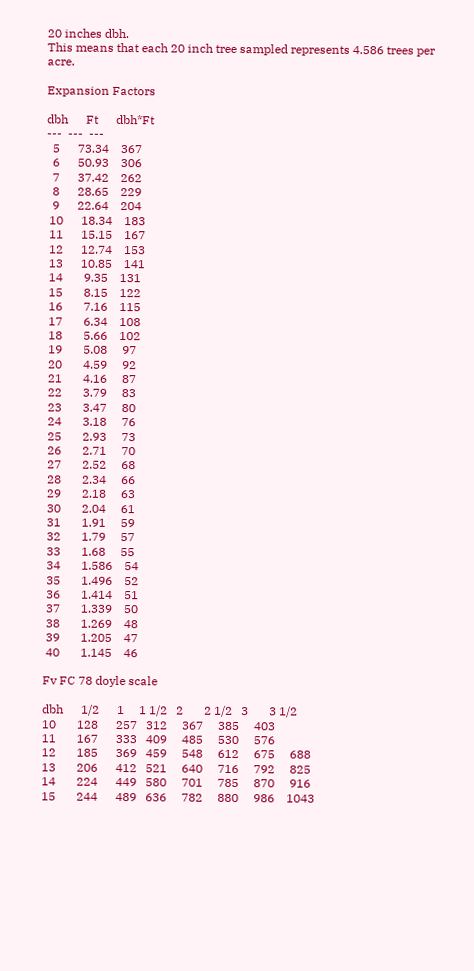20 inches dbh.
This means that each 20 inch tree sampled represents 4.586 trees per acre.

Expansion Factors

dbh      Ft      dbh*Ft
---  ---  ---
  5      73.34    367
  6      50.93    306
  7      37.42    262
  8      28.65    229
  9      22.64    204
 10      18.34    183
 11      15.15    167
 12      12.74    153
 13      10.85    141
 14       9.35    131
 15       8.15    122
 16       7.16    115
 17       6.34    108
 18       5.66    102
 19       5.08     97
 20       4.59     92
 21       4.16     87
 22       3.79     83
 23       3.47     80
 24       3.18     76
 25       2.93     73
 26       2.71     70
 27       2.52     68
 28       2.34     66
 29       2.18     63
 30       2.04     61
 31       1.91     59
 32       1.79     57
 33       1.68     55
 34       1.586    54
 35       1.496    52
 36       1.414    51
 37       1.339    50
 38       1.269    48
 39       1.205    47
 40       1.145    46

Fv FC 78 doyle scale

dbh      1/2      1     1 1/2   2       2 1/2   3       3 1/2
10       128      257   312     367     385     403
11       167      333   409     485     530     576
12       185      369   459     548     612     675     688
13       206      412   521     640     716     792     825
14       224      449   580     701     785     870     916
15       244      489   636     782     880     986    1043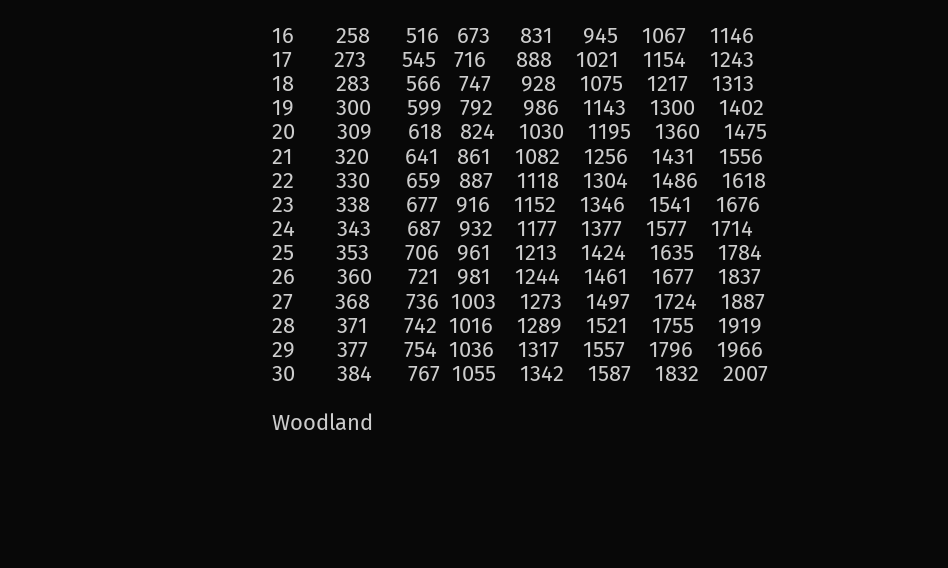16       258      516   673     831     945    1067    1146
17       273      545   716     888    1021    1154    1243
18       283      566   747     928    1075    1217    1313
19       300      599   792     986    1143    1300    1402
20       309      618   824    1030    1195    1360    1475
21       320      641   861    1082    1256    1431    1556
22       330      659   887    1118    1304    1486    1618
23       338      677   916    1152    1346    1541    1676
24       343      687   932    1177    1377    1577    1714
25       353      706   961    1213    1424    1635    1784
26       360      721   981    1244    1461    1677    1837
27       368      736  1003    1273    1497    1724    1887
28       371      742  1016    1289    1521    1755    1919
29       377      754  1036    1317    1557    1796    1966
30       384      767  1055    1342    1587    1832    2007

Woodland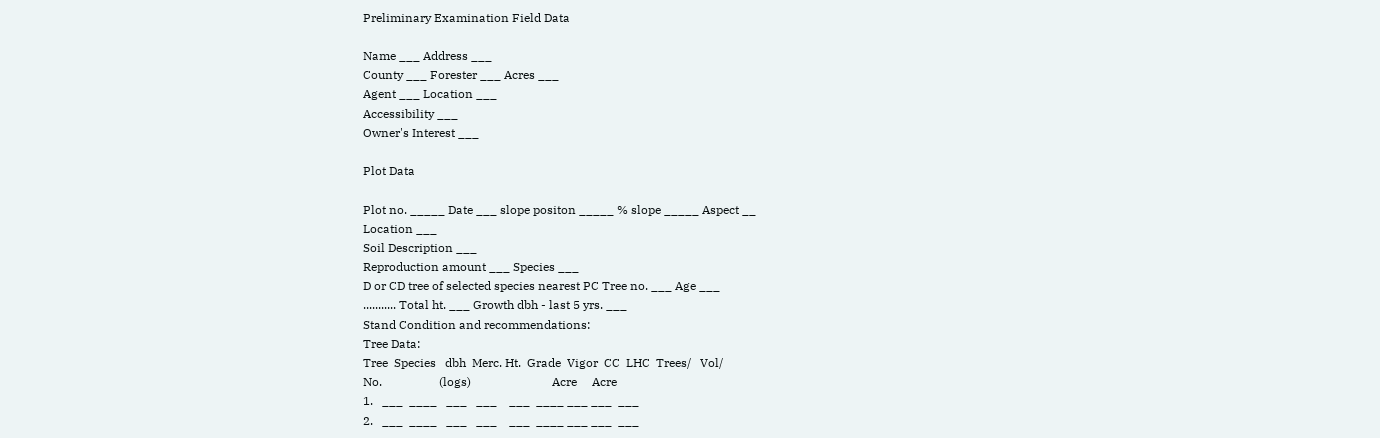Preliminary Examination Field Data

Name ___ Address ___
County ___ Forester ___ Acres ___
Agent ___ Location ___
Accessibility ___
Owner's Interest ___

Plot Data

Plot no. _____ Date ___ slope positon _____ % slope _____ Aspect __
Location ___
Soil Description ___
Reproduction amount ___ Species ___
D or CD tree of selected species nearest PC Tree no. ___ Age ___
........... Total ht. ___ Growth dbh - last 5 yrs. ___
Stand Condition and recommendations:
Tree Data:
Tree  Species   dbh  Merc. Ht.  Grade  Vigor  CC  LHC  Trees/   Vol/
No.                   (logs)                           Acre     Acre
1.   ___  ____   ___   ___    ___  ____ ___ ___  ___
2.   ___  ____   ___   ___    ___  ____ ___ ___  ___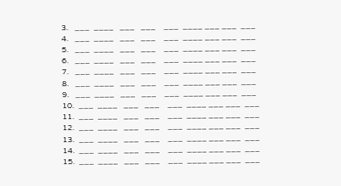3.   ___  ____   ___   ___    ___  ____ ___ ___  ___
4.   ___  ____   ___   ___    ___  ____ ___ ___  ___
5.   ___  ____   ___   ___    ___  ____ ___ ___  ___
6.   ___  ____   ___   ___    ___  ____ ___ ___  ___
7.   ___  ____   ___   ___    ___  ____ ___ ___  ___
8.   ___  ____   ___   ___    ___  ____ ___ ___  ___
9.   ___  ____   ___   ___    ___  ____ ___ ___  ___
10.  ___  ____   ___   ___    ___  ____ ___ ___  ___
11.  ___  ____   ___   ___    ___  ____ ___ ___  ___
12.  ___  ____   ___   ___    ___  ____ ___ ___  ___
13.  ___  ____   ___   ___    ___  ____ ___ ___  ___
14.  ___  ____   ___   ___    ___  ____ ___ ___  ___
15.  ___  ____   ___   ___    ___  ____ ___ ___  ___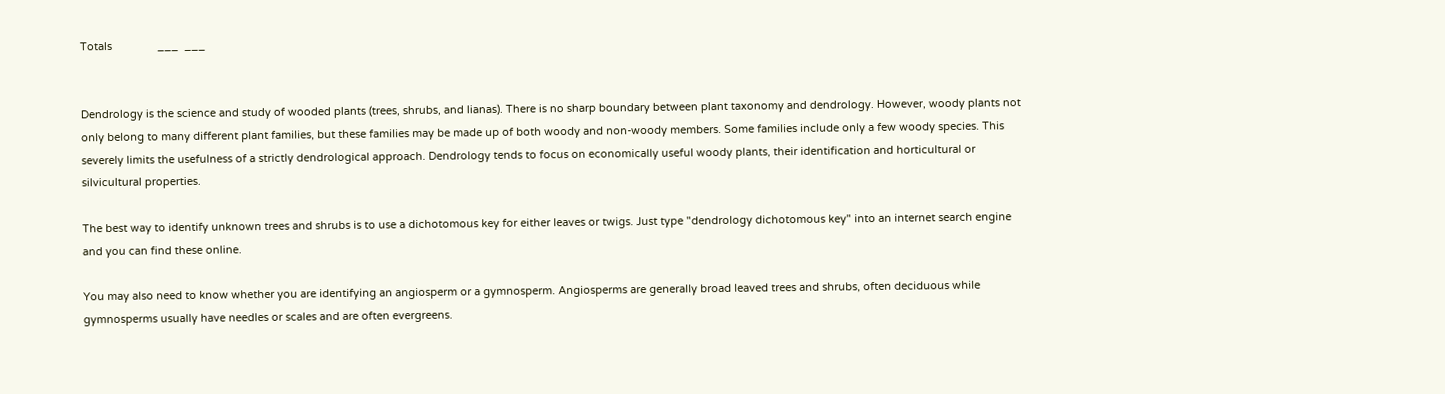Totals               ___  ___


Dendrology is the science and study of wooded plants (trees, shrubs, and lianas). There is no sharp boundary between plant taxonomy and dendrology. However, woody plants not only belong to many different plant families, but these families may be made up of both woody and non-woody members. Some families include only a few woody species. This severely limits the usefulness of a strictly dendrological approach. Dendrology tends to focus on economically useful woody plants, their identification and horticultural or silvicultural properties.

The best way to identify unknown trees and shrubs is to use a dichotomous key for either leaves or twigs. Just type "dendrology dichotomous key" into an internet search engine and you can find these online.

You may also need to know whether you are identifying an angiosperm or a gymnosperm. Angiosperms are generally broad leaved trees and shrubs, often deciduous while gymnosperms usually have needles or scales and are often evergreens.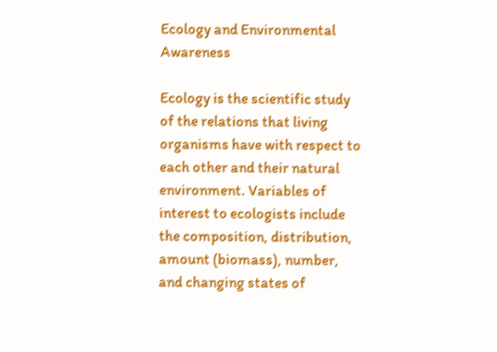Ecology and Environmental Awareness

Ecology is the scientific study of the relations that living organisms have with respect to each other and their natural environment. Variables of interest to ecologists include the composition, distribution, amount (biomass), number, and changing states of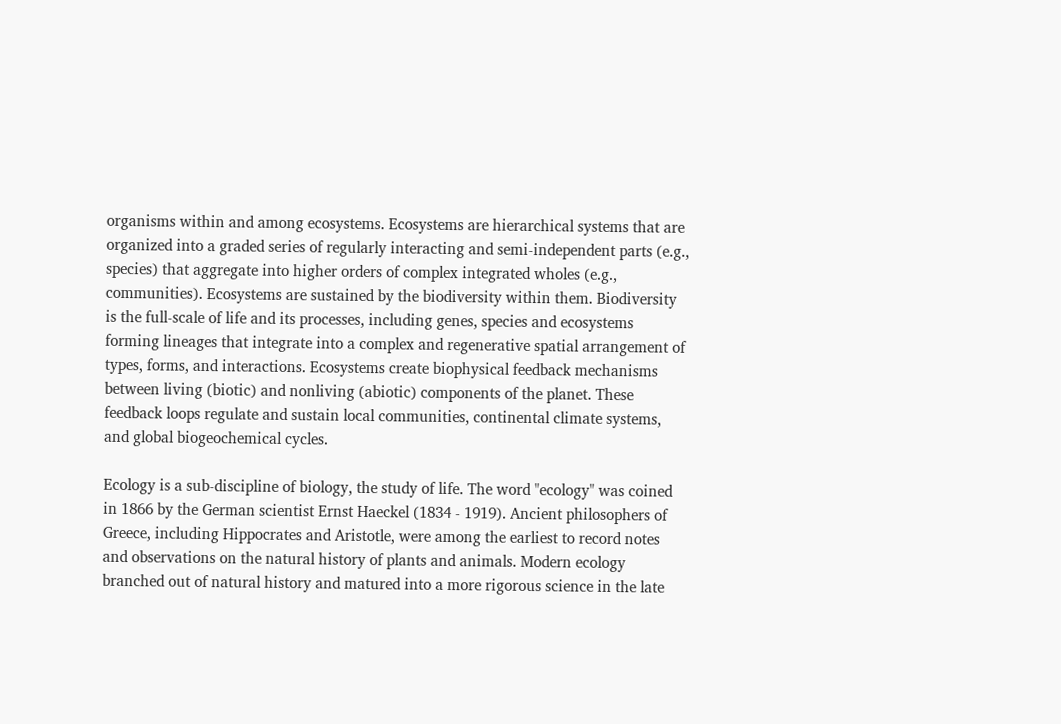organisms within and among ecosystems. Ecosystems are hierarchical systems that are organized into a graded series of regularly interacting and semi-independent parts (e.g., species) that aggregate into higher orders of complex integrated wholes (e.g., communities). Ecosystems are sustained by the biodiversity within them. Biodiversity is the full-scale of life and its processes, including genes, species and ecosystems forming lineages that integrate into a complex and regenerative spatial arrangement of types, forms, and interactions. Ecosystems create biophysical feedback mechanisms between living (biotic) and nonliving (abiotic) components of the planet. These feedback loops regulate and sustain local communities, continental climate systems, and global biogeochemical cycles.

Ecology is a sub-discipline of biology, the study of life. The word "ecology" was coined in 1866 by the German scientist Ernst Haeckel (1834 - 1919). Ancient philosophers of Greece, including Hippocrates and Aristotle, were among the earliest to record notes and observations on the natural history of plants and animals. Modern ecology branched out of natural history and matured into a more rigorous science in the late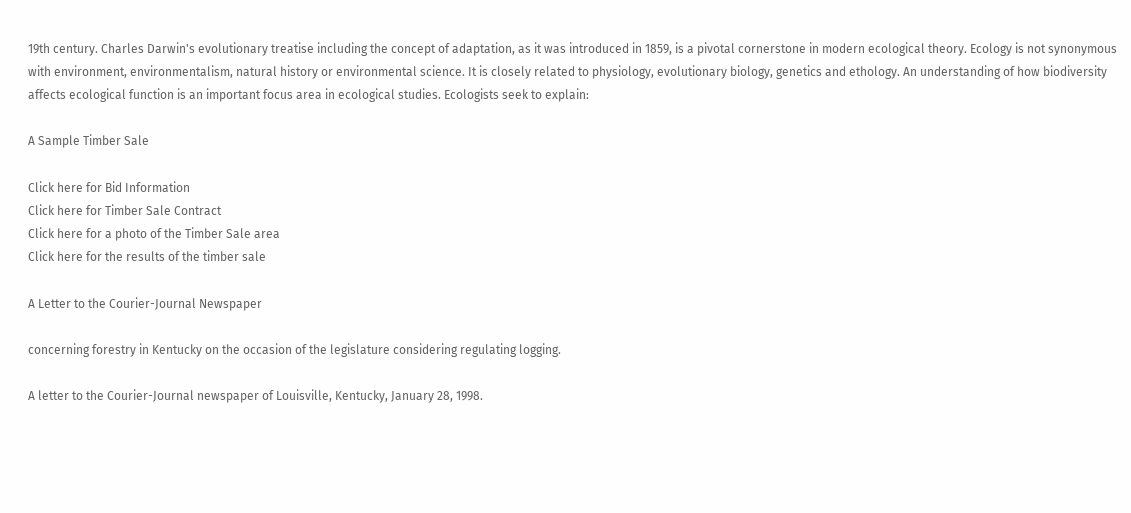19th century. Charles Darwin's evolutionary treatise including the concept of adaptation, as it was introduced in 1859, is a pivotal cornerstone in modern ecological theory. Ecology is not synonymous with environment, environmentalism, natural history or environmental science. It is closely related to physiology, evolutionary biology, genetics and ethology. An understanding of how biodiversity affects ecological function is an important focus area in ecological studies. Ecologists seek to explain:

A Sample Timber Sale

Click here for Bid Information
Click here for Timber Sale Contract
Click here for a photo of the Timber Sale area
Click here for the results of the timber sale

A Letter to the Courier-Journal Newspaper

concerning forestry in Kentucky on the occasion of the legislature considering regulating logging.

A letter to the Courier-Journal newspaper of Louisville, Kentucky, January 28, 1998.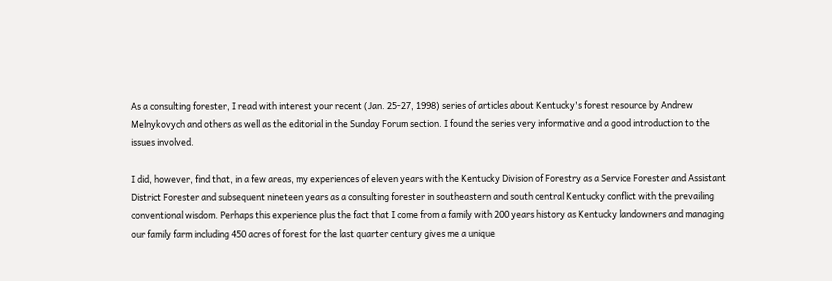As a consulting forester, I read with interest your recent (Jan. 25-27, 1998) series of articles about Kentucky's forest resource by Andrew Melnykovych and others as well as the editorial in the Sunday Forum section. I found the series very informative and a good introduction to the issues involved.

I did, however, find that, in a few areas, my experiences of eleven years with the Kentucky Division of Forestry as a Service Forester and Assistant District Forester and subsequent nineteen years as a consulting forester in southeastern and south central Kentucky conflict with the prevailing conventional wisdom. Perhaps this experience plus the fact that I come from a family with 200 years history as Kentucky landowners and managing our family farm including 450 acres of forest for the last quarter century gives me a unique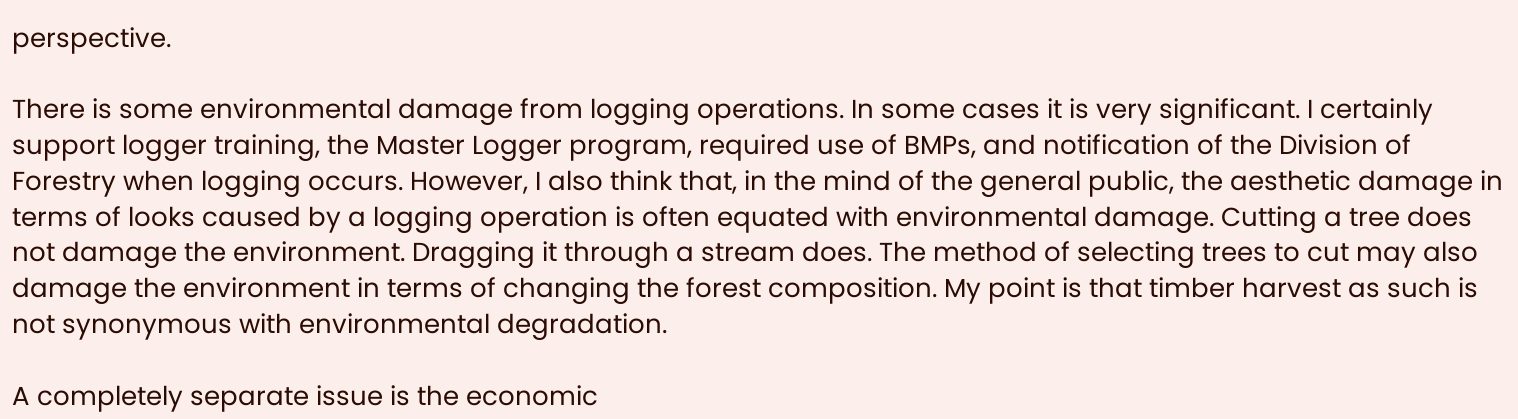perspective.

There is some environmental damage from logging operations. In some cases it is very significant. I certainly support logger training, the Master Logger program, required use of BMPs, and notification of the Division of Forestry when logging occurs. However, I also think that, in the mind of the general public, the aesthetic damage in terms of looks caused by a logging operation is often equated with environmental damage. Cutting a tree does not damage the environment. Dragging it through a stream does. The method of selecting trees to cut may also damage the environment in terms of changing the forest composition. My point is that timber harvest as such is not synonymous with environmental degradation.

A completely separate issue is the economic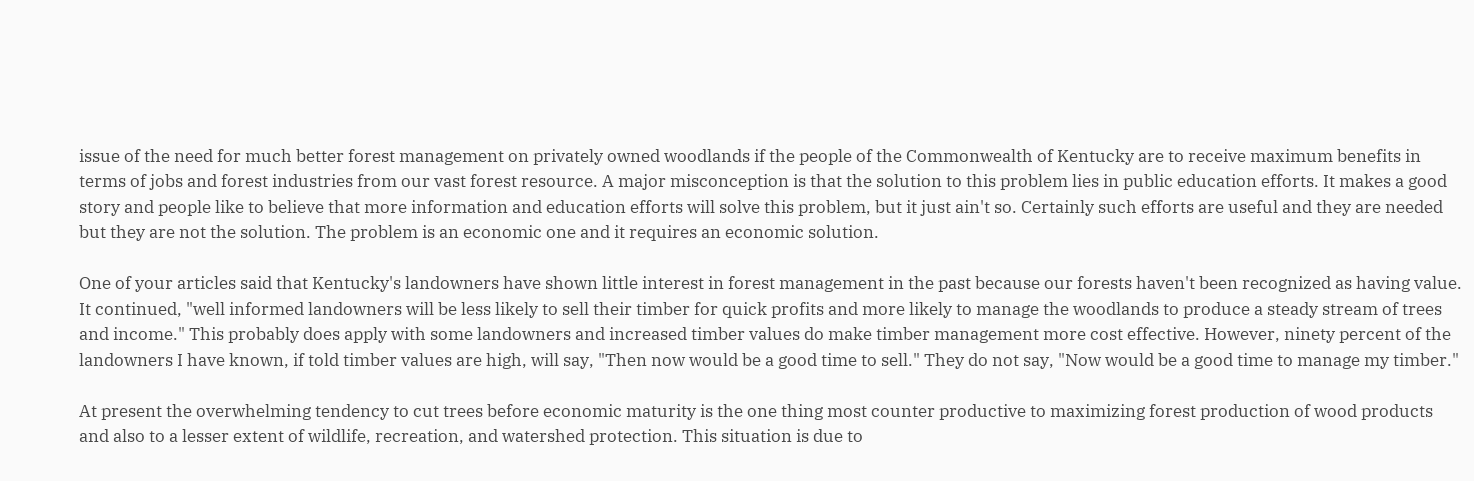issue of the need for much better forest management on privately owned woodlands if the people of the Commonwealth of Kentucky are to receive maximum benefits in terms of jobs and forest industries from our vast forest resource. A major misconception is that the solution to this problem lies in public education efforts. It makes a good story and people like to believe that more information and education efforts will solve this problem, but it just ain't so. Certainly such efforts are useful and they are needed but they are not the solution. The problem is an economic one and it requires an economic solution.

One of your articles said that Kentucky's landowners have shown little interest in forest management in the past because our forests haven't been recognized as having value. It continued, "well informed landowners will be less likely to sell their timber for quick profits and more likely to manage the woodlands to produce a steady stream of trees and income." This probably does apply with some landowners and increased timber values do make timber management more cost effective. However, ninety percent of the landowners I have known, if told timber values are high, will say, "Then now would be a good time to sell." They do not say, "Now would be a good time to manage my timber."

At present the overwhelming tendency to cut trees before economic maturity is the one thing most counter productive to maximizing forest production of wood products and also to a lesser extent of wildlife, recreation, and watershed protection. This situation is due to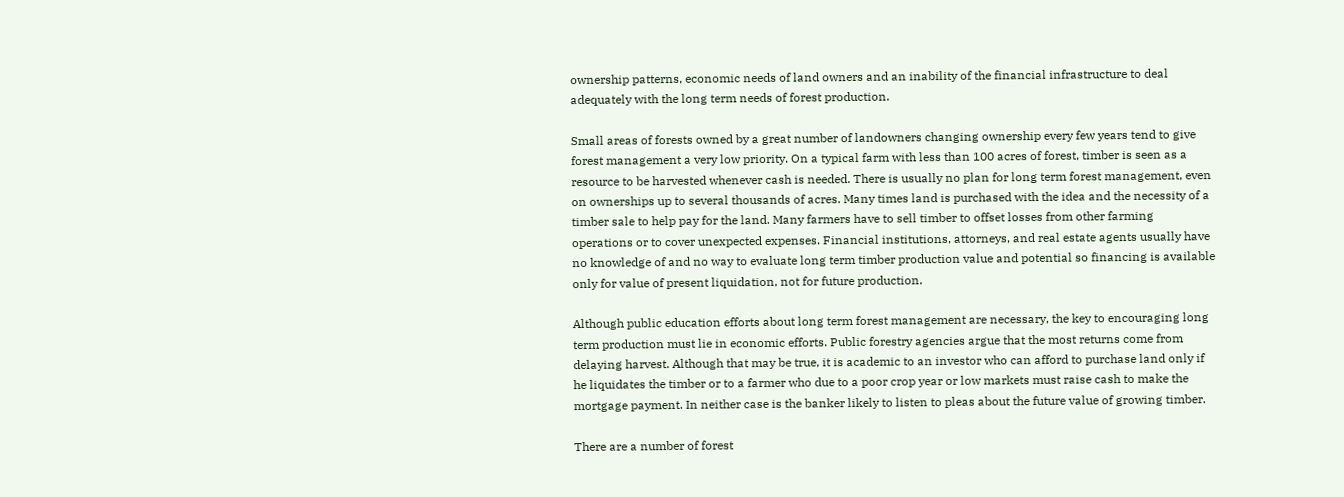ownership patterns, economic needs of land owners and an inability of the financial infrastructure to deal adequately with the long term needs of forest production.

Small areas of forests owned by a great number of landowners changing ownership every few years tend to give forest management a very low priority. On a typical farm with less than 100 acres of forest, timber is seen as a resource to be harvested whenever cash is needed. There is usually no plan for long term forest management, even on ownerships up to several thousands of acres. Many times land is purchased with the idea and the necessity of a timber sale to help pay for the land. Many farmers have to sell timber to offset losses from other farming operations or to cover unexpected expenses. Financial institutions, attorneys, and real estate agents usually have no knowledge of and no way to evaluate long term timber production value and potential so financing is available only for value of present liquidation, not for future production.

Although public education efforts about long term forest management are necessary, the key to encouraging long term production must lie in economic efforts. Public forestry agencies argue that the most returns come from delaying harvest. Although that may be true, it is academic to an investor who can afford to purchase land only if he liquidates the timber or to a farmer who due to a poor crop year or low markets must raise cash to make the mortgage payment. In neither case is the banker likely to listen to pleas about the future value of growing timber.

There are a number of forest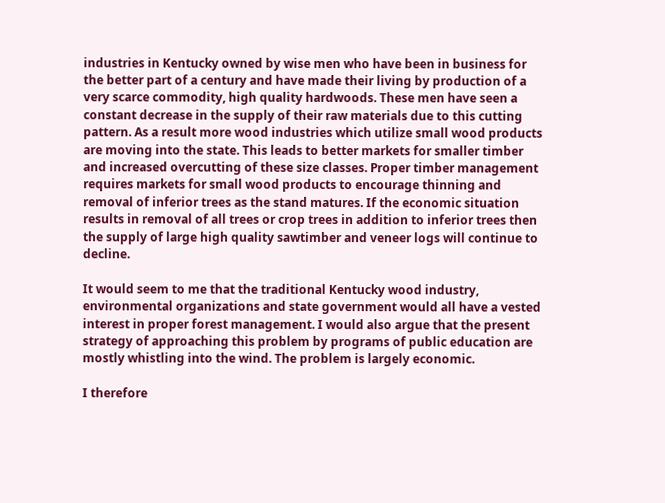industries in Kentucky owned by wise men who have been in business for the better part of a century and have made their living by production of a very scarce commodity, high quality hardwoods. These men have seen a constant decrease in the supply of their raw materials due to this cutting pattern. As a result more wood industries which utilize small wood products are moving into the state. This leads to better markets for smaller timber and increased overcutting of these size classes. Proper timber management requires markets for small wood products to encourage thinning and removal of inferior trees as the stand matures. If the economic situation results in removal of all trees or crop trees in addition to inferior trees then the supply of large high quality sawtimber and veneer logs will continue to decline.

It would seem to me that the traditional Kentucky wood industry, environmental organizations and state government would all have a vested interest in proper forest management. I would also argue that the present strategy of approaching this problem by programs of public education are mostly whistling into the wind. The problem is largely economic.

I therefore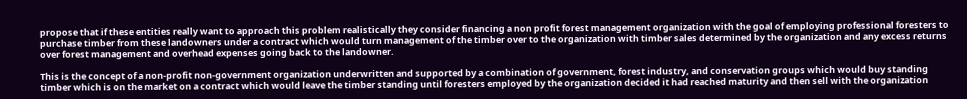propose that if these entities really want to approach this problem realistically they consider financing a non profit forest management organization with the goal of employing professional foresters to purchase timber from these landowners under a contract which would turn management of the timber over to the organization with timber sales determined by the organization and any excess returns over forest management and overhead expenses going back to the landowner.

This is the concept of a non-profit non-government organization underwritten and supported by a combination of government, forest industry, and conservation groups which would buy standing timber which is on the market on a contract which would leave the timber standing until foresters employed by the organization decided it had reached maturity and then sell with the organization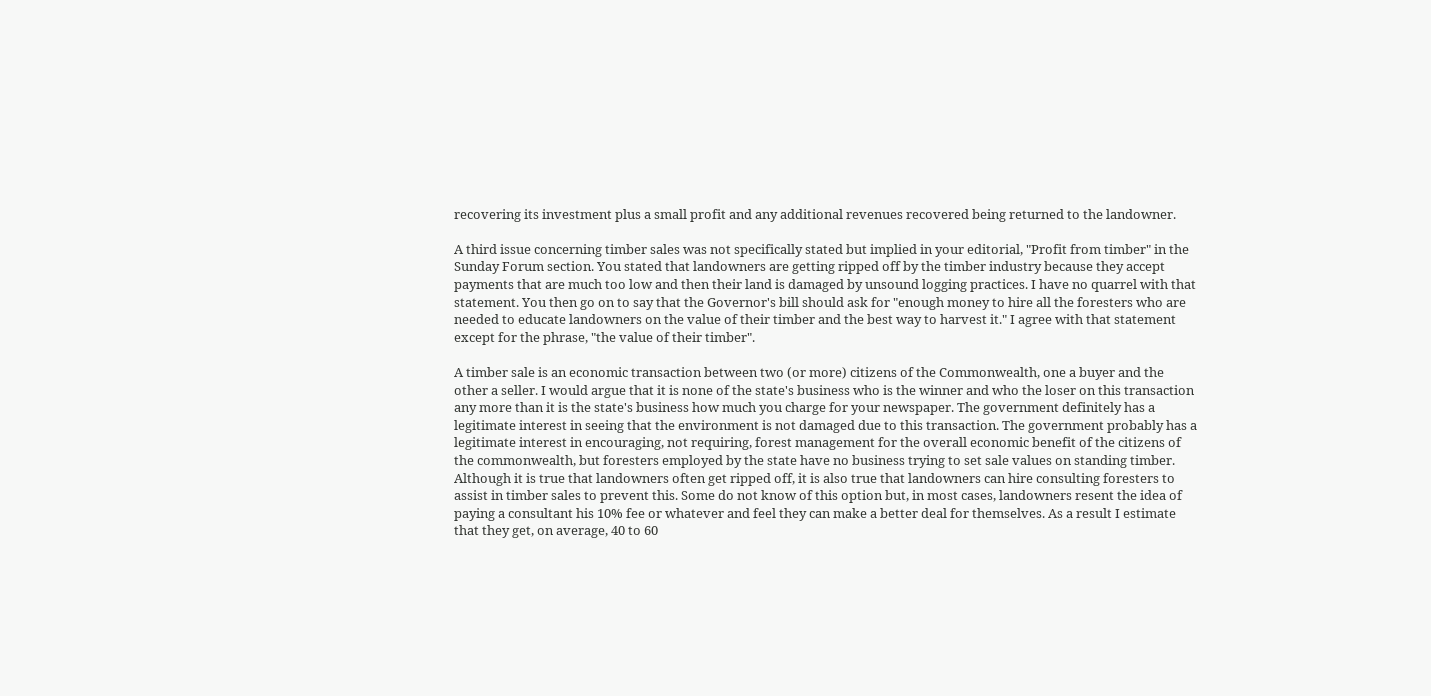recovering its investment plus a small profit and any additional revenues recovered being returned to the landowner.

A third issue concerning timber sales was not specifically stated but implied in your editorial, "Profit from timber" in the Sunday Forum section. You stated that landowners are getting ripped off by the timber industry because they accept payments that are much too low and then their land is damaged by unsound logging practices. I have no quarrel with that statement. You then go on to say that the Governor's bill should ask for "enough money to hire all the foresters who are needed to educate landowners on the value of their timber and the best way to harvest it." I agree with that statement except for the phrase, "the value of their timber".

A timber sale is an economic transaction between two (or more) citizens of the Commonwealth, one a buyer and the other a seller. I would argue that it is none of the state's business who is the winner and who the loser on this transaction any more than it is the state's business how much you charge for your newspaper. The government definitely has a legitimate interest in seeing that the environment is not damaged due to this transaction. The government probably has a legitimate interest in encouraging, not requiring, forest management for the overall economic benefit of the citizens of the commonwealth, but foresters employed by the state have no business trying to set sale values on standing timber. Although it is true that landowners often get ripped off, it is also true that landowners can hire consulting foresters to assist in timber sales to prevent this. Some do not know of this option but, in most cases, landowners resent the idea of paying a consultant his 10% fee or whatever and feel they can make a better deal for themselves. As a result I estimate that they get, on average, 40 to 60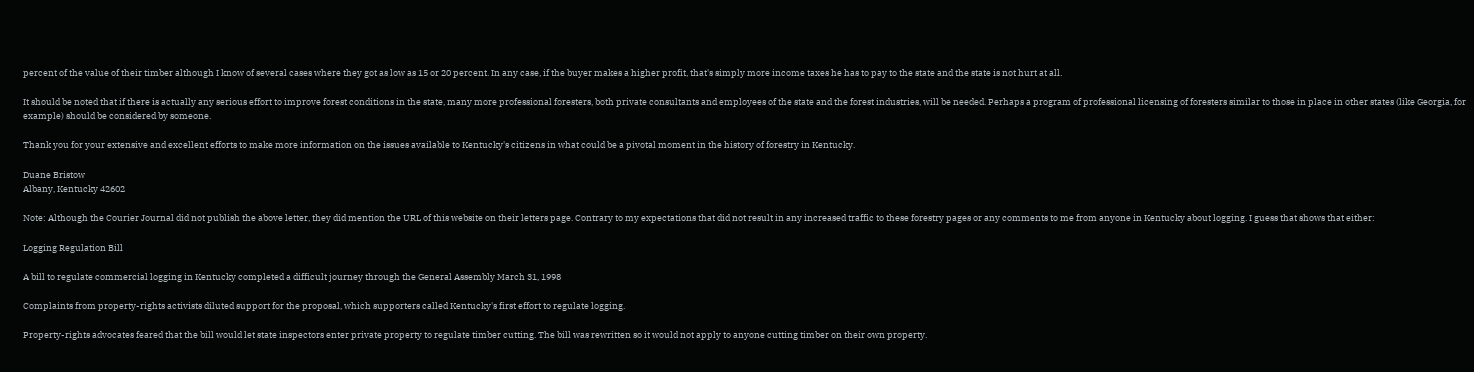percent of the value of their timber although I know of several cases where they got as low as 15 or 20 percent. In any case, if the buyer makes a higher profit, that's simply more income taxes he has to pay to the state and the state is not hurt at all.

It should be noted that if there is actually any serious effort to improve forest conditions in the state, many more professional foresters, both private consultants and employees of the state and the forest industries, will be needed. Perhaps a program of professional licensing of foresters similar to those in place in other states (like Georgia, for example) should be considered by someone.

Thank you for your extensive and excellent efforts to make more information on the issues available to Kentucky's citizens in what could be a pivotal moment in the history of forestry in Kentucky.

Duane Bristow
Albany, Kentucky 42602

Note: Although the Courier Journal did not publish the above letter, they did mention the URL of this website on their letters page. Contrary to my expectations that did not result in any increased traffic to these forestry pages or any comments to me from anyone in Kentucky about logging. I guess that shows that either:

Logging Regulation Bill

A bill to regulate commercial logging in Kentucky completed a difficult journey through the General Assembly March 31, 1998

Complaints from property-rights activists diluted support for the proposal, which supporters called Kentucky's first effort to regulate logging.

Property-rights advocates feared that the bill would let state inspectors enter private property to regulate timber cutting. The bill was rewritten so it would not apply to anyone cutting timber on their own property.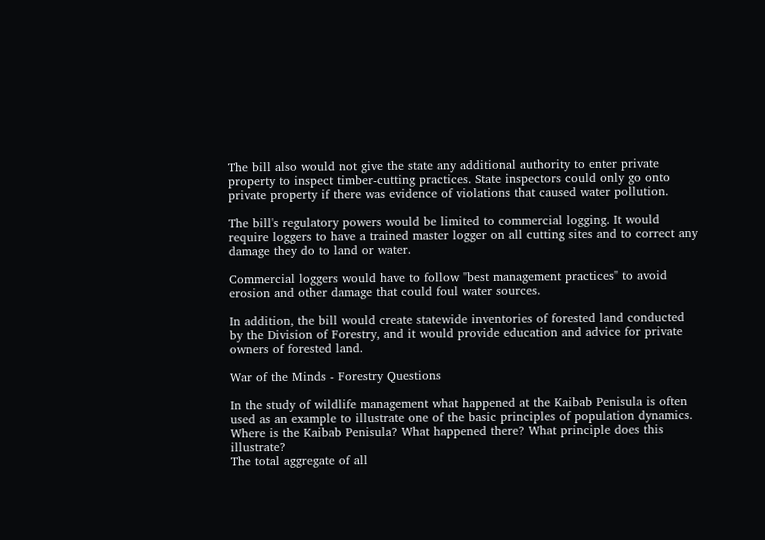The bill also would not give the state any additional authority to enter private property to inspect timber-cutting practices. State inspectors could only go onto private property if there was evidence of violations that caused water pollution.

The bill's regulatory powers would be limited to commercial logging. It would require loggers to have a trained master logger on all cutting sites and to correct any damage they do to land or water.

Commercial loggers would have to follow "best management practices" to avoid erosion and other damage that could foul water sources.

In addition, the bill would create statewide inventories of forested land conducted by the Division of Forestry, and it would provide education and advice for private owners of forested land.

War of the Minds - Forestry Questions

In the study of wildlife management what happened at the Kaibab Penisula is often used as an example to illustrate one of the basic principles of population dynamics. Where is the Kaibab Penisula? What happened there? What principle does this illustrate?
The total aggregate of all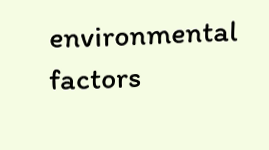environmental factors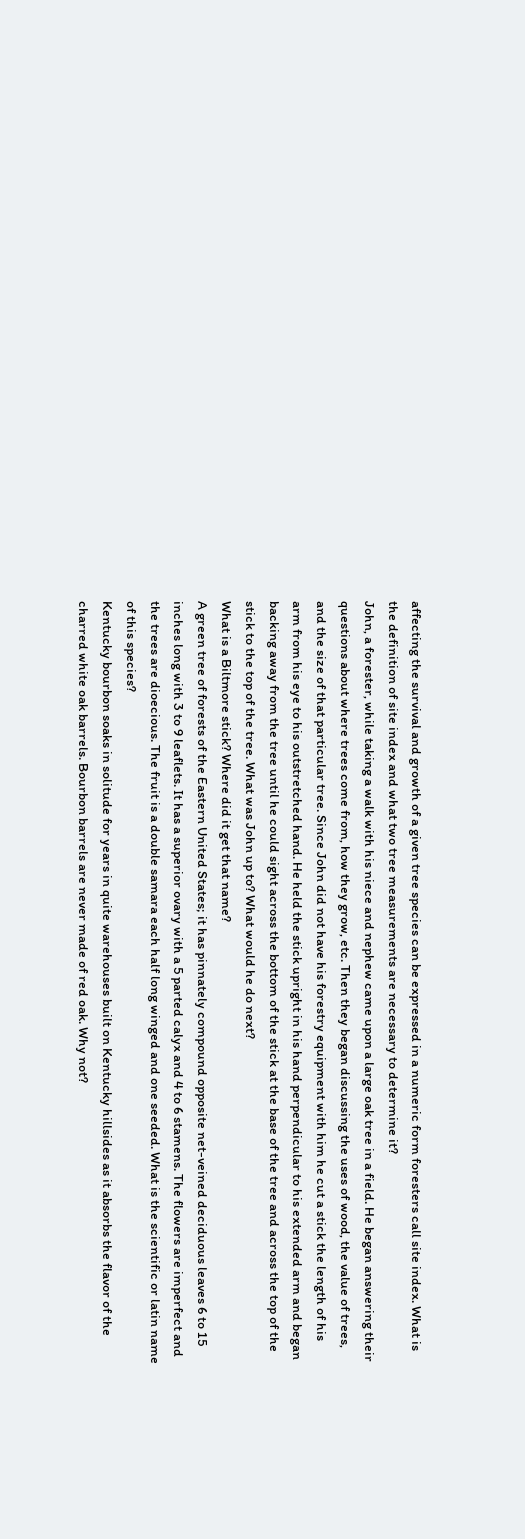affecting the survival and growth of a given tree species can be expressed in a numeric form foresters call site index. What is the definition of site index and what two tree measurements are necessary to determine it?
John, a forester, while taking a walk with his niece and nephew came upon a large oak tree in a field. He began answering their questions about where trees come from, how they grow, etc. Then they began discussing the uses of wood, the value of trees, and the size of that particular tree. Since John did not have his forestry equipment with him he cut a stick the length of his arm from his eye to his outstretched hand. He held the stick upright in his hand perpendicular to his extended arm and began backing away from the tree until he could sight across the bottom of the stick at the base of the tree and across the top of the stick to the top of the tree. What was John up to? What would he do next?
What is a Biltmore stick? Where did it get that name?
A green tree of forests of the Eastern United States; it has pinnately compound opposite net-veined deciduous leaves 6 to 15 inches long with 3 to 9 leaflets. It has a superior ovary with a 5 parted calyx and 4 to 6 stamens. The flowers are imperfect and the trees are dioecious. The fruit is a double samara each half long winged and one seeded. What is the scientific or latin name of this species?
Kentucky bourbon soaks in solitude for years in quite warehouses built on Kentucky hillsides as it absorbs the flavor of the charred white oak barrels. Bourbon barrels are never made of red oak. Why not?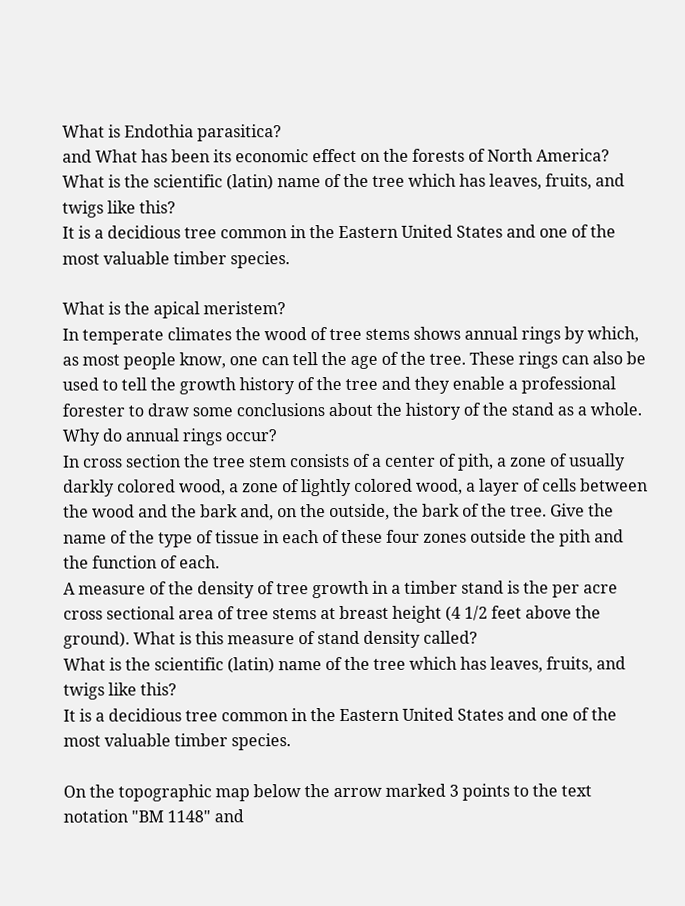What is Endothia parasitica?
and What has been its economic effect on the forests of North America?
What is the scientific (latin) name of the tree which has leaves, fruits, and twigs like this?
It is a decidious tree common in the Eastern United States and one of the most valuable timber species.

What is the apical meristem?
In temperate climates the wood of tree stems shows annual rings by which, as most people know, one can tell the age of the tree. These rings can also be used to tell the growth history of the tree and they enable a professional forester to draw some conclusions about the history of the stand as a whole. Why do annual rings occur?
In cross section the tree stem consists of a center of pith, a zone of usually darkly colored wood, a zone of lightly colored wood, a layer of cells between the wood and the bark and, on the outside, the bark of the tree. Give the name of the type of tissue in each of these four zones outside the pith and the function of each.
A measure of the density of tree growth in a timber stand is the per acre cross sectional area of tree stems at breast height (4 1/2 feet above the ground). What is this measure of stand density called?
What is the scientific (latin) name of the tree which has leaves, fruits, and twigs like this?
It is a decidious tree common in the Eastern United States and one of the most valuable timber species.

On the topographic map below the arrow marked 3 points to the text notation "BM 1148" and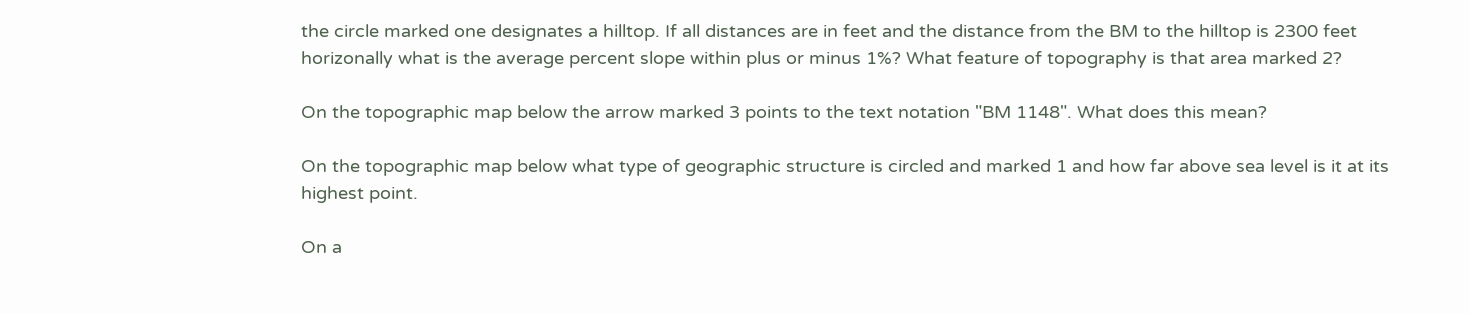the circle marked one designates a hilltop. If all distances are in feet and the distance from the BM to the hilltop is 2300 feet horizonally what is the average percent slope within plus or minus 1%? What feature of topography is that area marked 2?

On the topographic map below the arrow marked 3 points to the text notation "BM 1148". What does this mean?

On the topographic map below what type of geographic structure is circled and marked 1 and how far above sea level is it at its highest point.

On a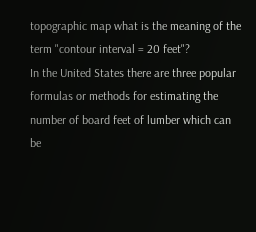topographic map what is the meaning of the term "contour interval = 20 feet"?
In the United States there are three popular formulas or methods for estimating the number of board feet of lumber which can be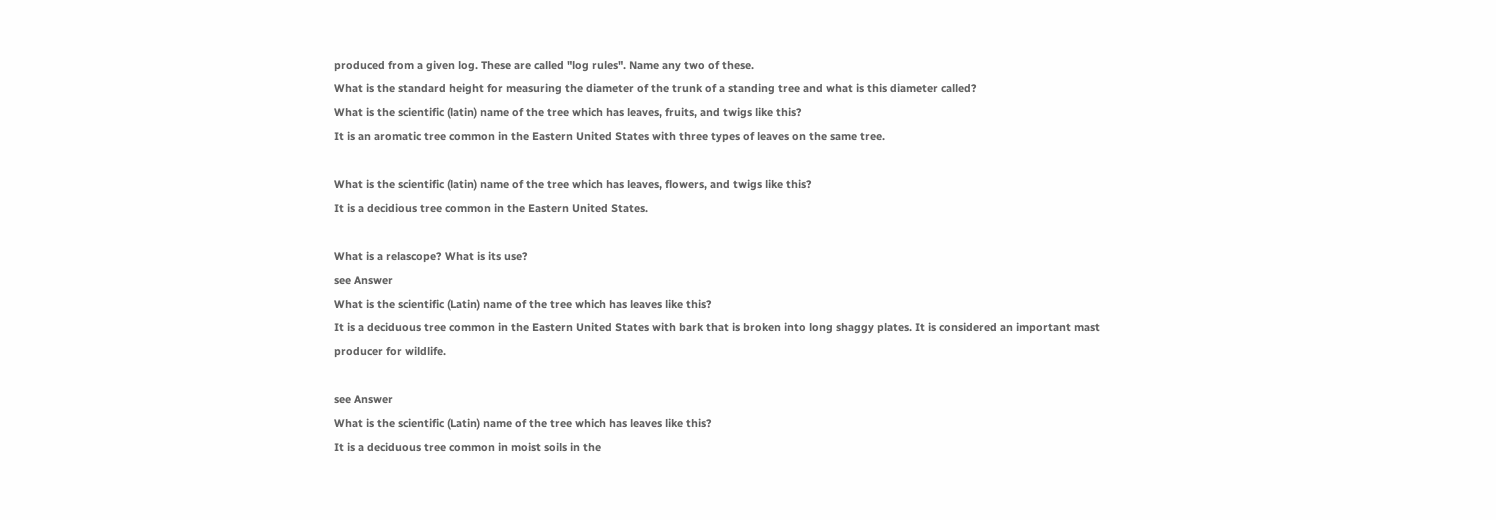produced from a given log. These are called "log rules". Name any two of these.
What is the standard height for measuring the diameter of the trunk of a standing tree and what is this diameter called?
What is the scientific (latin) name of the tree which has leaves, fruits, and twigs like this?
It is an aromatic tree common in the Eastern United States with three types of leaves on the same tree.

What is the scientific (latin) name of the tree which has leaves, flowers, and twigs like this?
It is a decidious tree common in the Eastern United States.

What is a relascope? What is its use?
see Answer
What is the scientific (Latin) name of the tree which has leaves like this?
It is a deciduous tree common in the Eastern United States with bark that is broken into long shaggy plates. It is considered an important mast producer for wildlife.

see Answer
What is the scientific (Latin) name of the tree which has leaves like this?
It is a deciduous tree common in moist soils in the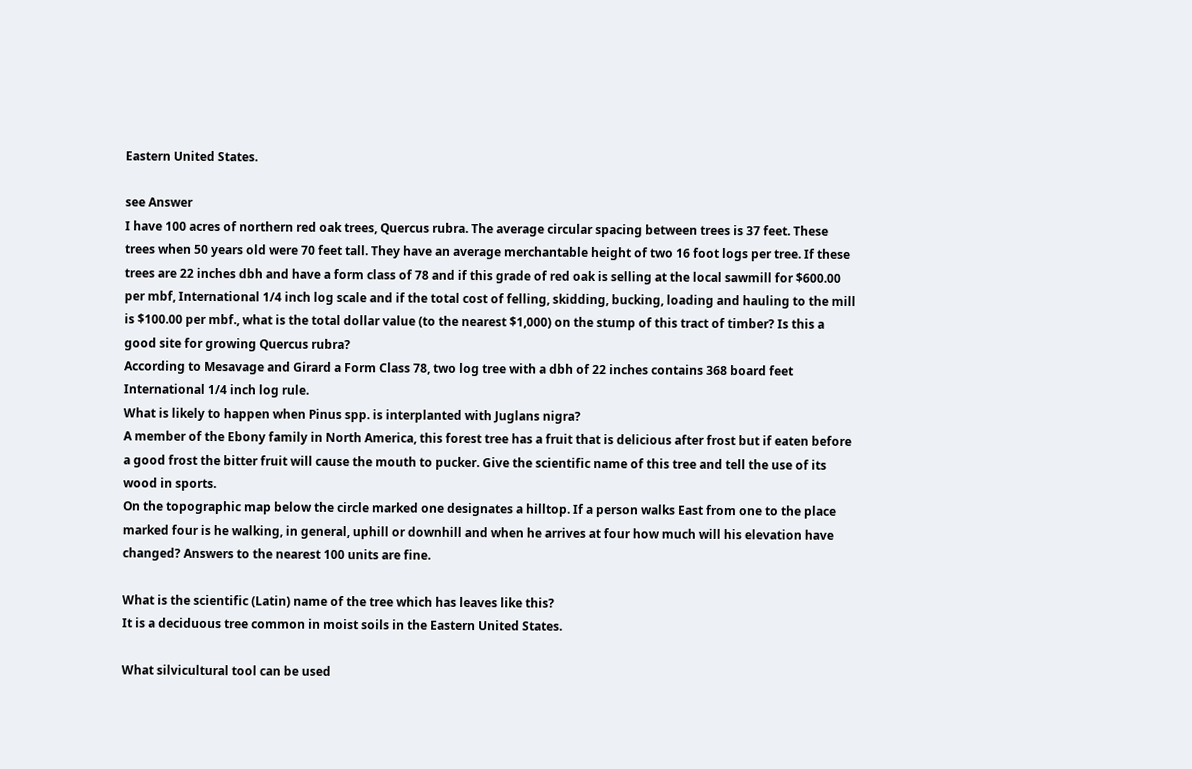Eastern United States.

see Answer
I have 100 acres of northern red oak trees, Quercus rubra. The average circular spacing between trees is 37 feet. These trees when 50 years old were 70 feet tall. They have an average merchantable height of two 16 foot logs per tree. If these trees are 22 inches dbh and have a form class of 78 and if this grade of red oak is selling at the local sawmill for $600.00 per mbf, International 1/4 inch log scale and if the total cost of felling, skidding, bucking, loading and hauling to the mill is $100.00 per mbf., what is the total dollar value (to the nearest $1,000) on the stump of this tract of timber? Is this a good site for growing Quercus rubra?
According to Mesavage and Girard a Form Class 78, two log tree with a dbh of 22 inches contains 368 board feet International 1/4 inch log rule.
What is likely to happen when Pinus spp. is interplanted with Juglans nigra?
A member of the Ebony family in North America, this forest tree has a fruit that is delicious after frost but if eaten before a good frost the bitter fruit will cause the mouth to pucker. Give the scientific name of this tree and tell the use of its wood in sports.
On the topographic map below the circle marked one designates a hilltop. If a person walks East from one to the place marked four is he walking, in general, uphill or downhill and when he arrives at four how much will his elevation have changed? Answers to the nearest 100 units are fine.

What is the scientific (Latin) name of the tree which has leaves like this?
It is a deciduous tree common in moist soils in the Eastern United States.

What silvicultural tool can be used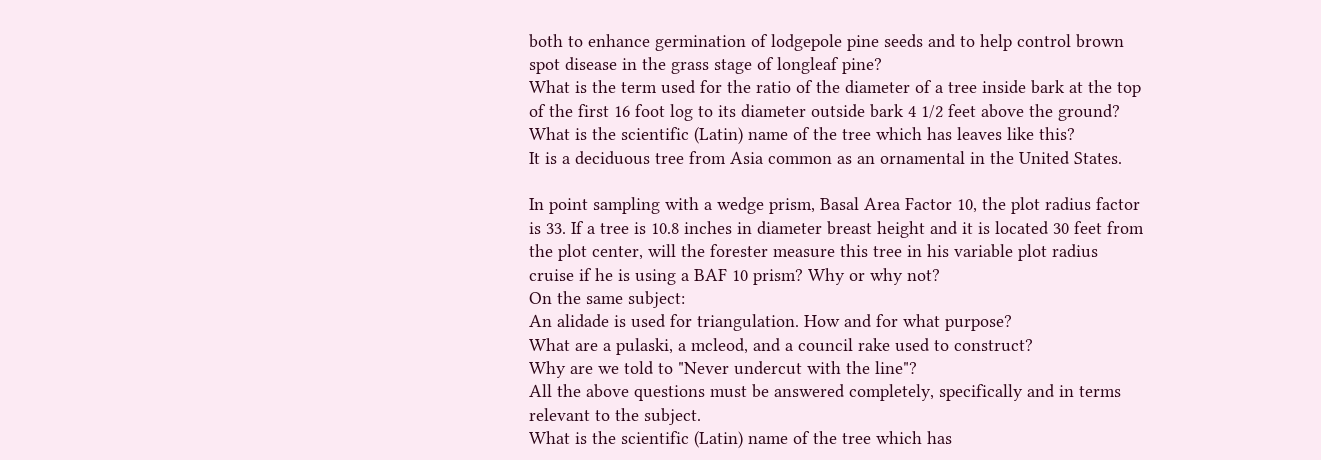both to enhance germination of lodgepole pine seeds and to help control brown spot disease in the grass stage of longleaf pine?
What is the term used for the ratio of the diameter of a tree inside bark at the top of the first 16 foot log to its diameter outside bark 4 1/2 feet above the ground?
What is the scientific (Latin) name of the tree which has leaves like this?
It is a deciduous tree from Asia common as an ornamental in the United States.

In point sampling with a wedge prism, Basal Area Factor 10, the plot radius factor is 33. If a tree is 10.8 inches in diameter breast height and it is located 30 feet from the plot center, will the forester measure this tree in his variable plot radius cruise if he is using a BAF 10 prism? Why or why not?
On the same subject:
An alidade is used for triangulation. How and for what purpose?
What are a pulaski, a mcleod, and a council rake used to construct?
Why are we told to "Never undercut with the line"?
All the above questions must be answered completely, specifically and in terms relevant to the subject.
What is the scientific (Latin) name of the tree which has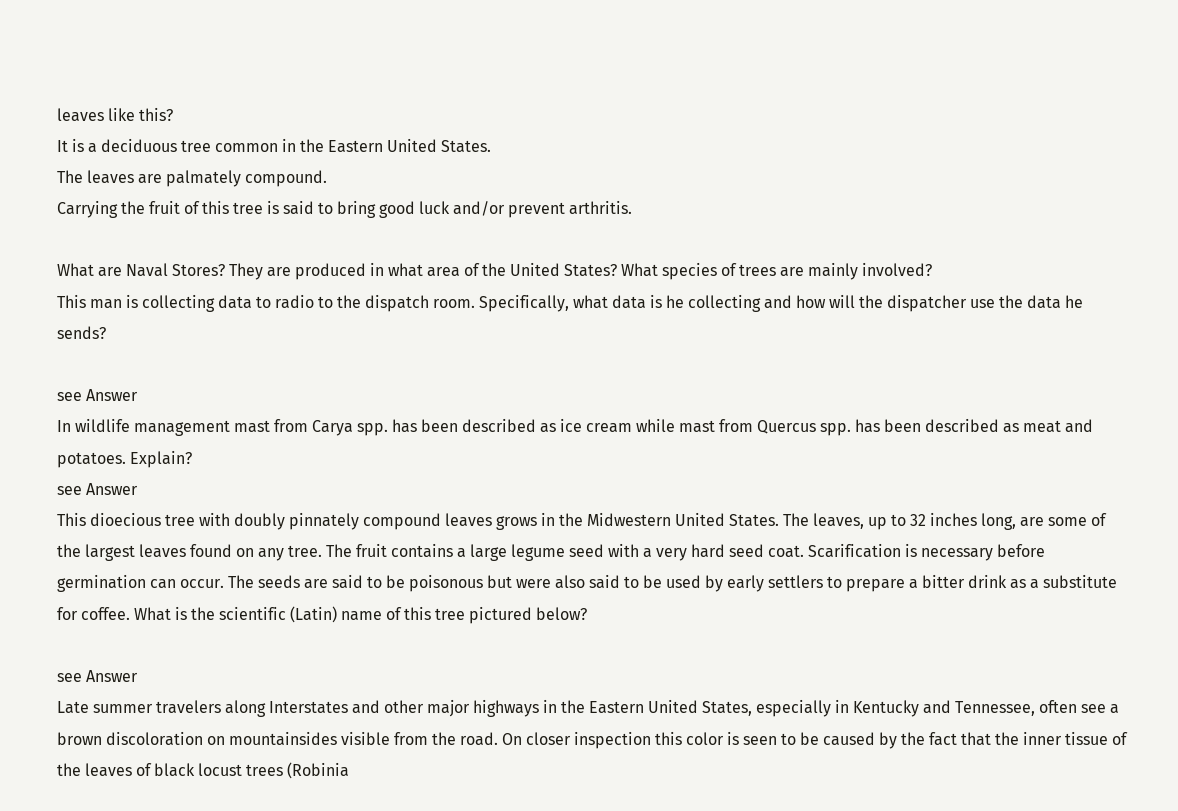leaves like this?
It is a deciduous tree common in the Eastern United States.
The leaves are palmately compound.
Carrying the fruit of this tree is said to bring good luck and/or prevent arthritis.

What are Naval Stores? They are produced in what area of the United States? What species of trees are mainly involved?
This man is collecting data to radio to the dispatch room. Specifically, what data is he collecting and how will the dispatcher use the data he sends?

see Answer
In wildlife management mast from Carya spp. has been described as ice cream while mast from Quercus spp. has been described as meat and potatoes. Explain?
see Answer
This dioecious tree with doubly pinnately compound leaves grows in the Midwestern United States. The leaves, up to 32 inches long, are some of the largest leaves found on any tree. The fruit contains a large legume seed with a very hard seed coat. Scarification is necessary before germination can occur. The seeds are said to be poisonous but were also said to be used by early settlers to prepare a bitter drink as a substitute for coffee. What is the scientific (Latin) name of this tree pictured below?

see Answer
Late summer travelers along Interstates and other major highways in the Eastern United States, especially in Kentucky and Tennessee, often see a brown discoloration on mountainsides visible from the road. On closer inspection this color is seen to be caused by the fact that the inner tissue of the leaves of black locust trees (Robinia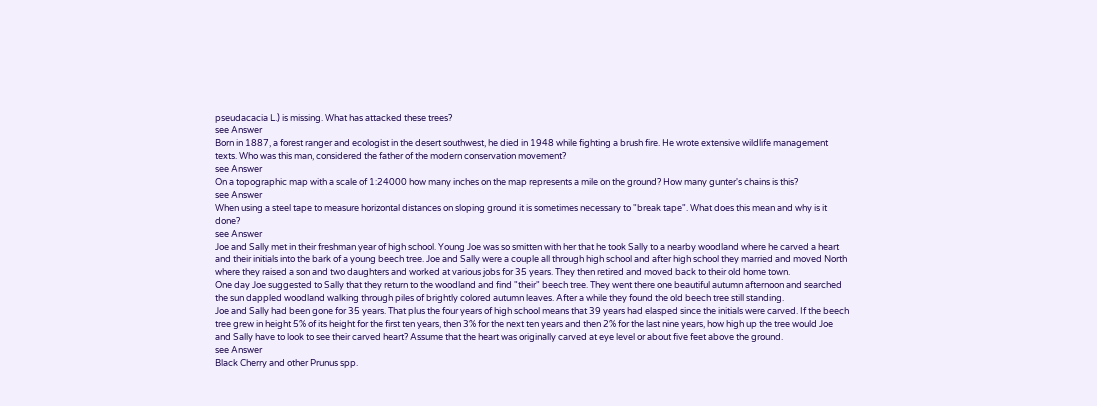pseudacacia L.) is missing. What has attacked these trees?
see Answer
Born in 1887, a forest ranger and ecologist in the desert southwest, he died in 1948 while fighting a brush fire. He wrote extensive wildlife management texts. Who was this man, considered the father of the modern conservation movement?
see Answer
On a topographic map with a scale of 1:24000 how many inches on the map represents a mile on the ground? How many gunter's chains is this?
see Answer
When using a steel tape to measure horizontal distances on sloping ground it is sometimes necessary to "break tape". What does this mean and why is it done?
see Answer
Joe and Sally met in their freshman year of high school. Young Joe was so smitten with her that he took Sally to a nearby woodland where he carved a heart and their initials into the bark of a young beech tree. Joe and Sally were a couple all through high school and after high school they married and moved North where they raised a son and two daughters and worked at various jobs for 35 years. They then retired and moved back to their old home town.
One day Joe suggested to Sally that they return to the woodland and find "their" beech tree. They went there one beautiful autumn afternoon and searched the sun dappled woodland walking through piles of brightly colored autumn leaves. After a while they found the old beech tree still standing.
Joe and Sally had been gone for 35 years. That plus the four years of high school means that 39 years had elasped since the initials were carved. If the beech tree grew in height 5% of its height for the first ten years, then 3% for the next ten years and then 2% for the last nine years, how high up the tree would Joe and Sally have to look to see their carved heart? Assume that the heart was originally carved at eye level or about five feet above the ground.
see Answer
Black Cherry and other Prunus spp.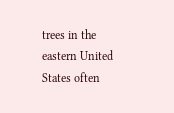trees in the eastern United States often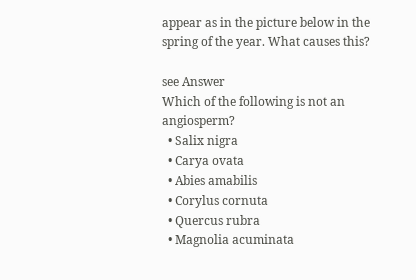appear as in the picture below in the spring of the year. What causes this?

see Answer
Which of the following is not an angiosperm?
  • Salix nigra
  • Carya ovata
  • Abies amabilis
  • Corylus cornuta
  • Quercus rubra
  • Magnolia acuminata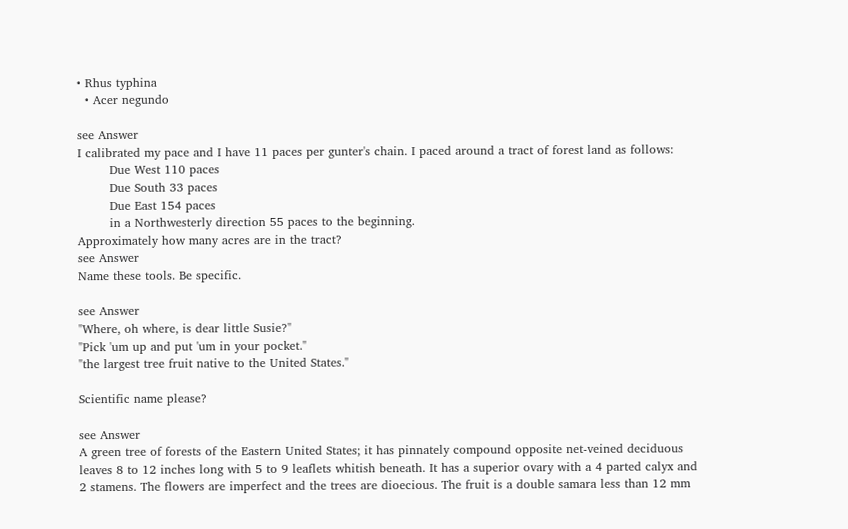• Rhus typhina
  • Acer negundo

see Answer
I calibrated my pace and I have 11 paces per gunter's chain. I paced around a tract of forest land as follows:
        Due West 110 paces
        Due South 33 paces
        Due East 154 paces
        in a Northwesterly direction 55 paces to the beginning.
Approximately how many acres are in the tract?
see Answer
Name these tools. Be specific.

see Answer
"Where, oh where, is dear little Susie?"
"Pick 'um up and put 'um in your pocket."
"the largest tree fruit native to the United States."

Scientific name please?

see Answer
A green tree of forests of the Eastern United States; it has pinnately compound opposite net-veined deciduous leaves 8 to 12 inches long with 5 to 9 leaflets whitish beneath. It has a superior ovary with a 4 parted calyx and 2 stamens. The flowers are imperfect and the trees are dioecious. The fruit is a double samara less than 12 mm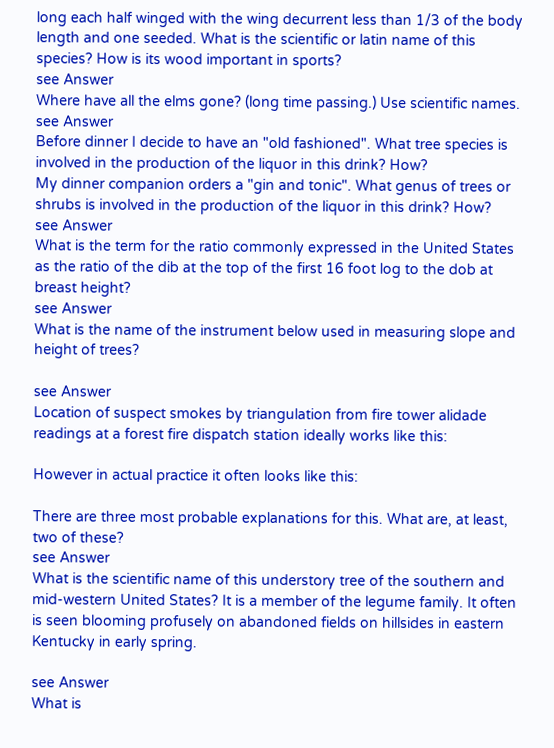long each half winged with the wing decurrent less than 1/3 of the body length and one seeded. What is the scientific or latin name of this species? How is its wood important in sports?
see Answer
Where have all the elms gone? (long time passing.) Use scientific names.
see Answer
Before dinner I decide to have an "old fashioned". What tree species is involved in the production of the liquor in this drink? How?
My dinner companion orders a "gin and tonic". What genus of trees or shrubs is involved in the production of the liquor in this drink? How?
see Answer
What is the term for the ratio commonly expressed in the United States as the ratio of the dib at the top of the first 16 foot log to the dob at breast height?
see Answer
What is the name of the instrument below used in measuring slope and height of trees?

see Answer
Location of suspect smokes by triangulation from fire tower alidade readings at a forest fire dispatch station ideally works like this:

However in actual practice it often looks like this:

There are three most probable explanations for this. What are, at least, two of these?
see Answer
What is the scientific name of this understory tree of the southern and mid-western United States? It is a member of the legume family. It often is seen blooming profusely on abandoned fields on hillsides in eastern Kentucky in early spring.

see Answer
What is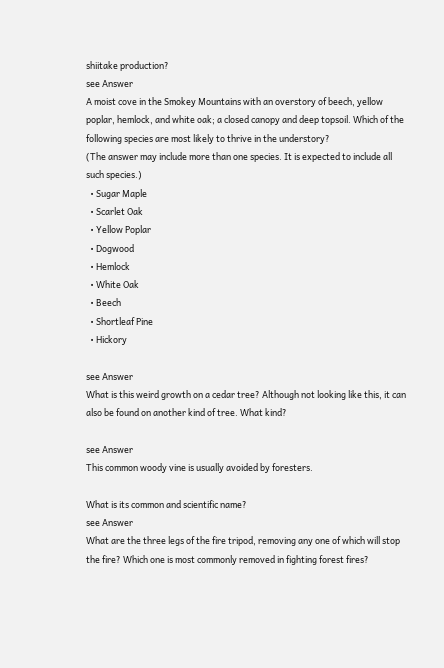shiitake production?
see Answer
A moist cove in the Smokey Mountains with an overstory of beech, yellow poplar, hemlock, and white oak; a closed canopy and deep topsoil. Which of the following species are most likely to thrive in the understory?
(The answer may include more than one species. It is expected to include all such species.)
  • Sugar Maple
  • Scarlet Oak
  • Yellow Poplar
  • Dogwood
  • Hemlock
  • White Oak
  • Beech
  • Shortleaf Pine
  • Hickory

see Answer
What is this weird growth on a cedar tree? Although not looking like this, it can also be found on another kind of tree. What kind?

see Answer
This common woody vine is usually avoided by foresters.

What is its common and scientific name?
see Answer
What are the three legs of the fire tripod, removing any one of which will stop the fire? Which one is most commonly removed in fighting forest fires?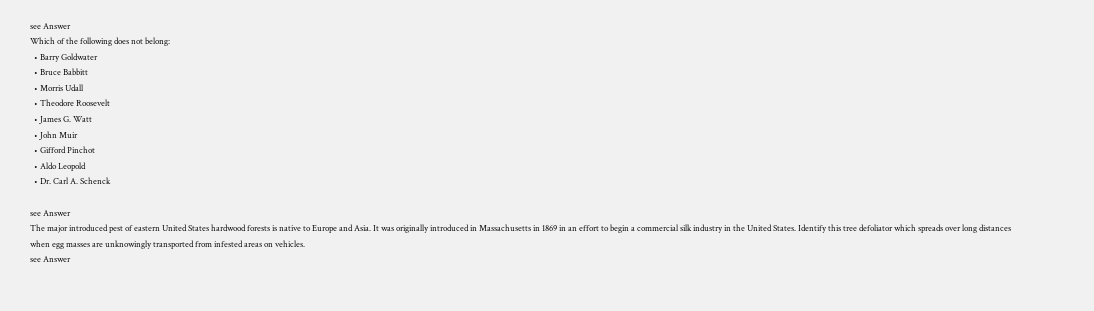see Answer
Which of the following does not belong:
  • Barry Goldwater
  • Bruce Babbitt
  • Morris Udall
  • Theodore Roosevelt
  • James G. Watt
  • John Muir
  • Gifford Pinchot
  • Aldo Leopold
  • Dr. Carl A. Schenck

see Answer
The major introduced pest of eastern United States hardwood forests is native to Europe and Asia. It was originally introduced in Massachusetts in 1869 in an effort to begin a commercial silk industry in the United States. Identify this tree defoliator which spreads over long distances when egg masses are unknowingly transported from infested areas on vehicles.
see Answer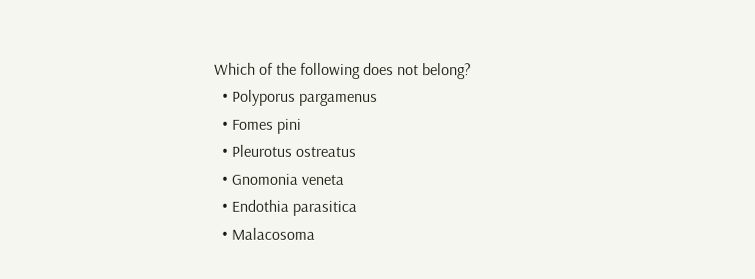Which of the following does not belong?
  • Polyporus pargamenus
  • Fomes pini
  • Pleurotus ostreatus
  • Gnomonia veneta
  • Endothia parasitica
  • Malacosoma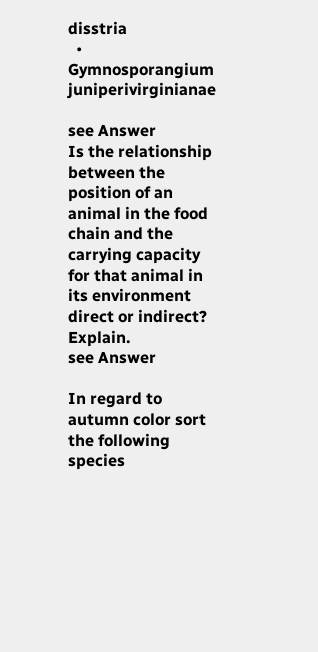disstria
  • Gymnosporangium juniperivirginianae

see Answer
Is the relationship between the position of an animal in the food chain and the carrying capacity for that animal in its environment direct or indirect? Explain.
see Answer

In regard to autumn color sort the following species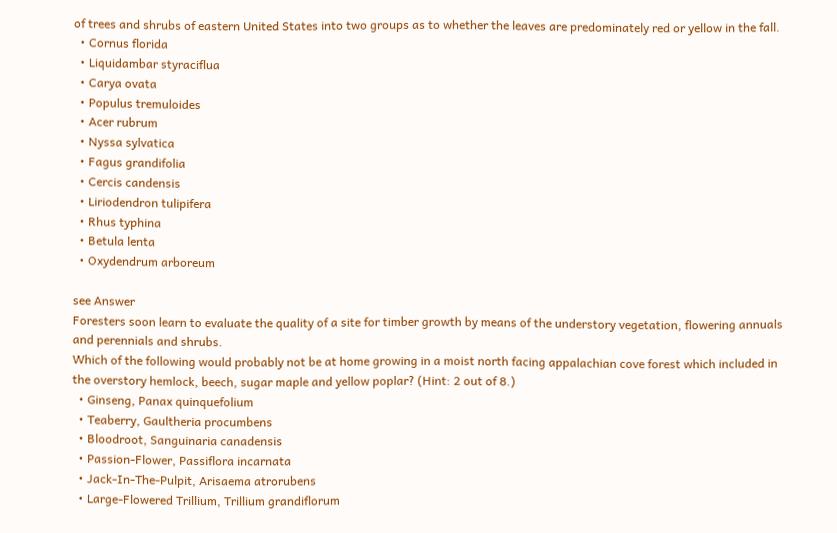of trees and shrubs of eastern United States into two groups as to whether the leaves are predominately red or yellow in the fall.
  • Cornus florida
  • Liquidambar styraciflua
  • Carya ovata
  • Populus tremuloides
  • Acer rubrum
  • Nyssa sylvatica
  • Fagus grandifolia
  • Cercis candensis
  • Liriodendron tulipifera
  • Rhus typhina
  • Betula lenta
  • Oxydendrum arboreum

see Answer
Foresters soon learn to evaluate the quality of a site for timber growth by means of the understory vegetation, flowering annuals and perennials and shrubs.
Which of the following would probably not be at home growing in a moist north facing appalachian cove forest which included in the overstory hemlock, beech, sugar maple and yellow poplar? (Hint: 2 out of 8.)
  • Ginseng, Panax quinquefolium
  • Teaberry, Gaultheria procumbens
  • Bloodroot, Sanguinaria canadensis
  • Passion-Flower, Passiflora incarnata
  • Jack-In-The-Pulpit, Arisaema atrorubens
  • Large-Flowered Trillium, Trillium grandiflorum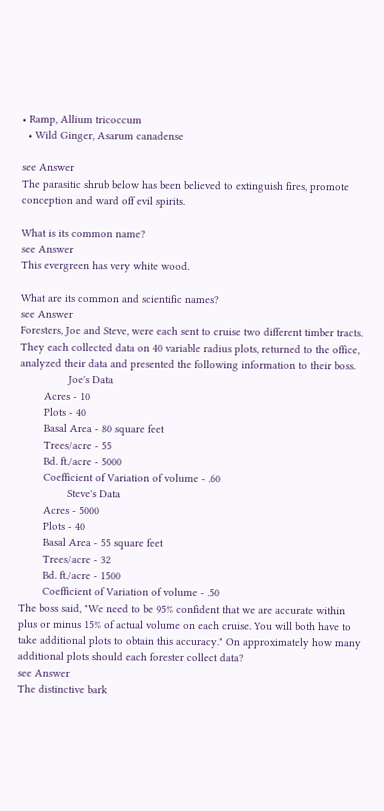• Ramp, Allium tricoccum
  • Wild Ginger, Asarum canadense

see Answer
The parasitic shrub below has been believed to extinguish fires, promote conception and ward off evil spirits.

What is its common name?
see Answer
This evergreen has very white wood.

What are its common and scientific names?
see Answer
Foresters, Joe and Steve, were each sent to cruise two different timber tracts. They each collected data on 40 variable radius plots, returned to the office, analyzed their data and presented the following information to their boss.
                Joe's Data
        Acres - 10
        Plots - 40
        Basal Area - 80 square feet
        Trees/acre - 55
        Bd. ft./acre - 5000
        Coefficient of Variation of volume - .60
                Steve's Data
        Acres - 5000
        Plots - 40
        Basal Area - 55 square feet
        Trees/acre - 32
        Bd. ft./acre - 1500
        Coefficient of Variation of volume - .50
The boss said, "We need to be 95% confident that we are accurate within plus or minus 15% of actual volume on each cruise. You will both have to take additional plots to obtain this accuracy." On approximately how many additional plots should each forester collect data?
see Answer
The distinctive bark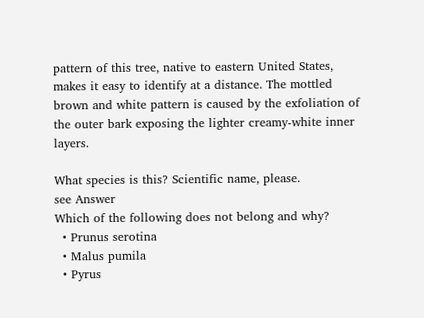pattern of this tree, native to eastern United States, makes it easy to identify at a distance. The mottled brown and white pattern is caused by the exfoliation of the outer bark exposing the lighter creamy-white inner layers.

What species is this? Scientific name, please.
see Answer
Which of the following does not belong and why?
  • Prunus serotina
  • Malus pumila
  • Pyrus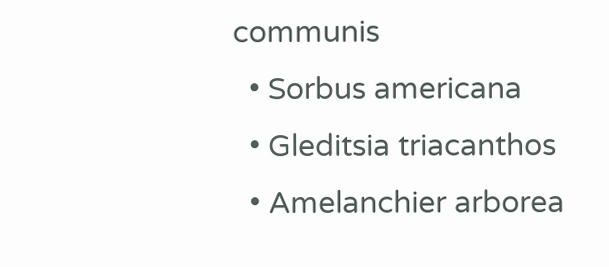communis
  • Sorbus americana
  • Gleditsia triacanthos
  • Amelanchier arborea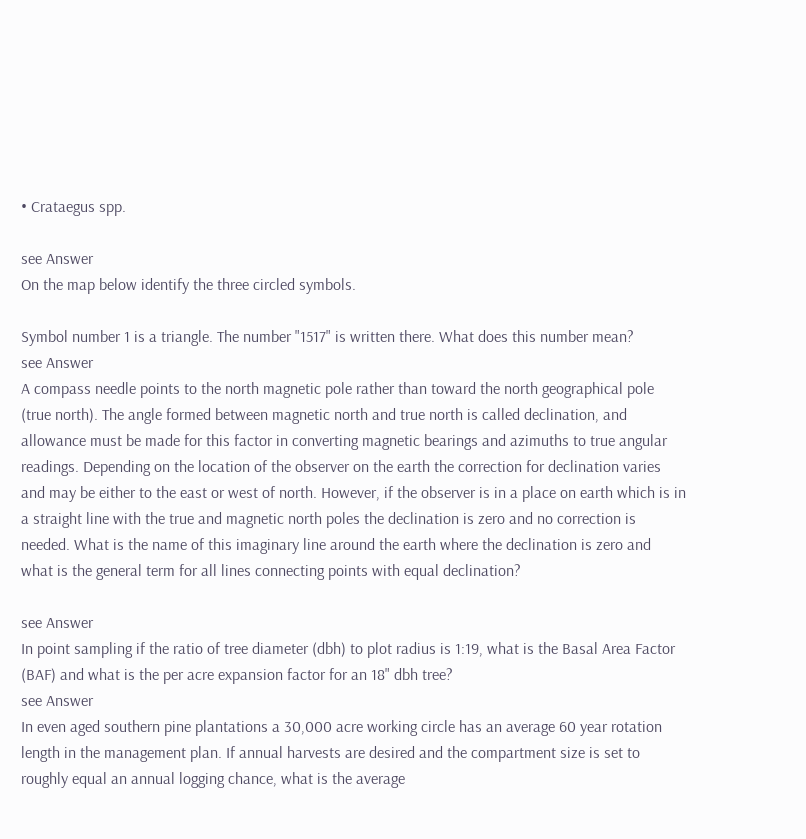• Crataegus spp.

see Answer
On the map below identify the three circled symbols.

Symbol number 1 is a triangle. The number "1517" is written there. What does this number mean?
see Answer
A compass needle points to the north magnetic pole rather than toward the north geographical pole (true north). The angle formed between magnetic north and true north is called declination, and allowance must be made for this factor in converting magnetic bearings and azimuths to true angular readings. Depending on the location of the observer on the earth the correction for declination varies and may be either to the east or west of north. However, if the observer is in a place on earth which is in a straight line with the true and magnetic north poles the declination is zero and no correction is needed. What is the name of this imaginary line around the earth where the declination is zero and what is the general term for all lines connecting points with equal declination?

see Answer
In point sampling if the ratio of tree diameter (dbh) to plot radius is 1:19, what is the Basal Area Factor (BAF) and what is the per acre expansion factor for an 18" dbh tree?
see Answer
In even aged southern pine plantations a 30,000 acre working circle has an average 60 year rotation length in the management plan. If annual harvests are desired and the compartment size is set to roughly equal an annual logging chance, what is the average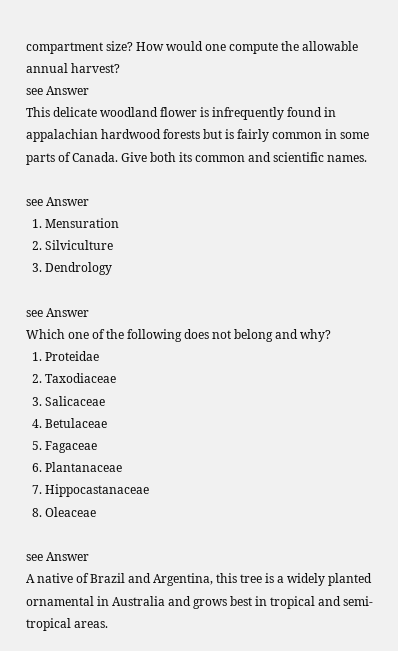compartment size? How would one compute the allowable annual harvest?
see Answer
This delicate woodland flower is infrequently found in appalachian hardwood forests but is fairly common in some parts of Canada. Give both its common and scientific names.

see Answer
  1. Mensuration
  2. Silviculture
  3. Dendrology

see Answer
Which one of the following does not belong and why?
  1. Proteidae
  2. Taxodiaceae
  3. Salicaceae
  4. Betulaceae
  5. Fagaceae
  6. Plantanaceae
  7. Hippocastanaceae
  8. Oleaceae

see Answer
A native of Brazil and Argentina, this tree is a widely planted ornamental in Australia and grows best in tropical and semi-tropical areas.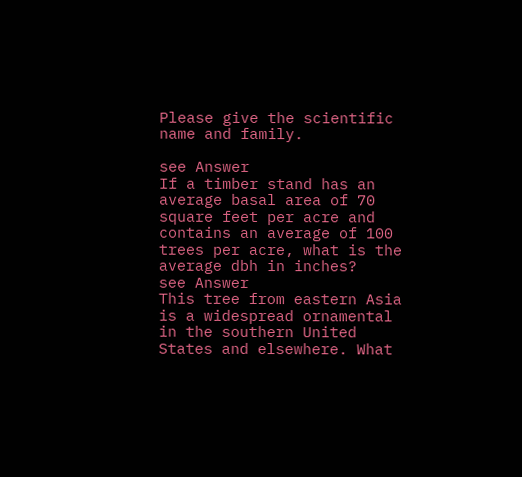Please give the scientific name and family.

see Answer
If a timber stand has an average basal area of 70 square feet per acre and contains an average of 100 trees per acre, what is the average dbh in inches?
see Answer
This tree from eastern Asia is a widespread ornamental in the southern United States and elsewhere. What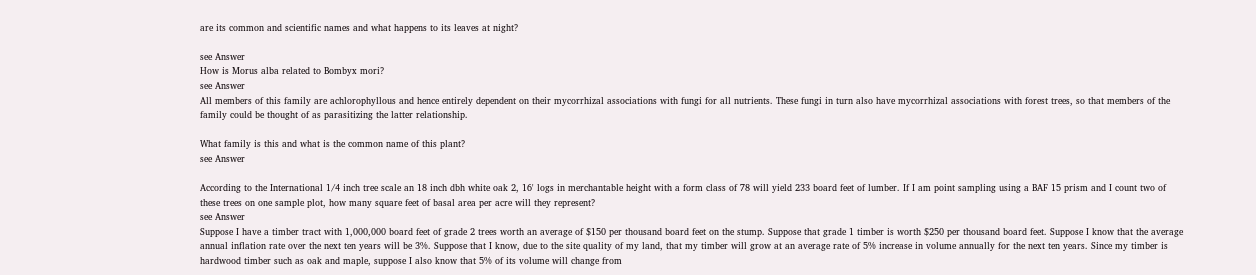are its common and scientific names and what happens to its leaves at night?

see Answer
How is Morus alba related to Bombyx mori?
see Answer
All members of this family are achlorophyllous and hence entirely dependent on their mycorrhizal associations with fungi for all nutrients. These fungi in turn also have mycorrhizal associations with forest trees, so that members of the family could be thought of as parasitizing the latter relationship.

What family is this and what is the common name of this plant?
see Answer

According to the International 1/4 inch tree scale an 18 inch dbh white oak 2, 16' logs in merchantable height with a form class of 78 will yield 233 board feet of lumber. If I am point sampling using a BAF 15 prism and I count two of these trees on one sample plot, how many square feet of basal area per acre will they represent?
see Answer
Suppose I have a timber tract with 1,000,000 board feet of grade 2 trees worth an average of $150 per thousand board feet on the stump. Suppose that grade 1 timber is worth $250 per thousand board feet. Suppose I know that the average annual inflation rate over the next ten years will be 3%. Suppose that I know, due to the site quality of my land, that my timber will grow at an average rate of 5% increase in volume annually for the next ten years. Since my timber is hardwood timber such as oak and maple, suppose I also know that 5% of its volume will change from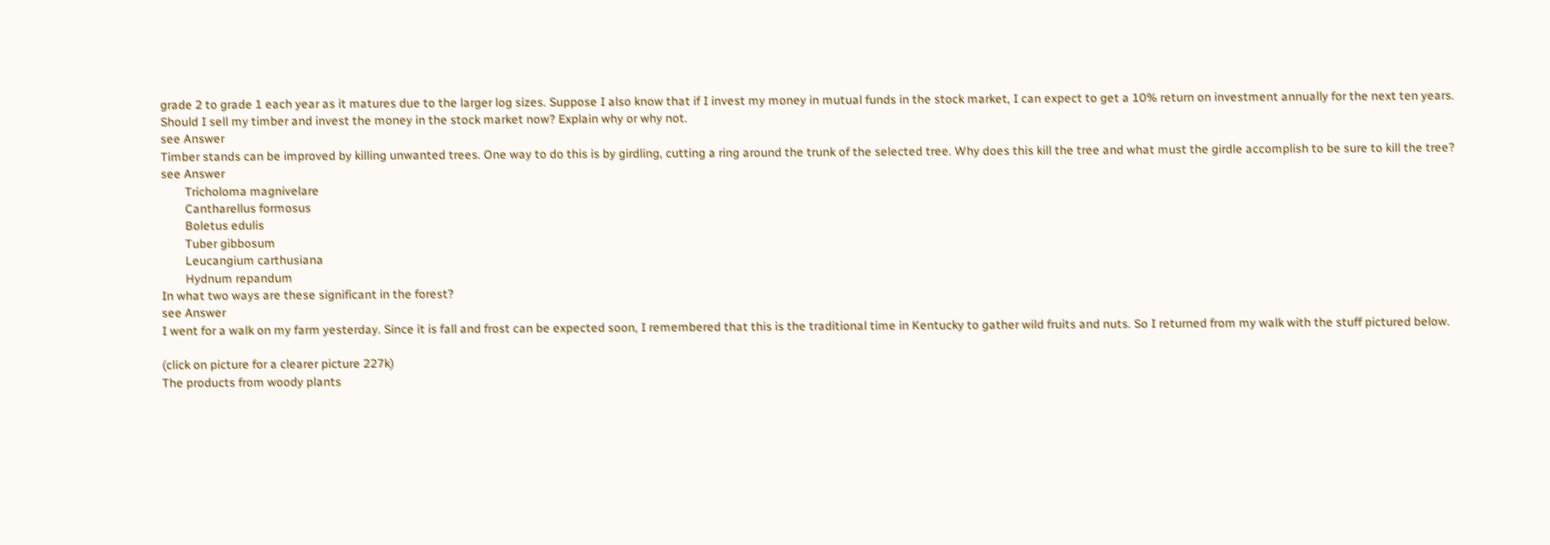grade 2 to grade 1 each year as it matures due to the larger log sizes. Suppose I also know that if I invest my money in mutual funds in the stock market, I can expect to get a 10% return on investment annually for the next ten years. Should I sell my timber and invest the money in the stock market now? Explain why or why not.
see Answer
Timber stands can be improved by killing unwanted trees. One way to do this is by girdling, cutting a ring around the trunk of the selected tree. Why does this kill the tree and what must the girdle accomplish to be sure to kill the tree?
see Answer
        Tricholoma magnivelare
        Cantharellus formosus
        Boletus edulis
        Tuber gibbosum
        Leucangium carthusiana
        Hydnum repandum
In what two ways are these significant in the forest?
see Answer
I went for a walk on my farm yesterday. Since it is fall and frost can be expected soon, I remembered that this is the traditional time in Kentucky to gather wild fruits and nuts. So I returned from my walk with the stuff pictured below.

(click on picture for a clearer picture 227k)
The products from woody plants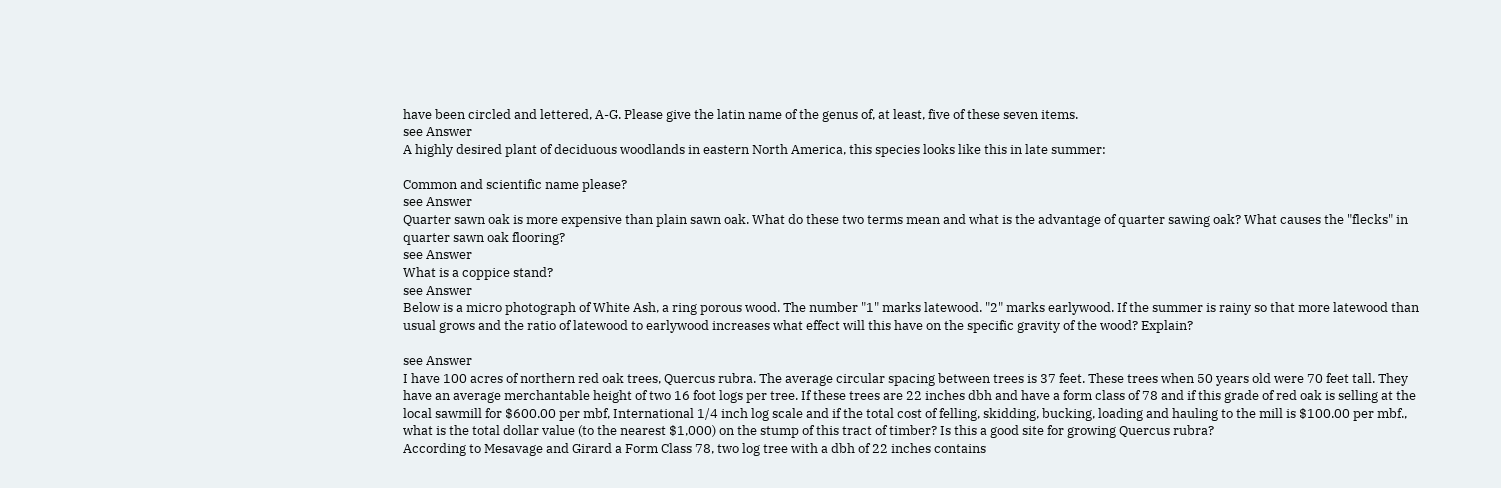have been circled and lettered, A-G. Please give the latin name of the genus of, at least, five of these seven items.
see Answer
A highly desired plant of deciduous woodlands in eastern North America, this species looks like this in late summer:

Common and scientific name please?
see Answer
Quarter sawn oak is more expensive than plain sawn oak. What do these two terms mean and what is the advantage of quarter sawing oak? What causes the "flecks" in quarter sawn oak flooring?
see Answer
What is a coppice stand?
see Answer
Below is a micro photograph of White Ash, a ring porous wood. The number "1" marks latewood. "2" marks earlywood. If the summer is rainy so that more latewood than usual grows and the ratio of latewood to earlywood increases what effect will this have on the specific gravity of the wood? Explain?

see Answer
I have 100 acres of northern red oak trees, Quercus rubra. The average circular spacing between trees is 37 feet. These trees when 50 years old were 70 feet tall. They have an average merchantable height of two 16 foot logs per tree. If these trees are 22 inches dbh and have a form class of 78 and if this grade of red oak is selling at the local sawmill for $600.00 per mbf, International 1/4 inch log scale and if the total cost of felling, skidding, bucking, loading and hauling to the mill is $100.00 per mbf., what is the total dollar value (to the nearest $1,000) on the stump of this tract of timber? Is this a good site for growing Quercus rubra?
According to Mesavage and Girard a Form Class 78, two log tree with a dbh of 22 inches contains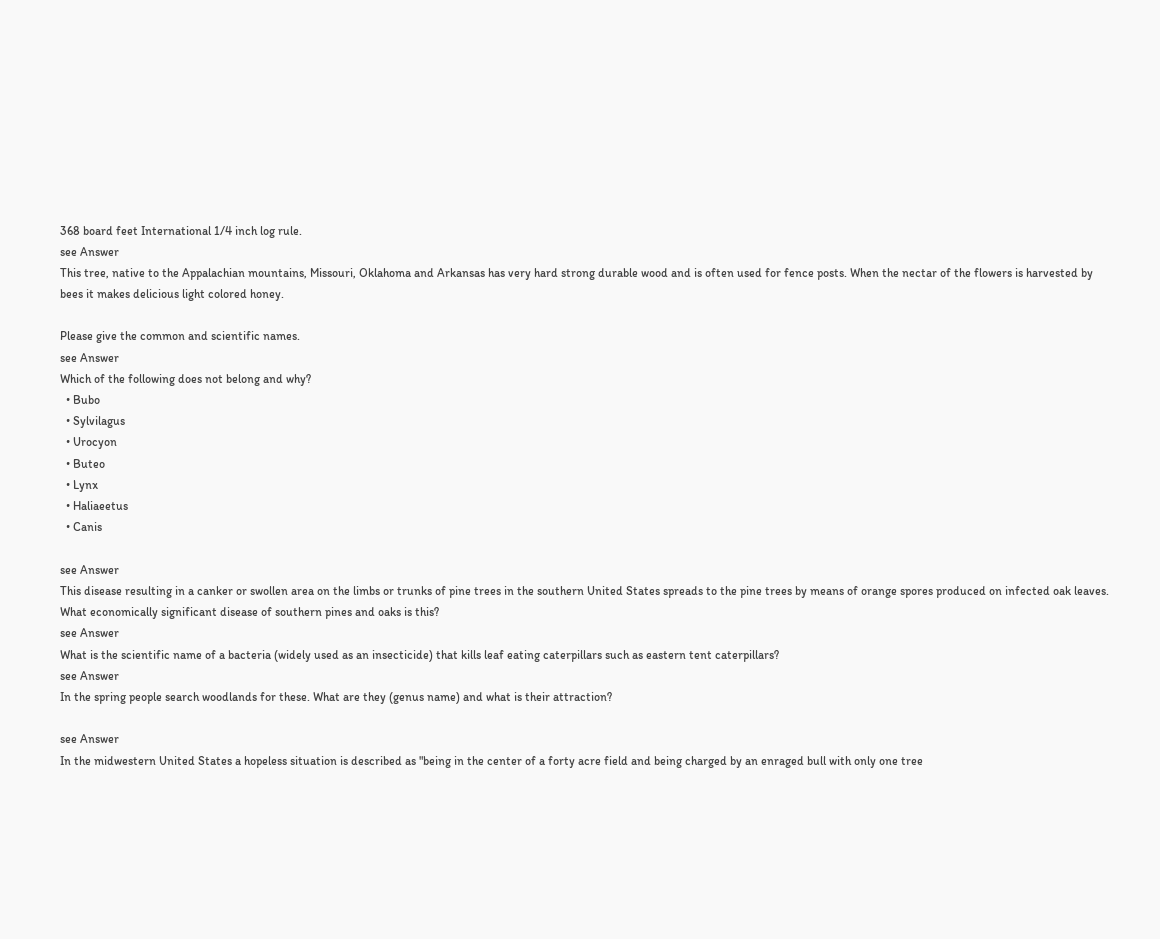368 board feet International 1/4 inch log rule.
see Answer
This tree, native to the Appalachian mountains, Missouri, Oklahoma and Arkansas has very hard strong durable wood and is often used for fence posts. When the nectar of the flowers is harvested by bees it makes delicious light colored honey.

Please give the common and scientific names.
see Answer
Which of the following does not belong and why?
  • Bubo
  • Sylvilagus
  • Urocyon
  • Buteo
  • Lynx
  • Haliaeetus
  • Canis

see Answer
This disease resulting in a canker or swollen area on the limbs or trunks of pine trees in the southern United States spreads to the pine trees by means of orange spores produced on infected oak leaves. What economically significant disease of southern pines and oaks is this?
see Answer
What is the scientific name of a bacteria (widely used as an insecticide) that kills leaf eating caterpillars such as eastern tent caterpillars?
see Answer
In the spring people search woodlands for these. What are they (genus name) and what is their attraction?

see Answer
In the midwestern United States a hopeless situation is described as "being in the center of a forty acre field and being charged by an enraged bull with only one tree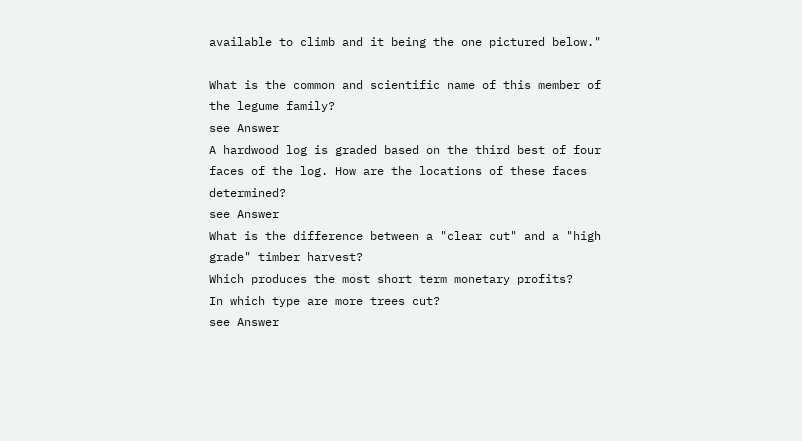available to climb and it being the one pictured below."

What is the common and scientific name of this member of the legume family?
see Answer
A hardwood log is graded based on the third best of four faces of the log. How are the locations of these faces determined?
see Answer
What is the difference between a "clear cut" and a "high grade" timber harvest?
Which produces the most short term monetary profits?
In which type are more trees cut?
see Answer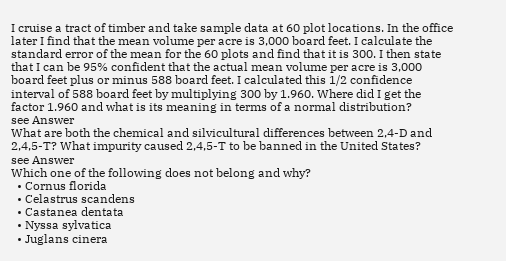I cruise a tract of timber and take sample data at 60 plot locations. In the office later I find that the mean volume per acre is 3,000 board feet. I calculate the standard error of the mean for the 60 plots and find that it is 300. I then state that I can be 95% confident that the actual mean volume per acre is 3,000 board feet plus or minus 588 board feet. I calculated this 1/2 confidence interval of 588 board feet by multiplying 300 by 1.960. Where did I get the factor 1.960 and what is its meaning in terms of a normal distribution?
see Answer
What are both the chemical and silvicultural differences between 2,4-D and 2,4,5-T? What impurity caused 2,4,5-T to be banned in the United States?
see Answer
Which one of the following does not belong and why?
  • Cornus florida
  • Celastrus scandens
  • Castanea dentata
  • Nyssa sylvatica
  • Juglans cinera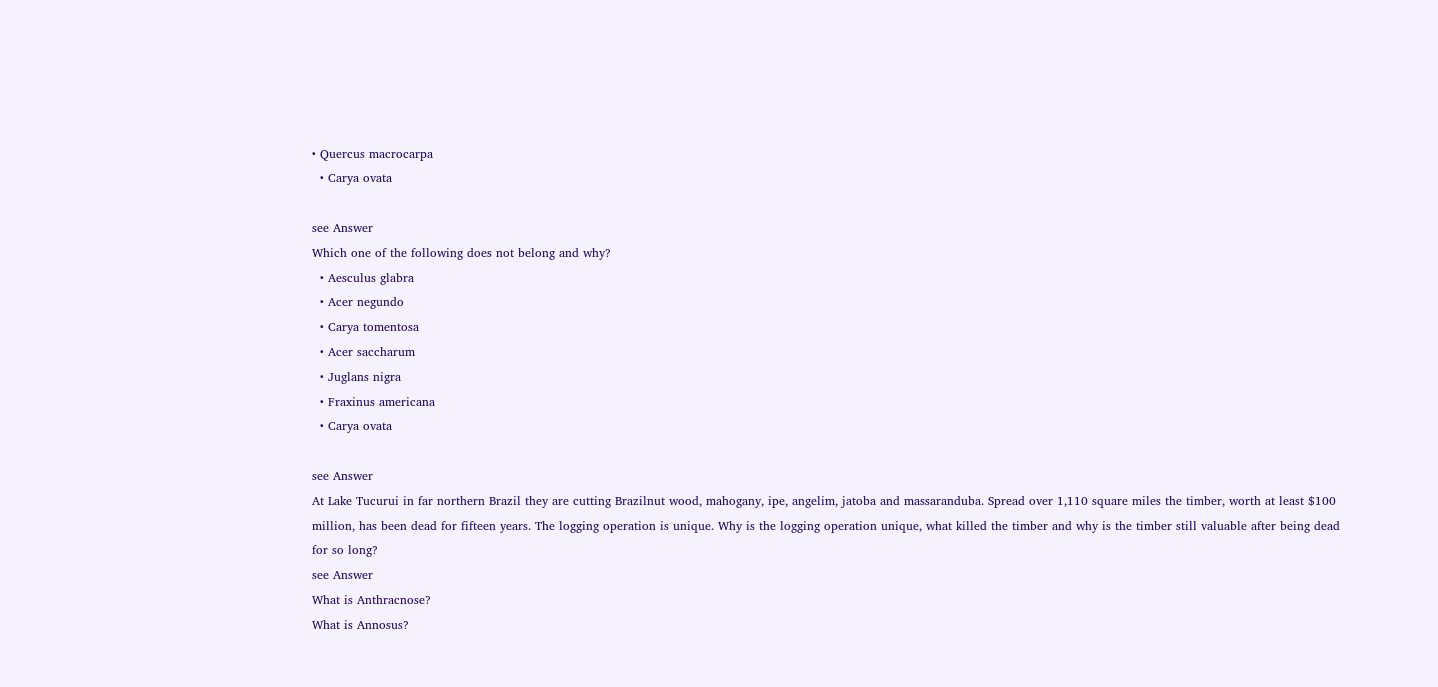• Quercus macrocarpa
  • Carya ovata

see Answer
Which one of the following does not belong and why?
  • Aesculus glabra
  • Acer negundo
  • Carya tomentosa
  • Acer saccharum
  • Juglans nigra
  • Fraxinus americana
  • Carya ovata

see Answer
At Lake Tucurui in far northern Brazil they are cutting Brazilnut wood, mahogany, ipe, angelim, jatoba and massaranduba. Spread over 1,110 square miles the timber, worth at least $100 million, has been dead for fifteen years. The logging operation is unique. Why is the logging operation unique, what killed the timber and why is the timber still valuable after being dead for so long?
see Answer
What is Anthracnose?
What is Annosus?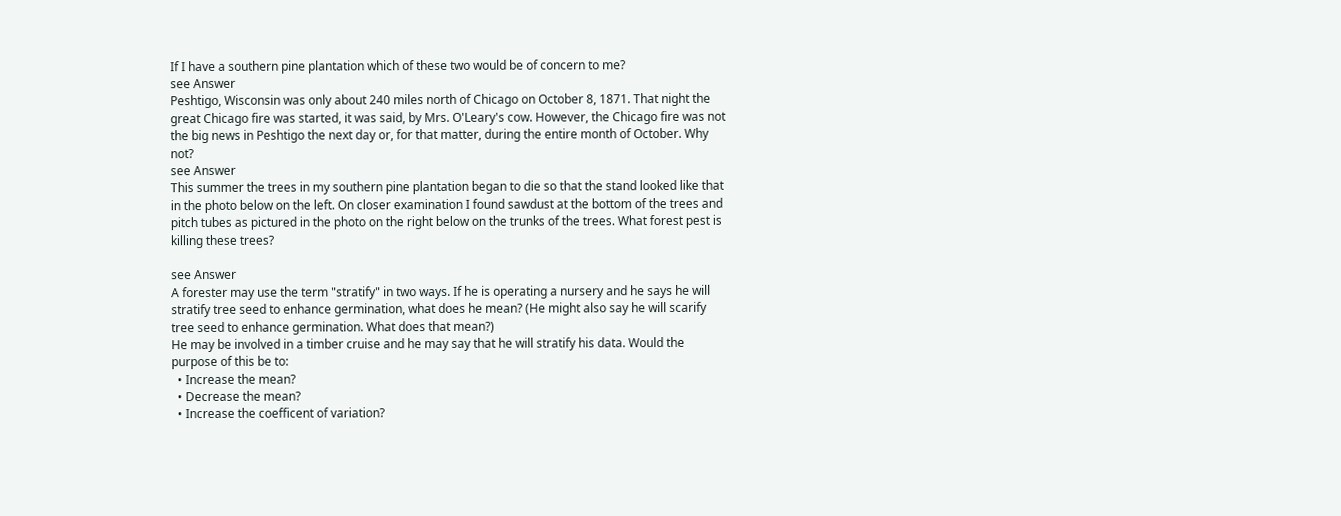If I have a southern pine plantation which of these two would be of concern to me?
see Answer
Peshtigo, Wisconsin was only about 240 miles north of Chicago on October 8, 1871. That night the great Chicago fire was started, it was said, by Mrs. O'Leary's cow. However, the Chicago fire was not the big news in Peshtigo the next day or, for that matter, during the entire month of October. Why not?
see Answer
This summer the trees in my southern pine plantation began to die so that the stand looked like that in the photo below on the left. On closer examination I found sawdust at the bottom of the trees and pitch tubes as pictured in the photo on the right below on the trunks of the trees. What forest pest is killing these trees?

see Answer
A forester may use the term "stratify" in two ways. If he is operating a nursery and he says he will stratify tree seed to enhance germination, what does he mean? (He might also say he will scarify tree seed to enhance germination. What does that mean?)
He may be involved in a timber cruise and he may say that he will stratify his data. Would the purpose of this be to:
  • Increase the mean?
  • Decrease the mean?
  • Increase the coefficent of variation?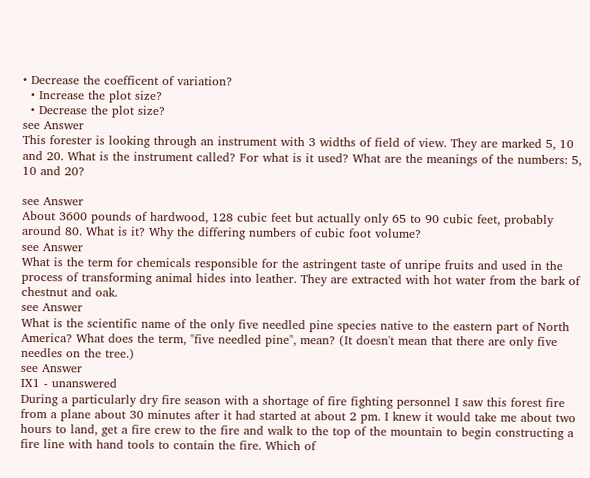• Decrease the coefficent of variation?
  • Increase the plot size?
  • Decrease the plot size?
see Answer
This forester is looking through an instrument with 3 widths of field of view. They are marked 5, 10 and 20. What is the instrument called? For what is it used? What are the meanings of the numbers: 5, 10 and 20?

see Answer
About 3600 pounds of hardwood, 128 cubic feet but actually only 65 to 90 cubic feet, probably around 80. What is it? Why the differing numbers of cubic foot volume?
see Answer
What is the term for chemicals responsible for the astringent taste of unripe fruits and used in the process of transforming animal hides into leather. They are extracted with hot water from the bark of chestnut and oak.
see Answer
What is the scientific name of the only five needled pine species native to the eastern part of North America? What does the term, "five needled pine", mean? (It doesn't mean that there are only five needles on the tree.)
see Answer
IX1 - unanswered
During a particularly dry fire season with a shortage of fire fighting personnel I saw this forest fire from a plane about 30 minutes after it had started at about 2 pm. I knew it would take me about two hours to land, get a fire crew to the fire and walk to the top of the mountain to begin constructing a fire line with hand tools to contain the fire. Which of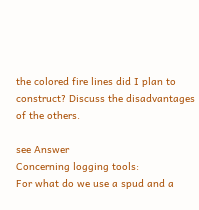the colored fire lines did I plan to construct? Discuss the disadvantages of the others.

see Answer
Concerning logging tools:
For what do we use a spud and a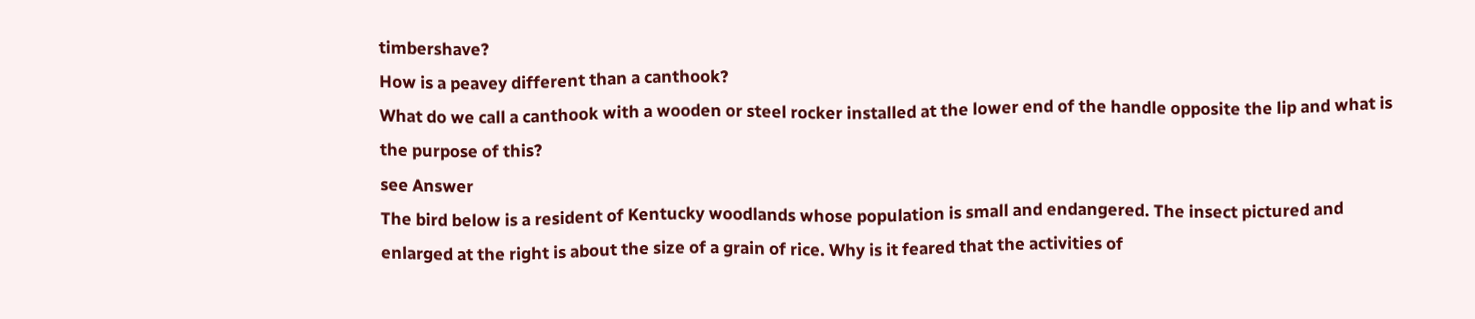timbershave?
How is a peavey different than a canthook?
What do we call a canthook with a wooden or steel rocker installed at the lower end of the handle opposite the lip and what is the purpose of this?
see Answer
The bird below is a resident of Kentucky woodlands whose population is small and endangered. The insect pictured and enlarged at the right is about the size of a grain of rice. Why is it feared that the activities of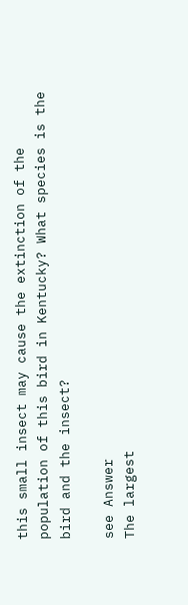this small insect may cause the extinction of the population of this bird in Kentucky? What species is the bird and the insect?

see Answer
The largest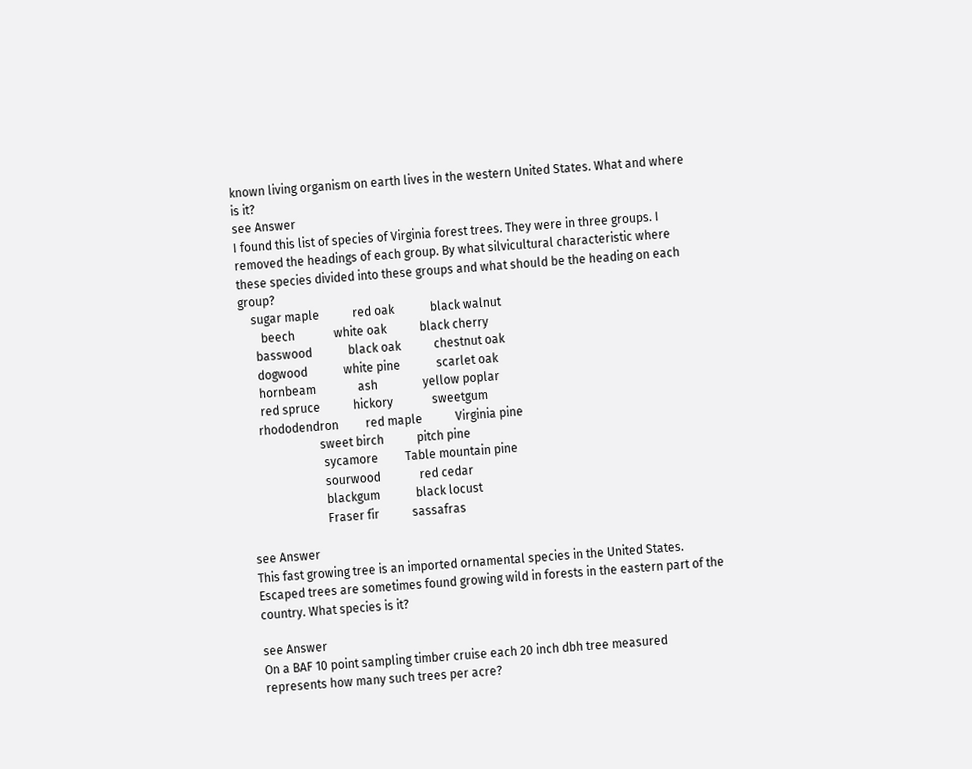known living organism on earth lives in the western United States. What and where is it?
see Answer
I found this list of species of Virginia forest trees. They were in three groups. I removed the headings of each group. By what silvicultural characteristic where these species divided into these groups and what should be the heading on each group?
    sugar maple           red oak            black walnut
       beech             white oak           black cherry
     basswood            black oak           chestnut oak
     dogwood            white pine            scarlet oak
     hornbeam              ash               yellow poplar
     red spruce           hickory             sweetgum
    rhododendron         red maple           Virginia pine
                        sweet birch           pitch pine
                         sycamore         Table mountain pine
                         sourwood             red cedar
                         blackgum            black locust
                         Fraser fir           sassafras

see Answer
This fast growing tree is an imported ornamental species in the United States. Escaped trees are sometimes found growing wild in forests in the eastern part of the country. What species is it?

see Answer
On a BAF 10 point sampling timber cruise each 20 inch dbh tree measured represents how many such trees per acre?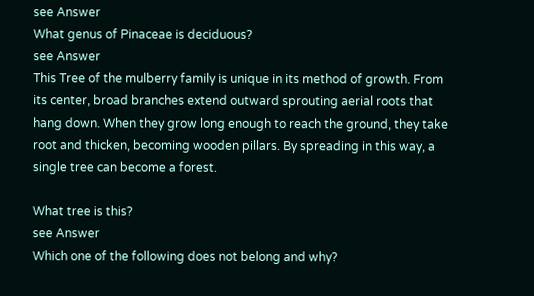see Answer
What genus of Pinaceae is deciduous?
see Answer
This Tree of the mulberry family is unique in its method of growth. From its center, broad branches extend outward sprouting aerial roots that hang down. When they grow long enough to reach the ground, they take root and thicken, becoming wooden pillars. By spreading in this way, a single tree can become a forest.

What tree is this?
see Answer
Which one of the following does not belong and why?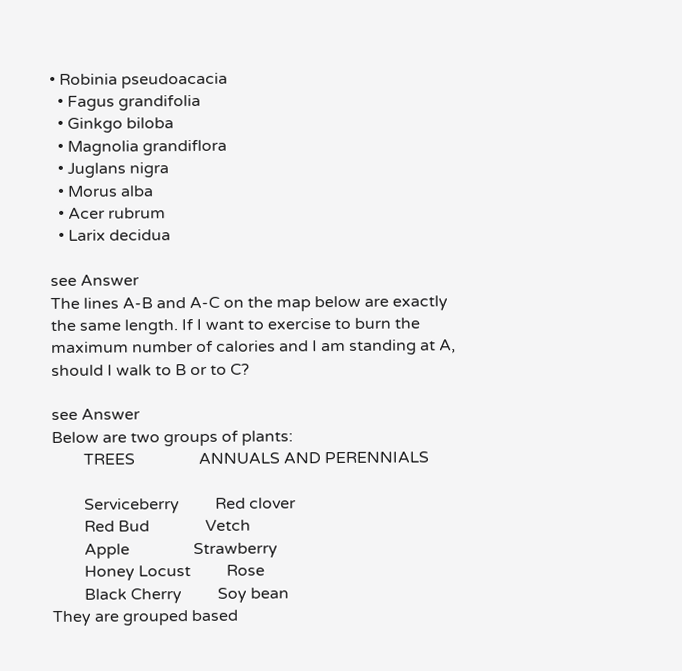• Robinia pseudoacacia
  • Fagus grandifolia
  • Ginkgo biloba
  • Magnolia grandiflora
  • Juglans nigra
  • Morus alba
  • Acer rubrum
  • Larix decidua

see Answer
The lines A-B and A-C on the map below are exactly the same length. If I want to exercise to burn the maximum number of calories and I am standing at A, should I walk to B or to C?

see Answer
Below are two groups of plants:
        TREES                ANNUALS AND PERENNIALS

        Serviceberry         Red clover
        Red Bud              Vetch
        Apple                Strawberry
        Honey Locust         Rose
        Black Cherry         Soy bean
They are grouped based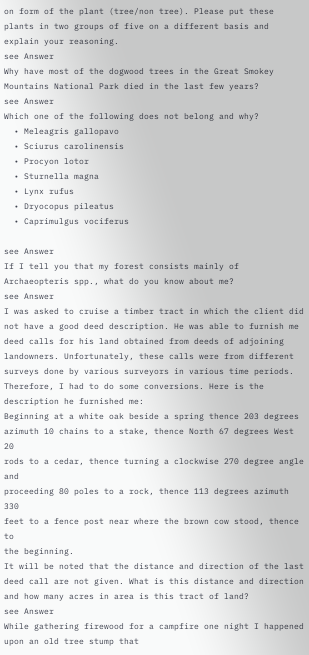on form of the plant (tree/non tree). Please put these plants in two groups of five on a different basis and explain your reasoning.
see Answer
Why have most of the dogwood trees in the Great Smokey Mountains National Park died in the last few years?
see Answer
Which one of the following does not belong and why?
  • Meleagris gallopavo
  • Sciurus carolinensis
  • Procyon lotor
  • Sturnella magna
  • Lynx rufus
  • Dryocopus pileatus
  • Caprimulgus vociferus

see Answer
If I tell you that my forest consists mainly of Archaeopteris spp., what do you know about me?
see Answer
I was asked to cruise a timber tract in which the client did not have a good deed description. He was able to furnish me deed calls for his land obtained from deeds of adjoining landowners. Unfortunately, these calls were from different surveys done by various surveyors in various time periods. Therefore, I had to do some conversions. Here is the description he furnished me:
Beginning at a white oak beside a spring thence 203 degrees
azimuth 10 chains to a stake, thence North 67 degrees West 20
rods to a cedar, thence turning a clockwise 270 degree angle and
proceeding 80 poles to a rock, thence 113 degrees azimuth 330
feet to a fence post near where the brown cow stood, thence to
the beginning.
It will be noted that the distance and direction of the last deed call are not given. What is this distance and direction and how many acres in area is this tract of land?
see Answer
While gathering firewood for a campfire one night I happened upon an old tree stump that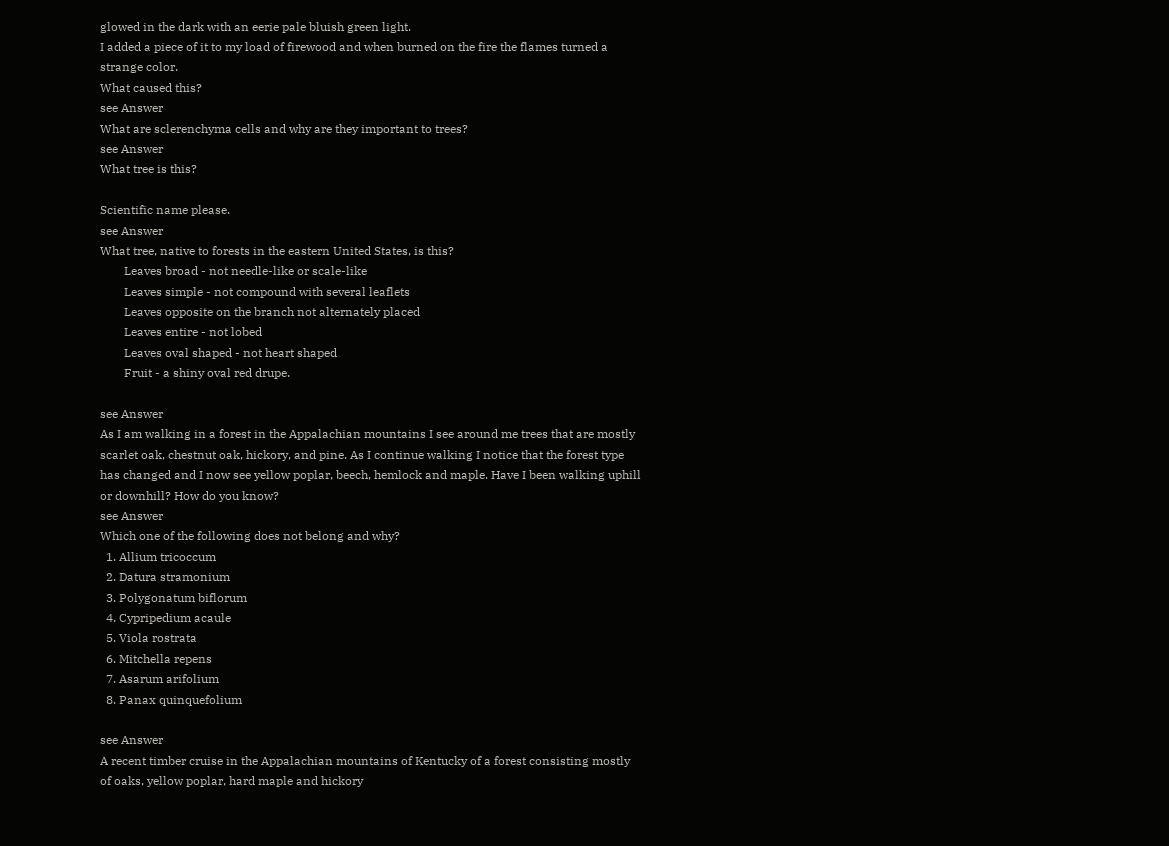glowed in the dark with an eerie pale bluish green light.
I added a piece of it to my load of firewood and when burned on the fire the flames turned a strange color.
What caused this?
see Answer
What are sclerenchyma cells and why are they important to trees?
see Answer
What tree is this?

Scientific name please.
see Answer
What tree, native to forests in the eastern United States, is this?
        Leaves broad - not needle-like or scale-like
        Leaves simple - not compound with several leaflets
        Leaves opposite on the branch not alternately placed
        Leaves entire - not lobed
        Leaves oval shaped - not heart shaped
        Fruit - a shiny oval red drupe.

see Answer
As I am walking in a forest in the Appalachian mountains I see around me trees that are mostly scarlet oak, chestnut oak, hickory, and pine. As I continue walking I notice that the forest type has changed and I now see yellow poplar, beech, hemlock and maple. Have I been walking uphill or downhill? How do you know?
see Answer
Which one of the following does not belong and why?
  1. Allium tricoccum
  2. Datura stramonium
  3. Polygonatum biflorum
  4. Cypripedium acaule
  5. Viola rostrata
  6. Mitchella repens
  7. Asarum arifolium
  8. Panax quinquefolium

see Answer
A recent timber cruise in the Appalachian mountains of Kentucky of a forest consisting mostly of oaks, yellow poplar, hard maple and hickory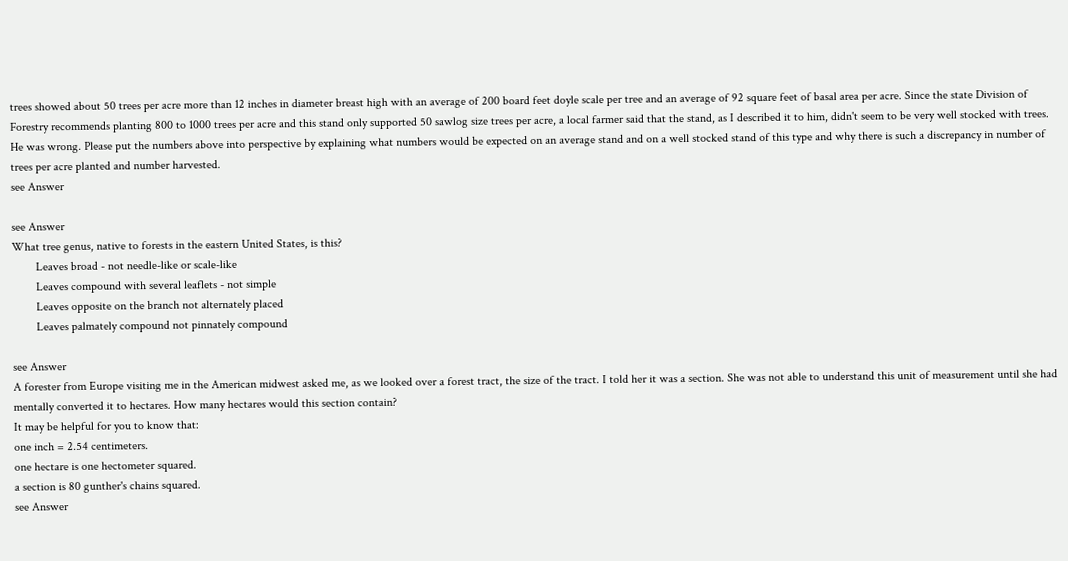trees showed about 50 trees per acre more than 12 inches in diameter breast high with an average of 200 board feet doyle scale per tree and an average of 92 square feet of basal area per acre. Since the state Division of Forestry recommends planting 800 to 1000 trees per acre and this stand only supported 50 sawlog size trees per acre, a local farmer said that the stand, as I described it to him, didn't seem to be very well stocked with trees. He was wrong. Please put the numbers above into perspective by explaining what numbers would be expected on an average stand and on a well stocked stand of this type and why there is such a discrepancy in number of trees per acre planted and number harvested.
see Answer

see Answer
What tree genus, native to forests in the eastern United States, is this?
        Leaves broad - not needle-like or scale-like
        Leaves compound with several leaflets - not simple
        Leaves opposite on the branch not alternately placed
        Leaves palmately compound not pinnately compound

see Answer
A forester from Europe visiting me in the American midwest asked me, as we looked over a forest tract, the size of the tract. I told her it was a section. She was not able to understand this unit of measurement until she had mentally converted it to hectares. How many hectares would this section contain?
It may be helpful for you to know that:
one inch = 2.54 centimeters.
one hectare is one hectometer squared.
a section is 80 gunther's chains squared.
see Answer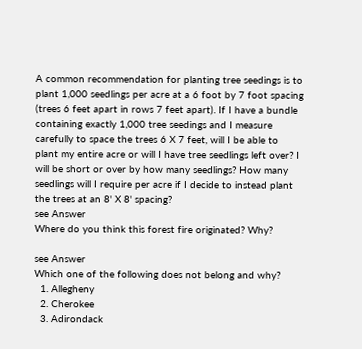A common recommendation for planting tree seedings is to plant 1,000 seedlings per acre at a 6 foot by 7 foot spacing (trees 6 feet apart in rows 7 feet apart). If I have a bundle containing exactly 1,000 tree seedings and I measure carefully to space the trees 6 X 7 feet, will I be able to plant my entire acre or will I have tree seedlings left over? I will be short or over by how many seedlings? How many seedlings will I require per acre if I decide to instead plant the trees at an 8' X 8' spacing?
see Answer
Where do you think this forest fire originated? Why?

see Answer
Which one of the following does not belong and why?
  1. Allegheny
  2. Cherokee
  3. Adirondack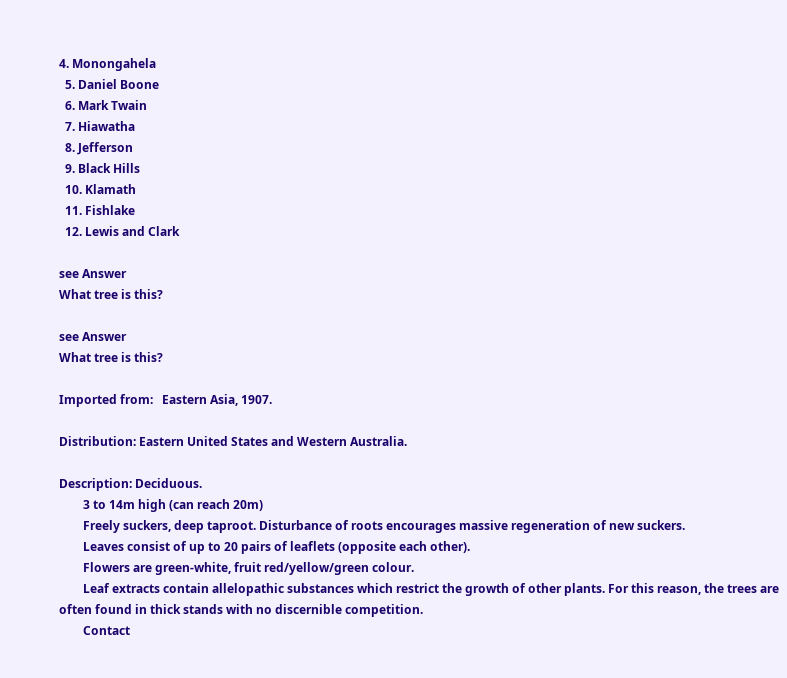4. Monongahela
  5. Daniel Boone
  6. Mark Twain
  7. Hiawatha
  8. Jefferson
  9. Black Hills
  10. Klamath
  11. Fishlake
  12. Lewis and Clark

see Answer
What tree is this?

see Answer
What tree is this?

Imported from:   Eastern Asia, 1907.

Distribution: Eastern United States and Western Australia.

Description: Deciduous.
        3 to 14m high (can reach 20m)
        Freely suckers, deep taproot. Disturbance of roots encourages massive regeneration of new suckers.
        Leaves consist of up to 20 pairs of leaflets (opposite each other).
        Flowers are green-white, fruit red/yellow/green colour.
        Leaf extracts contain allelopathic substances which restrict the growth of other plants. For this reason, the trees are often found in thick stands with no discernible competition.
        Contact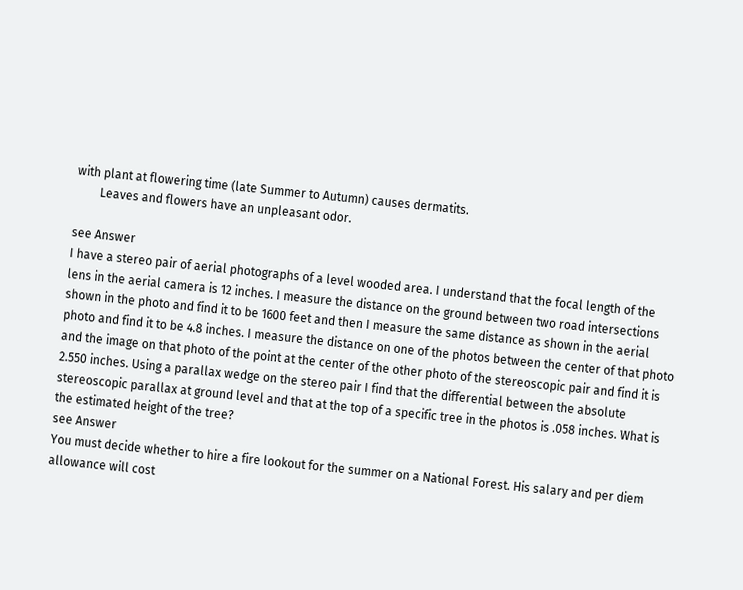with plant at flowering time (late Summer to Autumn) causes dermatits.
        Leaves and flowers have an unpleasant odor.

see Answer
I have a stereo pair of aerial photographs of a level wooded area. I understand that the focal length of the lens in the aerial camera is 12 inches. I measure the distance on the ground between two road intersections shown in the photo and find it to be 1600 feet and then I measure the same distance as shown in the aerial photo and find it to be 4.8 inches. I measure the distance on one of the photos between the center of that photo and the image on that photo of the point at the center of the other photo of the stereoscopic pair and find it is 2.550 inches. Using a parallax wedge on the stereo pair I find that the differential between the absolute stereoscopic parallax at ground level and that at the top of a specific tree in the photos is .058 inches. What is the estimated height of the tree?
see Answer
You must decide whether to hire a fire lookout for the summer on a National Forest. His salary and per diem allowance will cost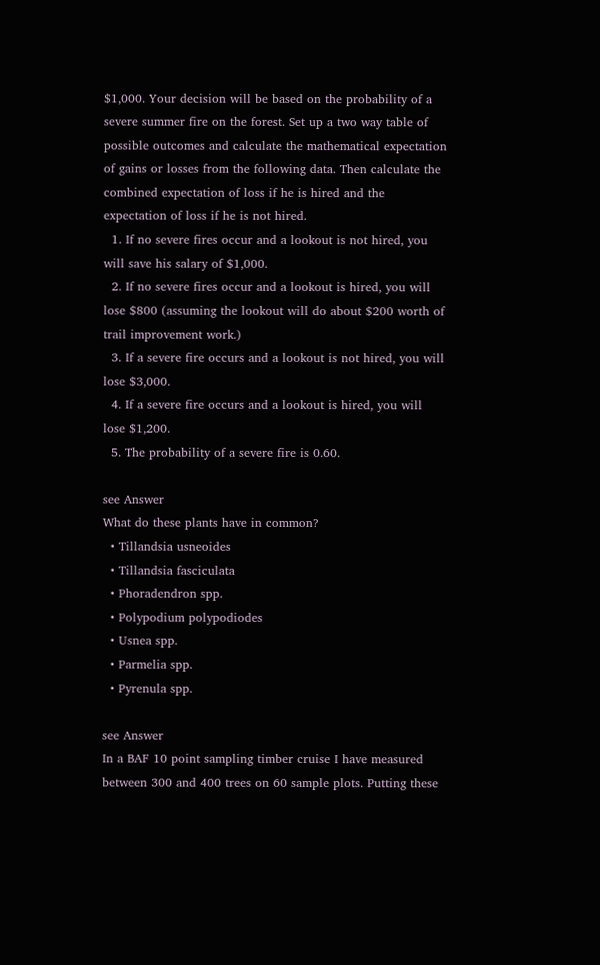$1,000. Your decision will be based on the probability of a severe summer fire on the forest. Set up a two way table of possible outcomes and calculate the mathematical expectation of gains or losses from the following data. Then calculate the combined expectation of loss if he is hired and the expectation of loss if he is not hired.
  1. If no severe fires occur and a lookout is not hired, you will save his salary of $1,000.
  2. If no severe fires occur and a lookout is hired, you will lose $800 (assuming the lookout will do about $200 worth of trail improvement work.)
  3. If a severe fire occurs and a lookout is not hired, you will lose $3,000.
  4. If a severe fire occurs and a lookout is hired, you will lose $1,200.
  5. The probability of a severe fire is 0.60.

see Answer
What do these plants have in common?
  • Tillandsia usneoides
  • Tillandsia fasciculata
  • Phoradendron spp.
  • Polypodium polypodiodes
  • Usnea spp.
  • Parmelia spp.
  • Pyrenula spp.

see Answer
In a BAF 10 point sampling timber cruise I have measured between 300 and 400 trees on 60 sample plots. Putting these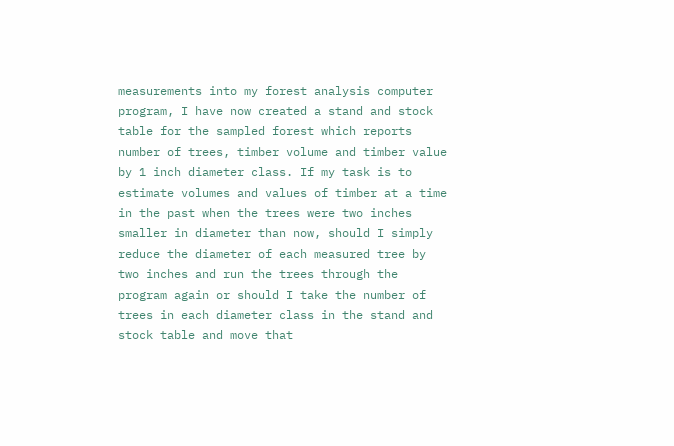measurements into my forest analysis computer program, I have now created a stand and stock table for the sampled forest which reports number of trees, timber volume and timber value by 1 inch diameter class. If my task is to estimate volumes and values of timber at a time in the past when the trees were two inches smaller in diameter than now, should I simply reduce the diameter of each measured tree by two inches and run the trees through the program again or should I take the number of trees in each diameter class in the stand and stock table and move that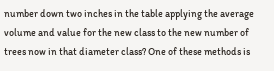number down two inches in the table applying the average volume and value for the new class to the new number of trees now in that diameter class? One of these methods is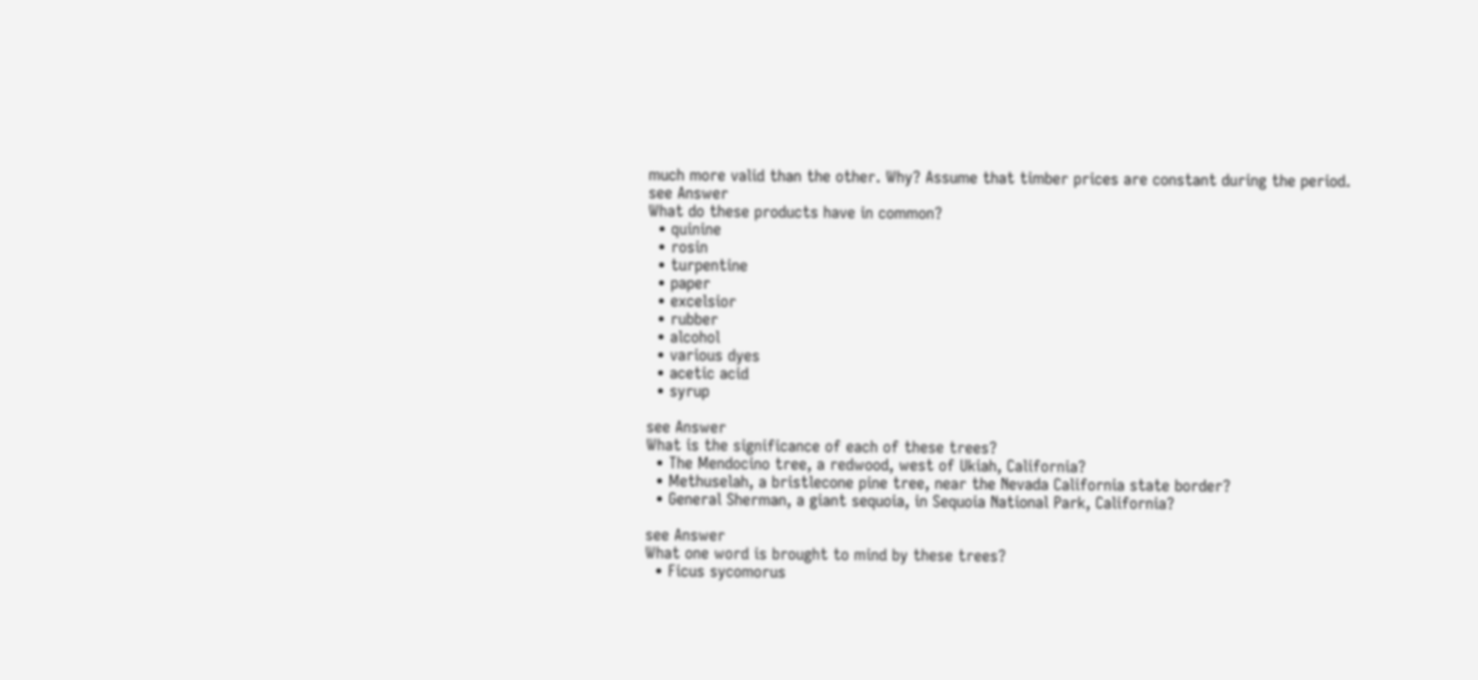much more valid than the other. Why? Assume that timber prices are constant during the period.
see Answer
What do these products have in common?
  • quinine
  • rosin
  • turpentine
  • paper
  • excelsior
  • rubber
  • alcohol
  • various dyes
  • acetic acid
  • syrup

see Answer
What is the significance of each of these trees?
  • The Mendocino tree, a redwood, west of Ukiah, California?
  • Methuselah, a bristlecone pine tree, near the Nevada California state border?
  • General Sherman, a giant sequoia, in Sequoia National Park, California?

see Answer
What one word is brought to mind by these trees?
  • Ficus sycomorus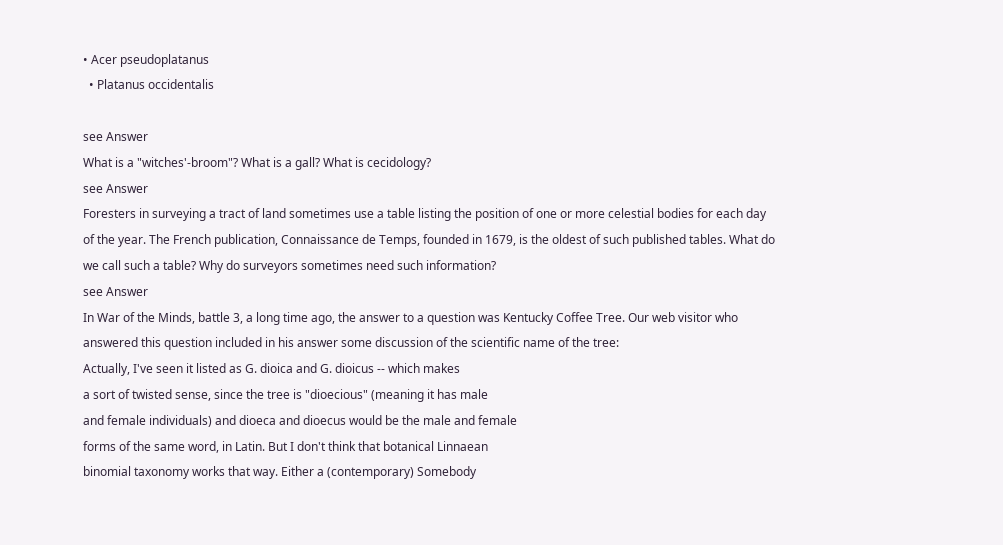• Acer pseudoplatanus
  • Platanus occidentalis

see Answer
What is a "witches'-broom"? What is a gall? What is cecidology?
see Answer
Foresters in surveying a tract of land sometimes use a table listing the position of one or more celestial bodies for each day of the year. The French publication, Connaissance de Temps, founded in 1679, is the oldest of such published tables. What do we call such a table? Why do surveyors sometimes need such information?
see Answer
In War of the Minds, battle 3, a long time ago, the answer to a question was Kentucky Coffee Tree. Our web visitor who answered this question included in his answer some discussion of the scientific name of the tree:
Actually, I've seen it listed as G. dioica and G. dioicus -- which makes
a sort of twisted sense, since the tree is "dioecious" (meaning it has male
and female individuals) and dioeca and dioecus would be the male and female
forms of the same word, in Latin. But I don't think that botanical Linnaean
binomial taxonomy works that way. Either a (contemporary) Somebody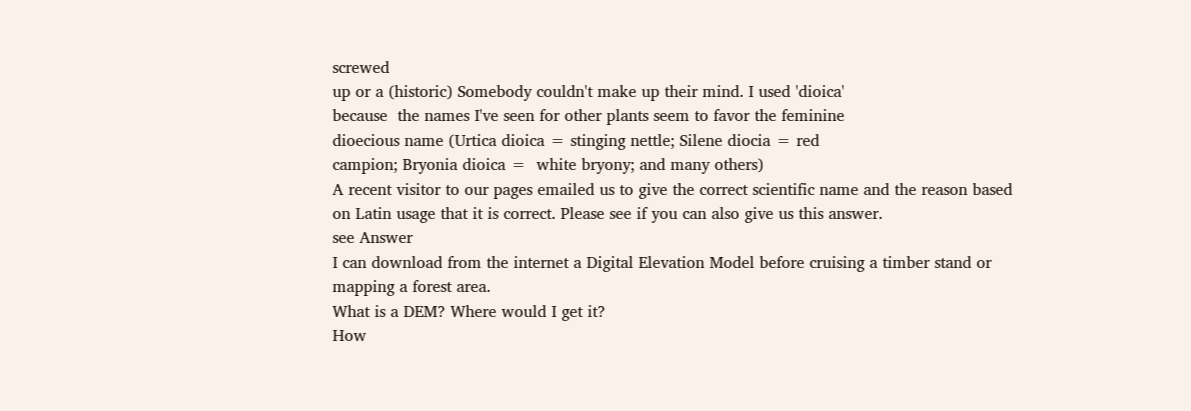screwed
up or a (historic) Somebody couldn't make up their mind. I used 'dioica'
because  the names I've seen for other plants seem to favor the feminine
dioecious name (Urtica dioica = stinging nettle; Silene diocia = red
campion; Bryonia dioica =  white bryony; and many others)
A recent visitor to our pages emailed us to give the correct scientific name and the reason based on Latin usage that it is correct. Please see if you can also give us this answer.
see Answer
I can download from the internet a Digital Elevation Model before cruising a timber stand or mapping a forest area.
What is a DEM? Where would I get it?
How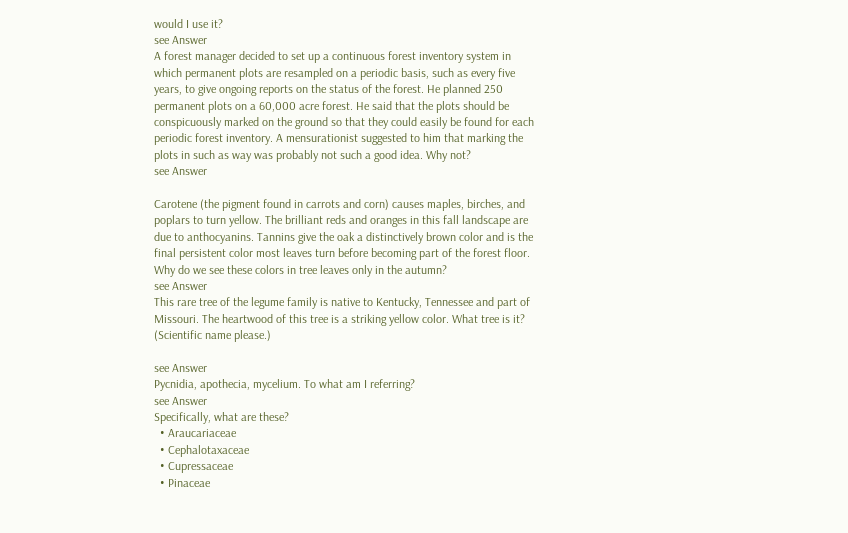would I use it?
see Answer
A forest manager decided to set up a continuous forest inventory system in which permanent plots are resampled on a periodic basis, such as every five years, to give ongoing reports on the status of the forest. He planned 250 permanent plots on a 60,000 acre forest. He said that the plots should be conspicuously marked on the ground so that they could easily be found for each periodic forest inventory. A mensurationist suggested to him that marking the plots in such as way was probably not such a good idea. Why not?
see Answer

Carotene (the pigment found in carrots and corn) causes maples, birches, and poplars to turn yellow. The brilliant reds and oranges in this fall landscape are due to anthocyanins. Tannins give the oak a distinctively brown color and is the final persistent color most leaves turn before becoming part of the forest floor. Why do we see these colors in tree leaves only in the autumn?
see Answer
This rare tree of the legume family is native to Kentucky, Tennessee and part of Missouri. The heartwood of this tree is a striking yellow color. What tree is it? (Scientific name please.)

see Answer
Pycnidia, apothecia, mycelium. To what am I referring?
see Answer
Specifically, what are these?
  • Araucariaceae
  • Cephalotaxaceae
  • Cupressaceae
  • Pinaceae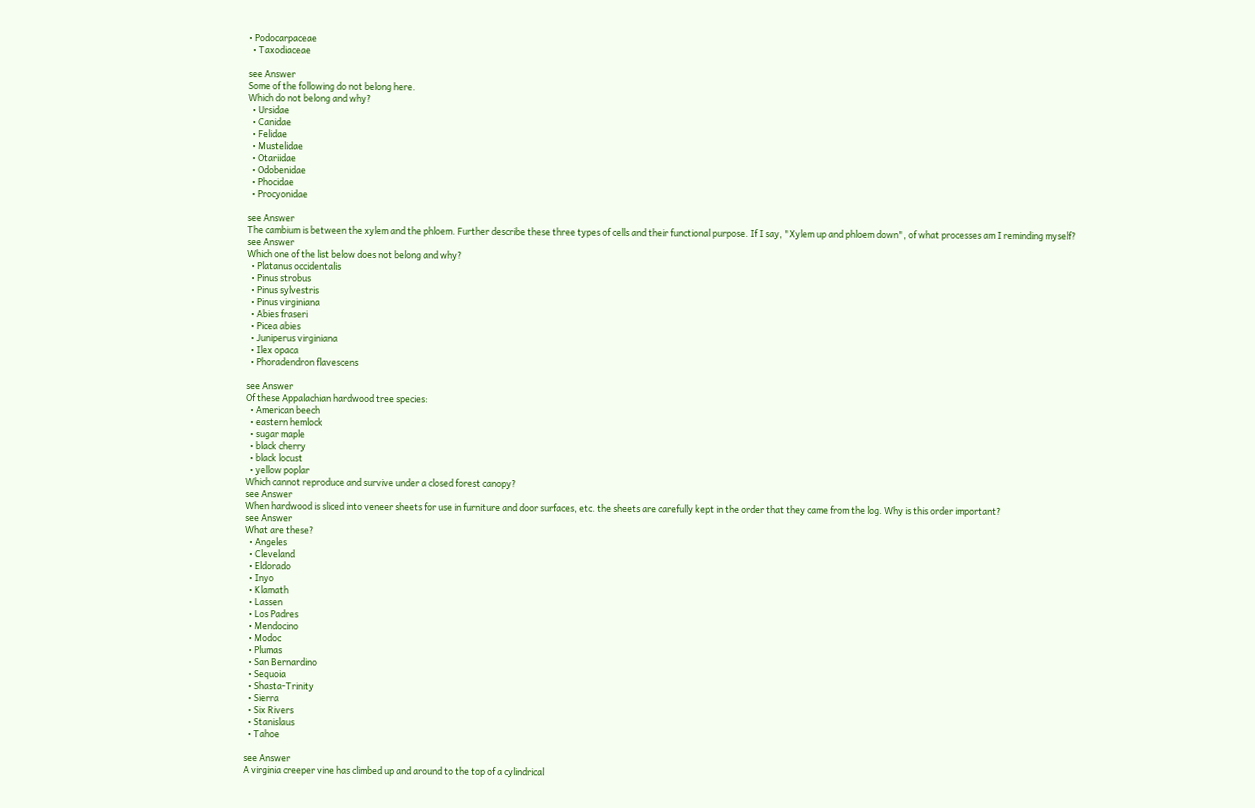• Podocarpaceae
  • Taxodiaceae

see Answer
Some of the following do not belong here.
Which do not belong and why?
  • Ursidae
  • Canidae
  • Felidae
  • Mustelidae
  • Otariidae
  • Odobenidae
  • Phocidae
  • Procyonidae

see Answer
The cambium is between the xylem and the phloem. Further describe these three types of cells and their functional purpose. If I say, "Xylem up and phloem down", of what processes am I reminding myself?
see Answer
Which one of the list below does not belong and why?
  • Platanus occidentalis
  • Pinus strobus
  • Pinus sylvestris
  • Pinus virginiana
  • Abies fraseri
  • Picea abies
  • Juniperus virginiana
  • Ilex opaca
  • Phoradendron flavescens

see Answer
Of these Appalachian hardwood tree species:
  • American beech
  • eastern hemlock
  • sugar maple
  • black cherry
  • black locust
  • yellow poplar
Which cannot reproduce and survive under a closed forest canopy?
see Answer
When hardwood is sliced into veneer sheets for use in furniture and door surfaces, etc. the sheets are carefully kept in the order that they came from the log. Why is this order important?
see Answer
What are these?
  • Angeles
  • Cleveland
  • Eldorado
  • Inyo
  • Klamath
  • Lassen
  • Los Padres
  • Mendocino
  • Modoc
  • Plumas
  • San Bernardino
  • Sequoia
  • Shasta-Trinity
  • Sierra
  • Six Rivers
  • Stanislaus
  • Tahoe

see Answer
A virginia creeper vine has climbed up and around to the top of a cylindrical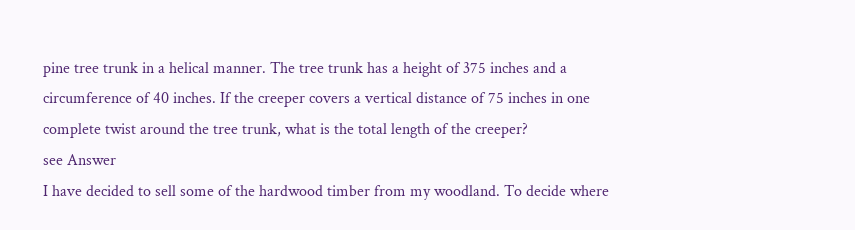pine tree trunk in a helical manner. The tree trunk has a height of 375 inches and a circumference of 40 inches. If the creeper covers a vertical distance of 75 inches in one complete twist around the tree trunk, what is the total length of the creeper?
see Answer
I have decided to sell some of the hardwood timber from my woodland. To decide where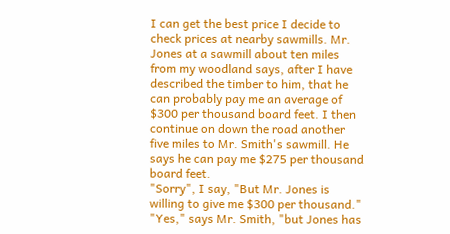I can get the best price I decide to check prices at nearby sawmills. Mr. Jones at a sawmill about ten miles from my woodland says, after I have described the timber to him, that he can probably pay me an average of $300 per thousand board feet. I then continue on down the road another five miles to Mr. Smith's sawmill. He says he can pay me $275 per thousand board feet.
"Sorry", I say, "But Mr. Jones is willing to give me $300 per thousand."
"Yes," says Mr. Smith, "but Jones has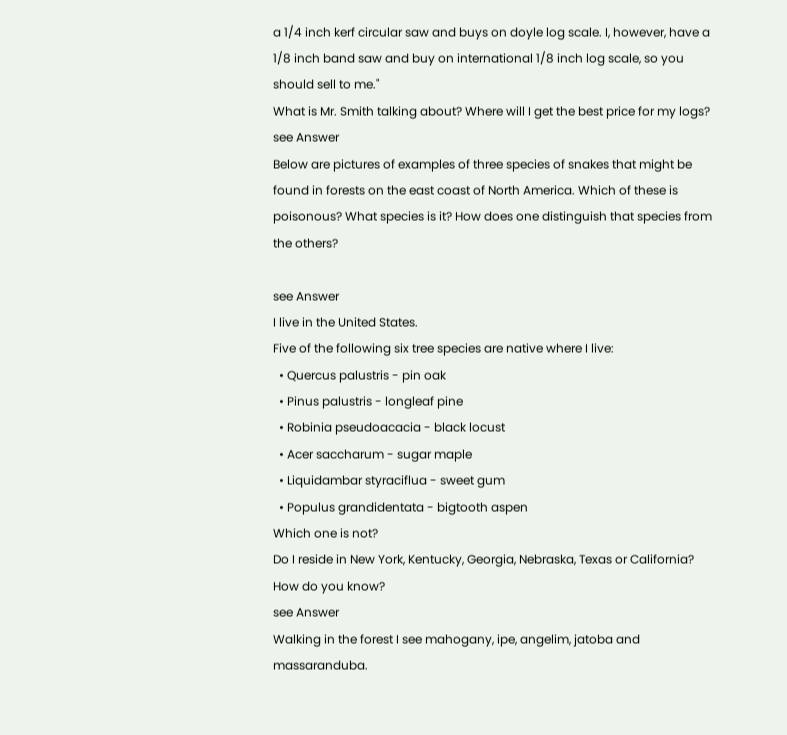a 1/4 inch kerf circular saw and buys on doyle log scale. I, however, have a 1/8 inch band saw and buy on international 1/8 inch log scale, so you should sell to me."
What is Mr. Smith talking about? Where will I get the best price for my logs?
see Answer
Below are pictures of examples of three species of snakes that might be found in forests on the east coast of North America. Which of these is poisonous? What species is it? How does one distinguish that species from the others?

see Answer
I live in the United States.
Five of the following six tree species are native where I live:
  • Quercus palustris - pin oak
  • Pinus palustris - longleaf pine
  • Robinia pseudoacacia - black locust
  • Acer saccharum - sugar maple
  • Liquidambar styraciflua - sweet gum
  • Populus grandidentata - bigtooth aspen
Which one is not?
Do I reside in New York, Kentucky, Georgia, Nebraska, Texas or California?
How do you know?
see Answer
Walking in the forest I see mahogany, ipe, angelim, jatoba and massaranduba.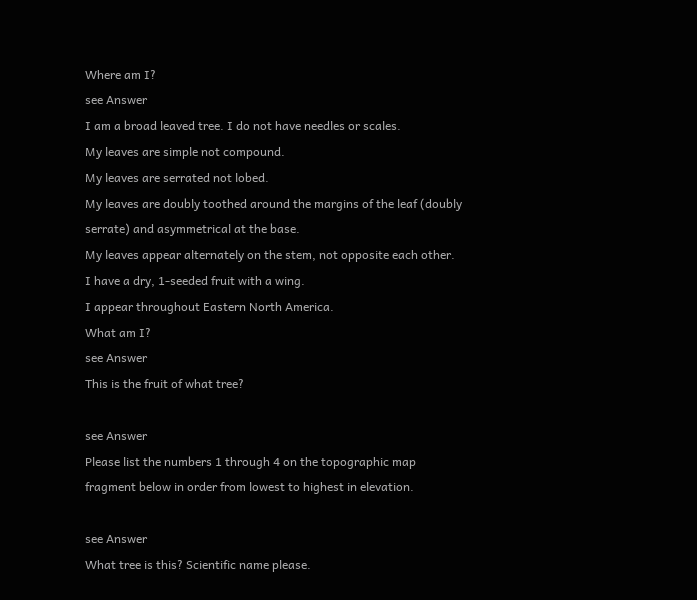Where am I?
see Answer
I am a broad leaved tree. I do not have needles or scales.
My leaves are simple not compound.
My leaves are serrated not lobed.
My leaves are doubly toothed around the margins of the leaf (doubly serrate) and asymmetrical at the base.
My leaves appear alternately on the stem, not opposite each other.
I have a dry, 1-seeded fruit with a wing.
I appear throughout Eastern North America.
What am I?
see Answer
This is the fruit of what tree?

see Answer
Please list the numbers 1 through 4 on the topographic map fragment below in order from lowest to highest in elevation.

see Answer
What tree is this? Scientific name please.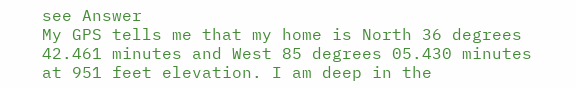see Answer
My GPS tells me that my home is North 36 degrees 42.461 minutes and West 85 degrees 05.430 minutes at 951 feet elevation. I am deep in the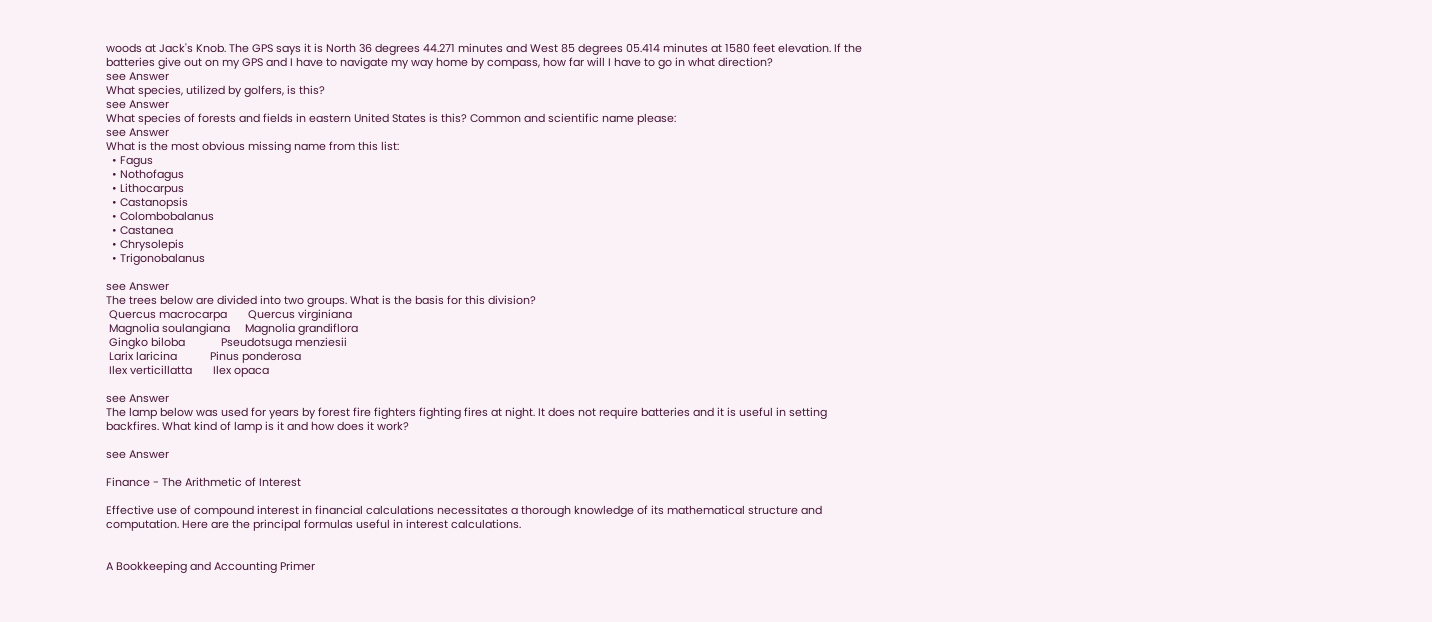woods at Jack's Knob. The GPS says it is North 36 degrees 44.271 minutes and West 85 degrees 05.414 minutes at 1580 feet elevation. If the batteries give out on my GPS and I have to navigate my way home by compass, how far will I have to go in what direction?
see Answer
What species, utilized by golfers, is this?
see Answer
What species of forests and fields in eastern United States is this? Common and scientific name please:
see Answer
What is the most obvious missing name from this list:
  • Fagus
  • Nothofagus
  • Lithocarpus
  • Castanopsis
  • Colombobalanus
  • Castanea
  • Chrysolepis
  • Trigonobalanus

see Answer
The trees below are divided into two groups. What is the basis for this division?
 Quercus macrocarpa       Quercus virginiana
 Magnolia soulangiana     Magnolia grandiflora
 Gingko biloba            Pseudotsuga menziesii
 Larix laricina           Pinus ponderosa
 Ilex verticillatta       Ilex opaca

see Answer
The lamp below was used for years by forest fire fighters fighting fires at night. It does not require batteries and it is useful in setting backfires. What kind of lamp is it and how does it work?

see Answer

Finance - The Arithmetic of Interest

Effective use of compound interest in financial calculations necessitates a thorough knowledge of its mathematical structure and computation. Here are the principal formulas useful in interest calculations.


A Bookkeeping and Accounting Primer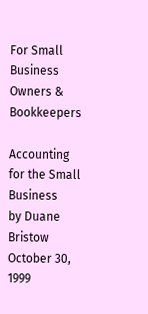For Small Business Owners & Bookkeepers

Accounting for the Small Business
by Duane Bristow
October 30, 1999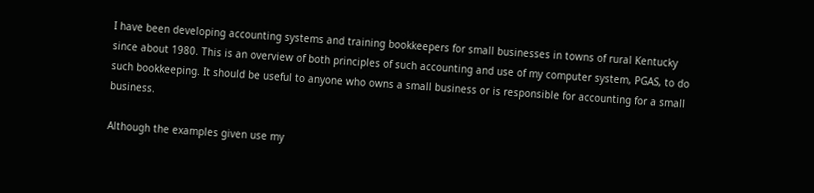I have been developing accounting systems and training bookkeepers for small businesses in towns of rural Kentucky since about 1980. This is an overview of both principles of such accounting and use of my computer system, PGAS, to do such bookkeeping. It should be useful to anyone who owns a small business or is responsible for accounting for a small business.

Although the examples given use my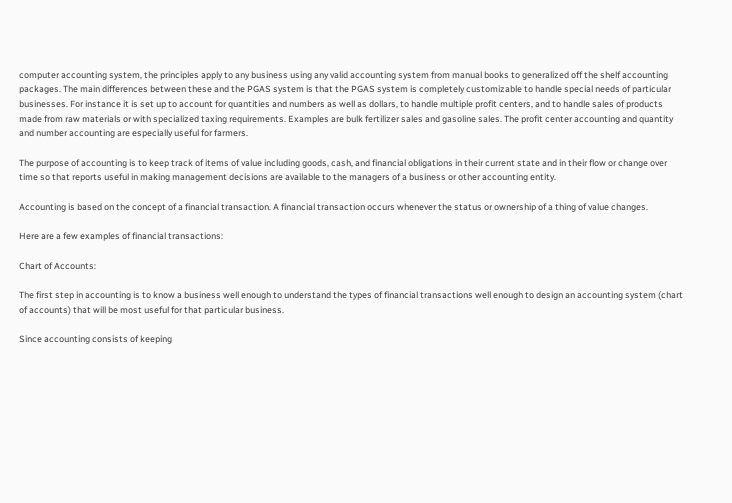computer accounting system, the principles apply to any business using any valid accounting system from manual books to generalized off the shelf accounting packages. The main differences between these and the PGAS system is that the PGAS system is completely customizable to handle special needs of particular businesses. For instance it is set up to account for quantities and numbers as well as dollars, to handle multiple profit centers, and to handle sales of products made from raw materials or with specialized taxing requirements. Examples are bulk fertilizer sales and gasoline sales. The profit center accounting and quantity and number accounting are especially useful for farmers.

The purpose of accounting is to keep track of items of value including goods, cash, and financial obligations in their current state and in their flow or change over time so that reports useful in making management decisions are available to the managers of a business or other accounting entity.

Accounting is based on the concept of a financial transaction. A financial transaction occurs whenever the status or ownership of a thing of value changes.

Here are a few examples of financial transactions:

Chart of Accounts:

The first step in accounting is to know a business well enough to understand the types of financial transactions well enough to design an accounting system (chart of accounts) that will be most useful for that particular business.

Since accounting consists of keeping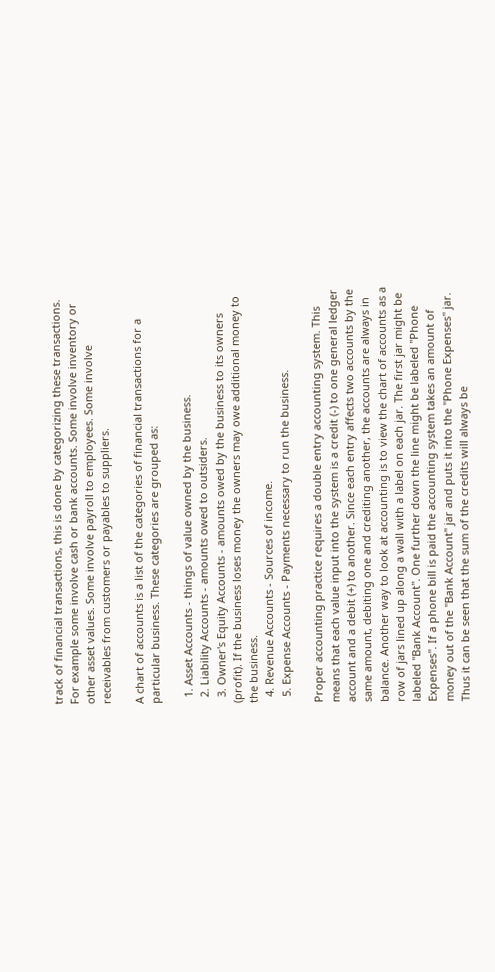track of financial transactions, this is done by categorizing these transactions. For example some involve cash or bank accounts. Some involve inventory or other asset values. Some involve payroll to employees. Some involve receivables from customers or payables to suppliers.

A chart of accounts is a list of the categories of financial transactions for a particular business. These categories are grouped as:

  1. Asset Accounts - things of value owned by the business.
  2. Liability Accounts - amounts owed to outsiders.
  3. Owner's Equity Accounts - amounts owed by the business to its owners (profit). If the business loses money the owners may owe additional money to the business.
  4. Revenue Accounts - Sources of income.
  5. Expense Accounts - Payments necessary to run the business.

Proper accounting practice requires a double entry accounting system. This means that each value input into the system is a credit (-) to one general ledger account and a debit (+) to another. Since each entry affects two accounts by the same amount, debiting one and crediting another, the accounts are always in balance. Another way to look at accounting is to view the chart of accounts as a row of jars lined up along a wall with a label on each jar. The first jar might be labeled "Bank Account". One further down the line might be labeled "Phone Expenses". If a phone bill is paid the accounting system takes an amount of money out of the "Bank Account" jar and puts it into the "Phone Expenses" jar. Thus it can be seen that the sum of the credits will always be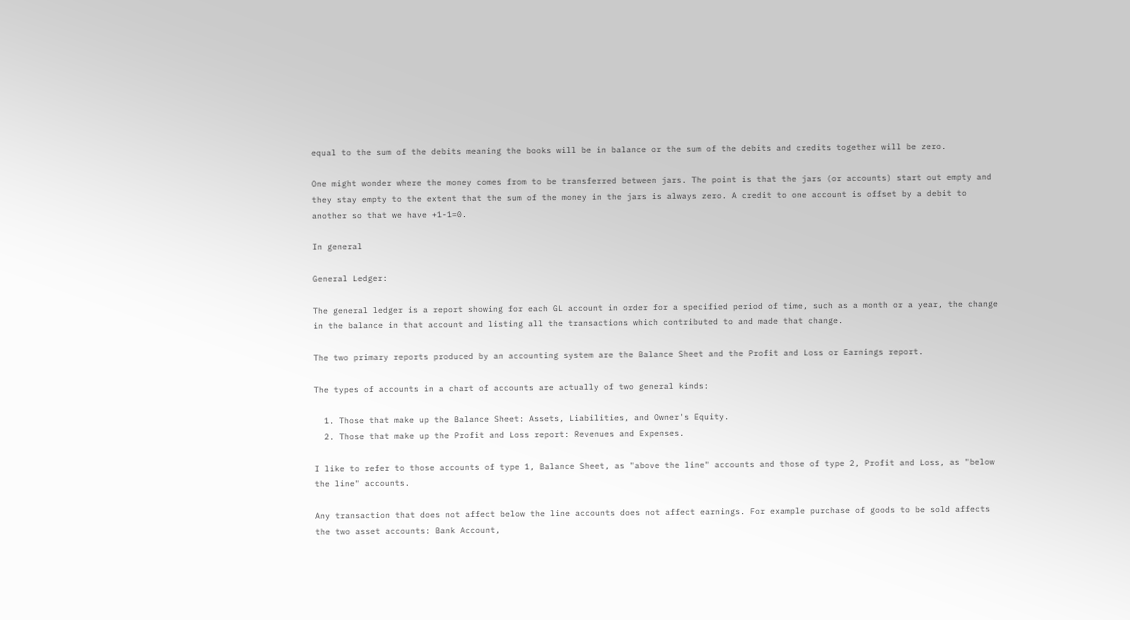equal to the sum of the debits meaning the books will be in balance or the sum of the debits and credits together will be zero.

One might wonder where the money comes from to be transferred between jars. The point is that the jars (or accounts) start out empty and they stay empty to the extent that the sum of the money in the jars is always zero. A credit to one account is offset by a debit to another so that we have +1-1=0.

In general

General Ledger:

The general ledger is a report showing for each GL account in order for a specified period of time, such as a month or a year, the change in the balance in that account and listing all the transactions which contributed to and made that change.

The two primary reports produced by an accounting system are the Balance Sheet and the Profit and Loss or Earnings report.

The types of accounts in a chart of accounts are actually of two general kinds:

  1. Those that make up the Balance Sheet: Assets, Liabilities, and Owner's Equity.
  2. Those that make up the Profit and Loss report: Revenues and Expenses.

I like to refer to those accounts of type 1, Balance Sheet, as "above the line" accounts and those of type 2, Profit and Loss, as "below the line" accounts.

Any transaction that does not affect below the line accounts does not affect earnings. For example purchase of goods to be sold affects the two asset accounts: Bank Account,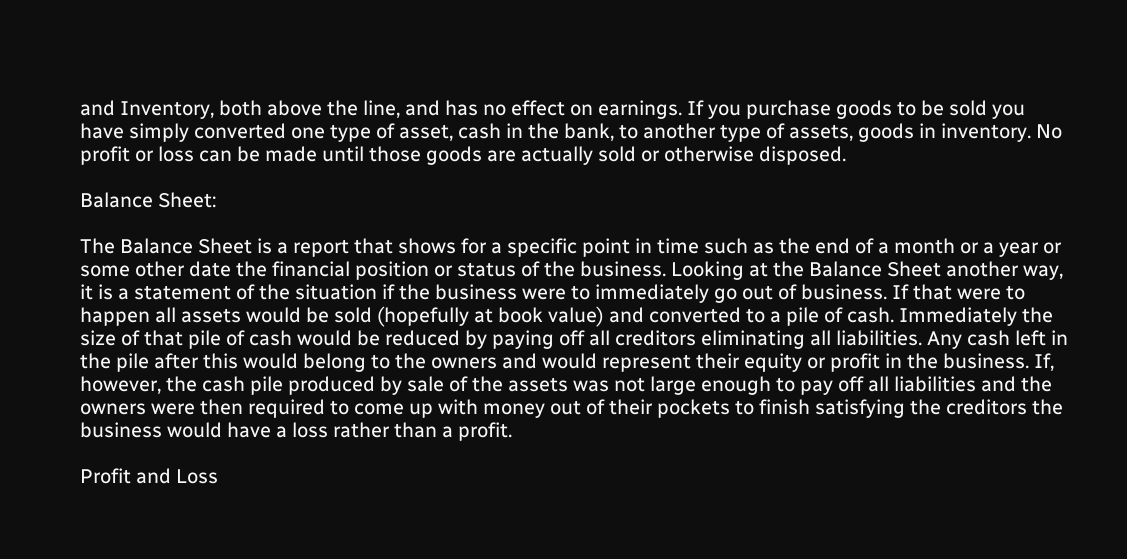and Inventory, both above the line, and has no effect on earnings. If you purchase goods to be sold you have simply converted one type of asset, cash in the bank, to another type of assets, goods in inventory. No profit or loss can be made until those goods are actually sold or otherwise disposed.

Balance Sheet:

The Balance Sheet is a report that shows for a specific point in time such as the end of a month or a year or some other date the financial position or status of the business. Looking at the Balance Sheet another way, it is a statement of the situation if the business were to immediately go out of business. If that were to happen all assets would be sold (hopefully at book value) and converted to a pile of cash. Immediately the size of that pile of cash would be reduced by paying off all creditors eliminating all liabilities. Any cash left in the pile after this would belong to the owners and would represent their equity or profit in the business. If, however, the cash pile produced by sale of the assets was not large enough to pay off all liabilities and the owners were then required to come up with money out of their pockets to finish satisfying the creditors the business would have a loss rather than a profit.

Profit and Loss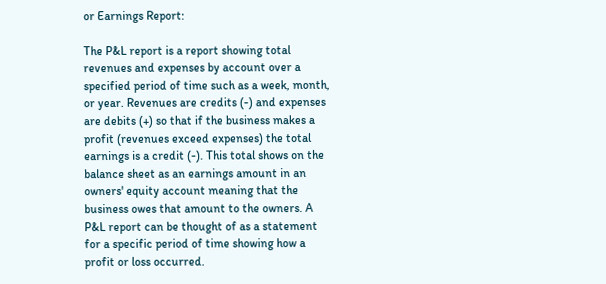or Earnings Report:

The P&L report is a report showing total revenues and expenses by account over a specified period of time such as a week, month, or year. Revenues are credits (-) and expenses are debits (+) so that if the business makes a profit (revenues exceed expenses) the total earnings is a credit (-). This total shows on the balance sheet as an earnings amount in an owners' equity account meaning that the business owes that amount to the owners. A P&L report can be thought of as a statement for a specific period of time showing how a profit or loss occurred.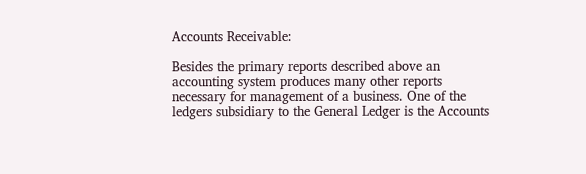Accounts Receivable:

Besides the primary reports described above an accounting system produces many other reports necessary for management of a business. One of the ledgers subsidiary to the General Ledger is the Accounts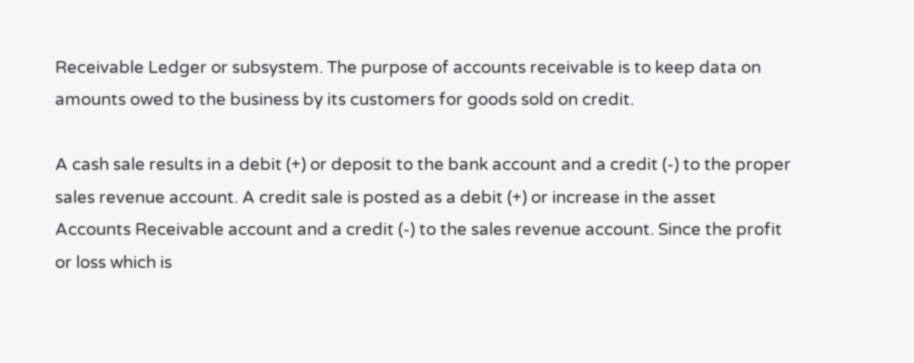Receivable Ledger or subsystem. The purpose of accounts receivable is to keep data on amounts owed to the business by its customers for goods sold on credit.

A cash sale results in a debit (+) or deposit to the bank account and a credit (-) to the proper sales revenue account. A credit sale is posted as a debit (+) or increase in the asset Accounts Receivable account and a credit (-) to the sales revenue account. Since the profit or loss which is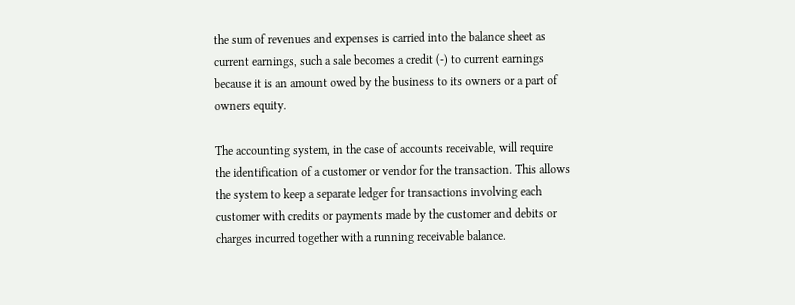the sum of revenues and expenses is carried into the balance sheet as current earnings, such a sale becomes a credit (-) to current earnings because it is an amount owed by the business to its owners or a part of owners equity.

The accounting system, in the case of accounts receivable, will require the identification of a customer or vendor for the transaction. This allows the system to keep a separate ledger for transactions involving each customer with credits or payments made by the customer and debits or charges incurred together with a running receivable balance.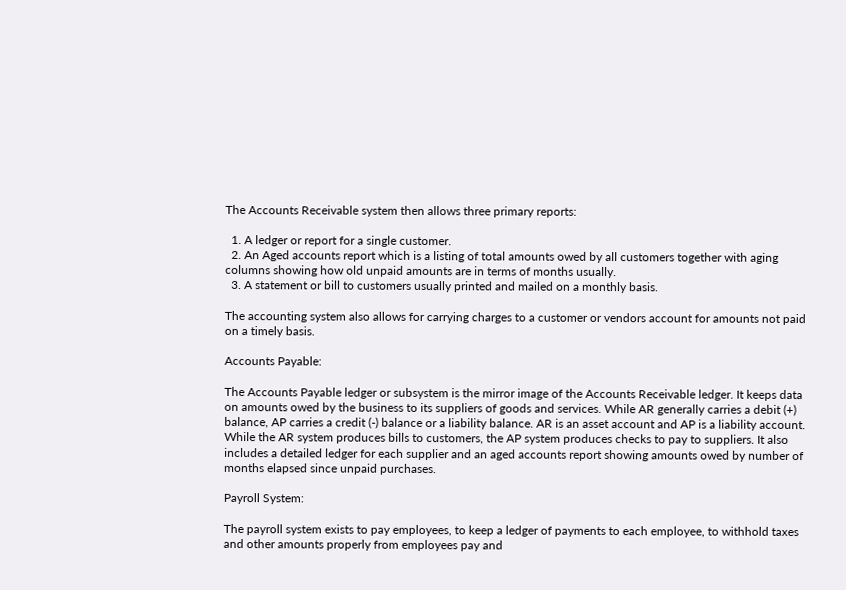The Accounts Receivable system then allows three primary reports:

  1. A ledger or report for a single customer.
  2. An Aged accounts report which is a listing of total amounts owed by all customers together with aging columns showing how old unpaid amounts are in terms of months usually.
  3. A statement or bill to customers usually printed and mailed on a monthly basis.

The accounting system also allows for carrying charges to a customer or vendors account for amounts not paid on a timely basis.

Accounts Payable:

The Accounts Payable ledger or subsystem is the mirror image of the Accounts Receivable ledger. It keeps data on amounts owed by the business to its suppliers of goods and services. While AR generally carries a debit (+) balance, AP carries a credit (-) balance or a liability balance. AR is an asset account and AP is a liability account. While the AR system produces bills to customers, the AP system produces checks to pay to suppliers. It also includes a detailed ledger for each supplier and an aged accounts report showing amounts owed by number of months elapsed since unpaid purchases.

Payroll System:

The payroll system exists to pay employees, to keep a ledger of payments to each employee, to withhold taxes and other amounts properly from employees pay and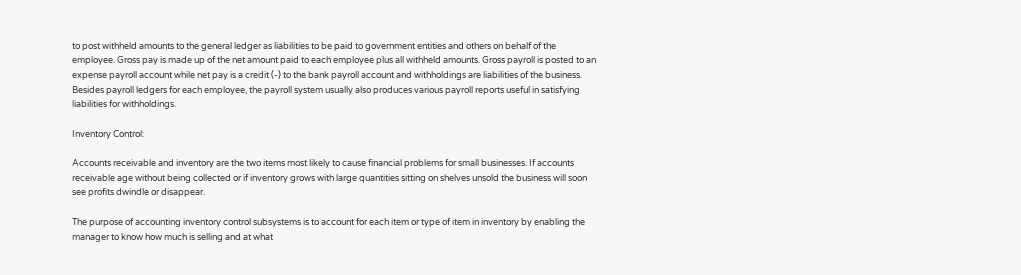to post withheld amounts to the general ledger as liabilities to be paid to government entities and others on behalf of the employee. Gross pay is made up of the net amount paid to each employee plus all withheld amounts. Gross payroll is posted to an expense payroll account while net pay is a credit (-) to the bank payroll account and withholdings are liabilities of the business. Besides payroll ledgers for each employee, the payroll system usually also produces various payroll reports useful in satisfying liabilities for withholdings.

Inventory Control:

Accounts receivable and inventory are the two items most likely to cause financial problems for small businesses. If accounts receivable age without being collected or if inventory grows with large quantities sitting on shelves unsold the business will soon see profits dwindle or disappear.

The purpose of accounting inventory control subsystems is to account for each item or type of item in inventory by enabling the manager to know how much is selling and at what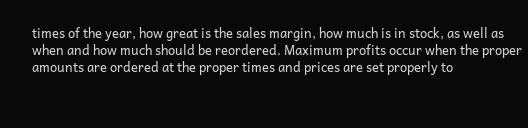times of the year, how great is the sales margin, how much is in stock, as well as when and how much should be reordered. Maximum profits occur when the proper amounts are ordered at the proper times and prices are set properly to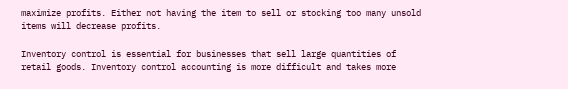maximize profits. Either not having the item to sell or stocking too many unsold items will decrease profits.

Inventory control is essential for businesses that sell large quantities of retail goods. Inventory control accounting is more difficult and takes more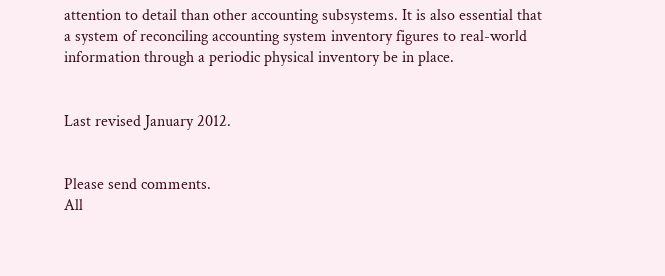attention to detail than other accounting subsystems. It is also essential that a system of reconciling accounting system inventory figures to real-world information through a periodic physical inventory be in place.


Last revised January 2012.


Please send comments.
All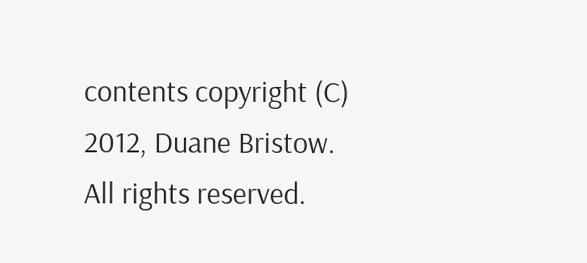contents copyright (C) 2012, Duane Bristow. All rights reserved.